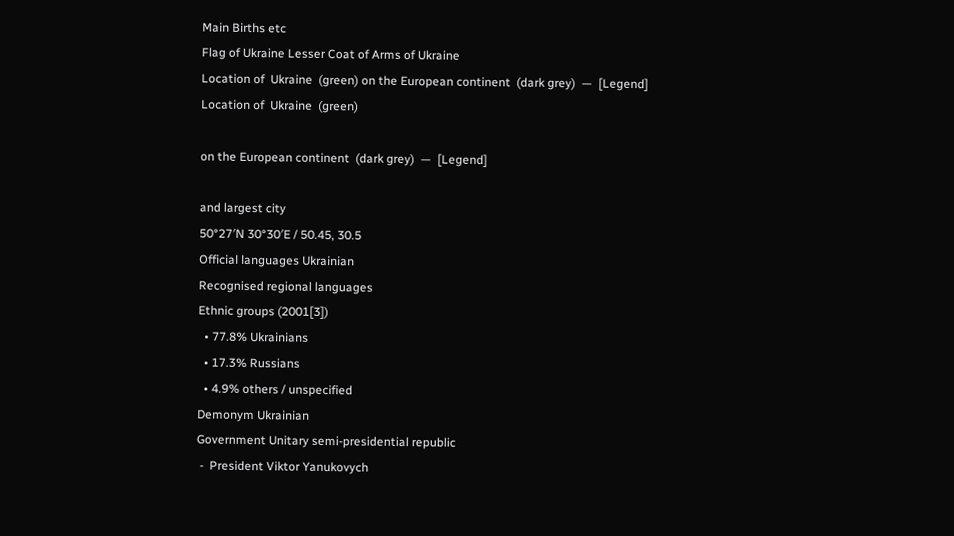Main Births etc
Flag of Ukraine Lesser Coat of Arms of Ukraine
Location of  Ukraine  (green) on the European continent  (dark grey)  —  [Legend]
Location of  Ukraine  (green)

on the European continent  (dark grey)  —  [Legend]

and largest city
50°27′N 30°30′E / 50.45, 30.5
Official languages Ukrainian
Recognised regional languages
Ethnic groups (2001[3])
  • 77.8% Ukrainians
  • 17.3% Russians
  • 4.9% others / unspecified
Demonym Ukrainian
Government Unitary semi-presidential republic
 -  President Viktor Yanukovych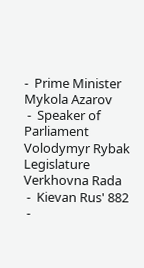-  Prime Minister Mykola Azarov
 -  Speaker of Parliament Volodymyr Rybak
Legislature Verkhovna Rada
 -  Kievan Rus' 882
 -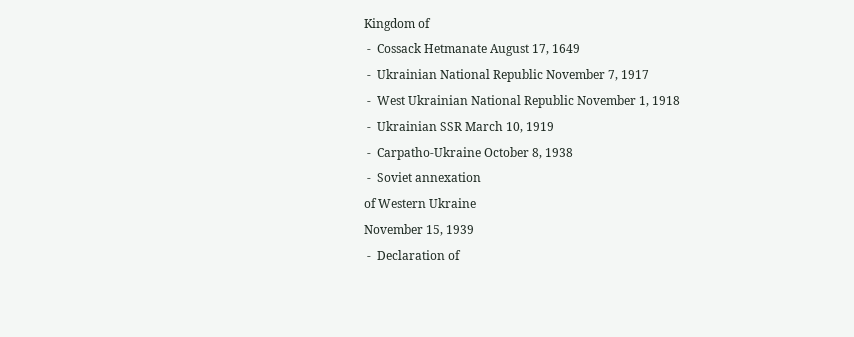Kingdom of
 -  Cossack Hetmanate August 17, 1649
 -  Ukrainian National Republic November 7, 1917
 -  West Ukrainian National Republic November 1, 1918
 -  Ukrainian SSR March 10, 1919
 -  Carpatho-Ukraine October 8, 1938
 -  Soviet annexation
of Western Ukraine
November 15, 1939
 -  Declaration of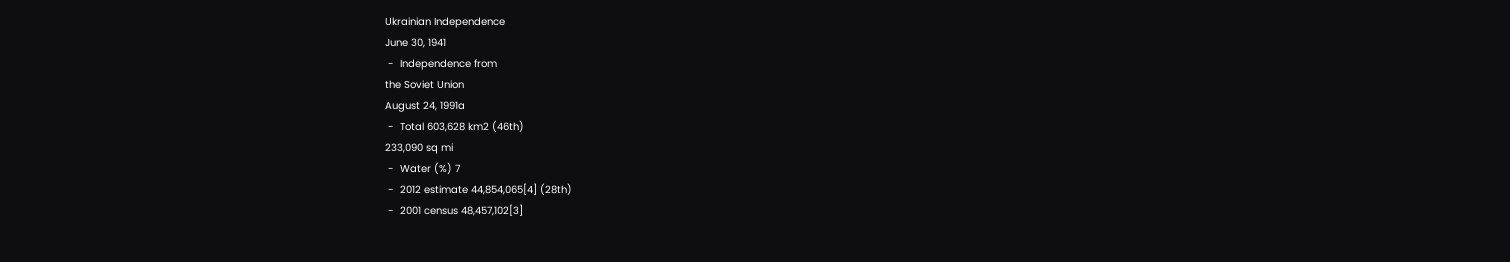Ukrainian Independence
June 30, 1941
 -  Independence from
the Soviet Union
August 24, 1991a
 -  Total 603,628 km2 (46th)
233,090 sq mi
 -  Water (%) 7
 -  2012 estimate 44,854,065[4] (28th)
 -  2001 census 48,457,102[3]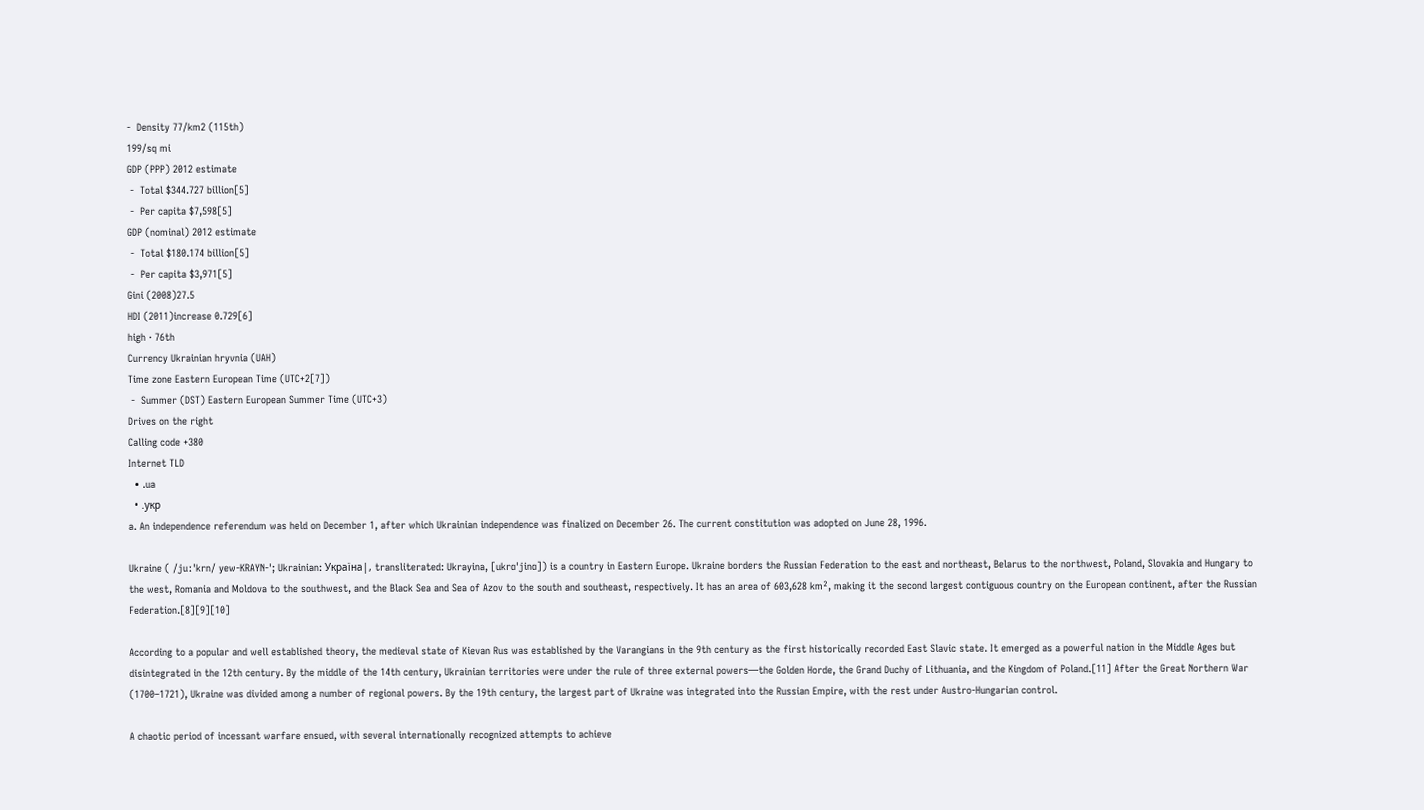-  Density 77/km2 (115th)
199/sq mi
GDP (PPP) 2012 estimate
 -  Total $344.727 billion[5]
 -  Per capita $7,598[5]
GDP (nominal) 2012 estimate
 -  Total $180.174 billion[5]
 -  Per capita $3,971[5]
Gini (2008)27.5
HDI (2011)increase 0.729[6]
high · 76th
Currency Ukrainian hryvnia (UAH)
Time zone Eastern European Time (UTC+2[7])
 -  Summer (DST) Eastern European Summer Time (UTC+3)
Drives on the right
Calling code +380
Internet TLD
  • .ua
  • .укр
a. An independence referendum was held on December 1, after which Ukrainian independence was finalized on December 26. The current constitution was adopted on June 28, 1996.

Ukraine ( /juːˈkrn/ yew-KRAYN-'; Ukrainian: Україна|, transliterated: Ukrayina, [ukrɑˈjinɑ]) is a country in Eastern Europe. Ukraine borders the Russian Federation to the east and northeast, Belarus to the northwest, Poland, Slovakia and Hungary to the west, Romania and Moldova to the southwest, and the Black Sea and Sea of Azov to the south and southeast, respectively. It has an area of 603,628 km², making it the second largest contiguous country on the European continent, after the Russian Federation.[8][9][10]

According to a popular and well established theory, the medieval state of Kievan Rus was established by the Varangians in the 9th century as the first historically recorded East Slavic state. It emerged as a powerful nation in the Middle Ages but disintegrated in the 12th century. By the middle of the 14th century, Ukrainian territories were under the rule of three external powers—the Golden Horde, the Grand Duchy of Lithuania, and the Kingdom of Poland.[11] After the Great Northern War (1700–1721), Ukraine was divided among a number of regional powers. By the 19th century, the largest part of Ukraine was integrated into the Russian Empire, with the rest under Austro-Hungarian control.

A chaotic period of incessant warfare ensued, with several internationally recognized attempts to achieve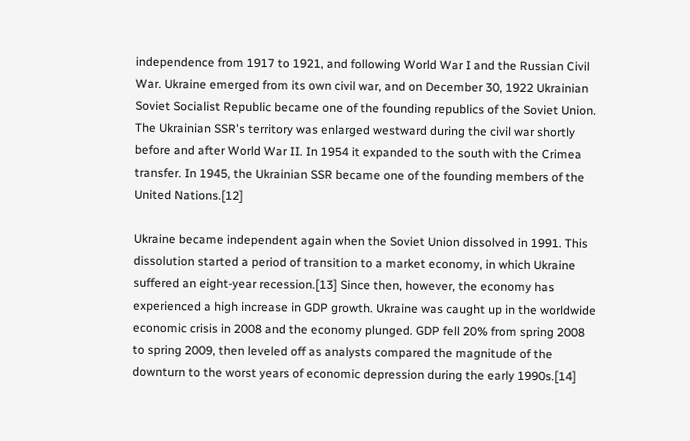independence from 1917 to 1921, and following World War I and the Russian Civil War. Ukraine emerged from its own civil war, and on December 30, 1922 Ukrainian Soviet Socialist Republic became one of the founding republics of the Soviet Union. The Ukrainian SSR's territory was enlarged westward during the civil war shortly before and after World War II. In 1954 it expanded to the south with the Crimea transfer. In 1945, the Ukrainian SSR became one of the founding members of the United Nations.[12]

Ukraine became independent again when the Soviet Union dissolved in 1991. This dissolution started a period of transition to a market economy, in which Ukraine suffered an eight-year recession.[13] Since then, however, the economy has experienced a high increase in GDP growth. Ukraine was caught up in the worldwide economic crisis in 2008 and the economy plunged. GDP fell 20% from spring 2008 to spring 2009, then leveled off as analysts compared the magnitude of the downturn to the worst years of economic depression during the early 1990s.[14]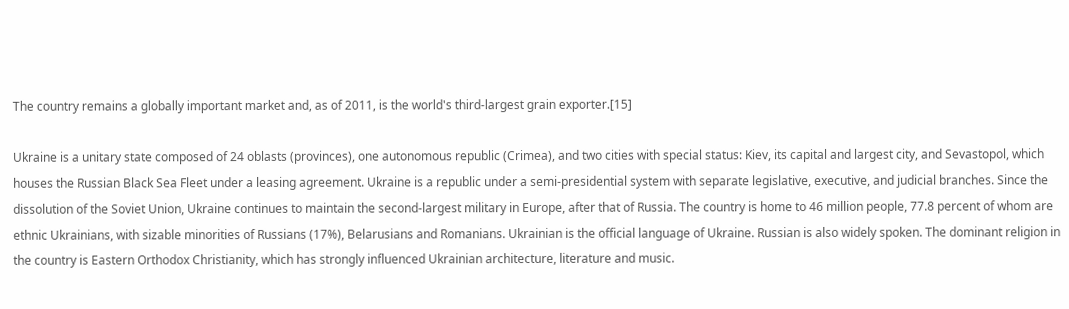The country remains a globally important market and, as of 2011, is the world's third-largest grain exporter.[15]

Ukraine is a unitary state composed of 24 oblasts (provinces), one autonomous republic (Crimea), and two cities with special status: Kiev, its capital and largest city, and Sevastopol, which houses the Russian Black Sea Fleet under a leasing agreement. Ukraine is a republic under a semi-presidential system with separate legislative, executive, and judicial branches. Since the dissolution of the Soviet Union, Ukraine continues to maintain the second-largest military in Europe, after that of Russia. The country is home to 46 million people, 77.8 percent of whom are ethnic Ukrainians, with sizable minorities of Russians (17%), Belarusians and Romanians. Ukrainian is the official language of Ukraine. Russian is also widely spoken. The dominant religion in the country is Eastern Orthodox Christianity, which has strongly influenced Ukrainian architecture, literature and music.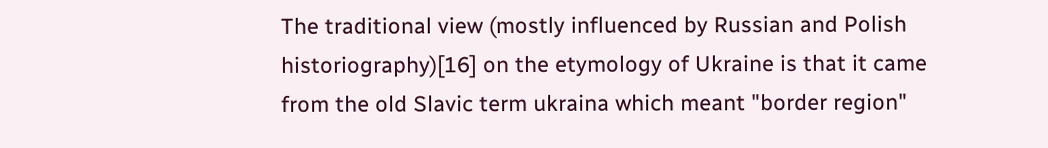The traditional view (mostly influenced by Russian and Polish historiography)[16] on the etymology of Ukraine is that it came from the old Slavic term ukraina which meant "border region"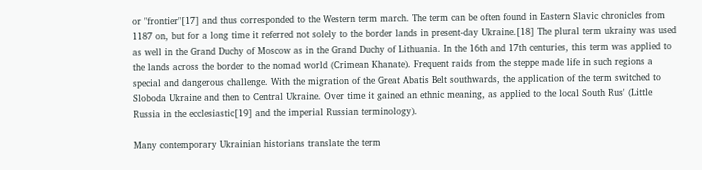or "frontier"[17] and thus corresponded to the Western term march. The term can be often found in Eastern Slavic chronicles from 1187 on, but for a long time it referred not solely to the border lands in present-day Ukraine.[18] The plural term ukrainy was used as well in the Grand Duchy of Moscow as in the Grand Duchy of Lithuania. In the 16th and 17th centuries, this term was applied to the lands across the border to the nomad world (Crimean Khanate). Frequent raids from the steppe made life in such regions a special and dangerous challenge. With the migration of the Great Abatis Belt southwards, the application of the term switched to Sloboda Ukraine and then to Central Ukraine. Over time it gained an ethnic meaning, as applied to the local South Rus' (Little Russia in the ecclesiastic[19] and the imperial Russian terminology).

Many contemporary Ukrainian historians translate the term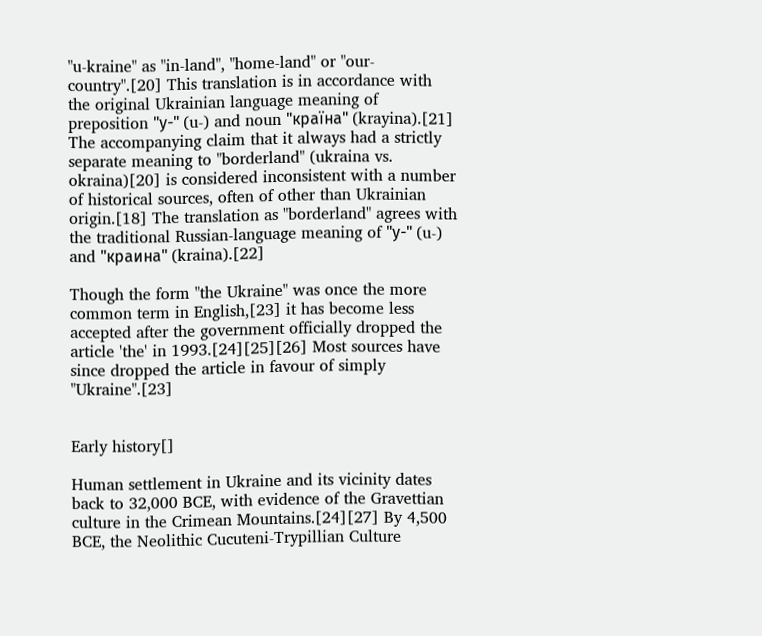"u-kraine" as "in-land", "home-land" or "our-country".[20] This translation is in accordance with the original Ukrainian language meaning of preposition "у-" (u-) and noun "країна" (krayina).[21] The accompanying claim that it always had a strictly separate meaning to "borderland" (ukraina vs. okraina)[20] is considered inconsistent with a number of historical sources, often of other than Ukrainian origin.[18] The translation as "borderland" agrees with the traditional Russian-language meaning of "у-" (u-) and "краина" (kraina).[22]

Though the form "the Ukraine" was once the more common term in English,[23] it has become less accepted after the government officially dropped the article 'the' in 1993.[24][25][26] Most sources have since dropped the article in favour of simply "Ukraine".[23]


Early history[]

Human settlement in Ukraine and its vicinity dates back to 32,000 BCE, with evidence of the Gravettian culture in the Crimean Mountains.[24][27] By 4,500 BCE, the Neolithic Cucuteni-Trypillian Culture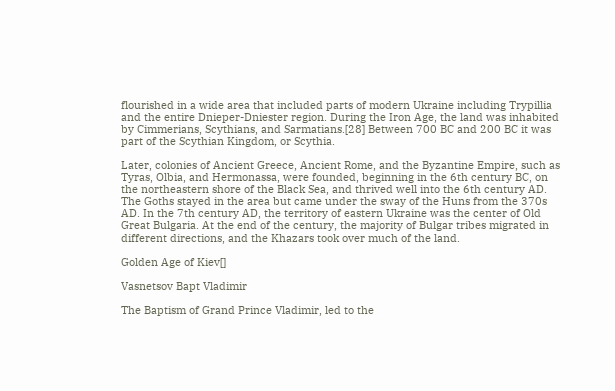flourished in a wide area that included parts of modern Ukraine including Trypillia and the entire Dnieper-Dniester region. During the Iron Age, the land was inhabited by Cimmerians, Scythians, and Sarmatians.[28] Between 700 BC and 200 BC it was part of the Scythian Kingdom, or Scythia.

Later, colonies of Ancient Greece, Ancient Rome, and the Byzantine Empire, such as Tyras, Olbia, and Hermonassa, were founded, beginning in the 6th century BC, on the northeastern shore of the Black Sea, and thrived well into the 6th century AD. The Goths stayed in the area but came under the sway of the Huns from the 370s AD. In the 7th century AD, the territory of eastern Ukraine was the center of Old Great Bulgaria. At the end of the century, the majority of Bulgar tribes migrated in different directions, and the Khazars took over much of the land.

Golden Age of Kiev[]

Vasnetsov Bapt Vladimir

The Baptism of Grand Prince Vladimir, led to the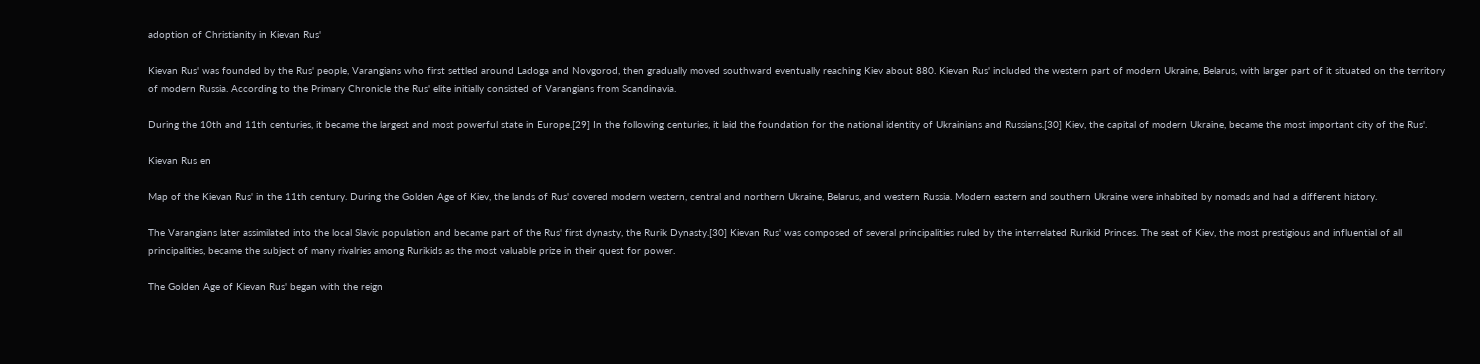adoption of Christianity in Kievan Rus'

Kievan Rus' was founded by the Rus' people, Varangians who first settled around Ladoga and Novgorod, then gradually moved southward eventually reaching Kiev about 880. Kievan Rus' included the western part of modern Ukraine, Belarus, with larger part of it situated on the territory of modern Russia. According to the Primary Chronicle the Rus' elite initially consisted of Varangians from Scandinavia.

During the 10th and 11th centuries, it became the largest and most powerful state in Europe.[29] In the following centuries, it laid the foundation for the national identity of Ukrainians and Russians.[30] Kiev, the capital of modern Ukraine, became the most important city of the Rus'.

Kievan Rus en

Map of the Kievan Rus' in the 11th century. During the Golden Age of Kiev, the lands of Rus' covered modern western, central and northern Ukraine, Belarus, and western Russia. Modern eastern and southern Ukraine were inhabited by nomads and had a different history.

The Varangians later assimilated into the local Slavic population and became part of the Rus' first dynasty, the Rurik Dynasty.[30] Kievan Rus' was composed of several principalities ruled by the interrelated Rurikid Princes. The seat of Kiev, the most prestigious and influential of all principalities, became the subject of many rivalries among Rurikids as the most valuable prize in their quest for power.

The Golden Age of Kievan Rus' began with the reign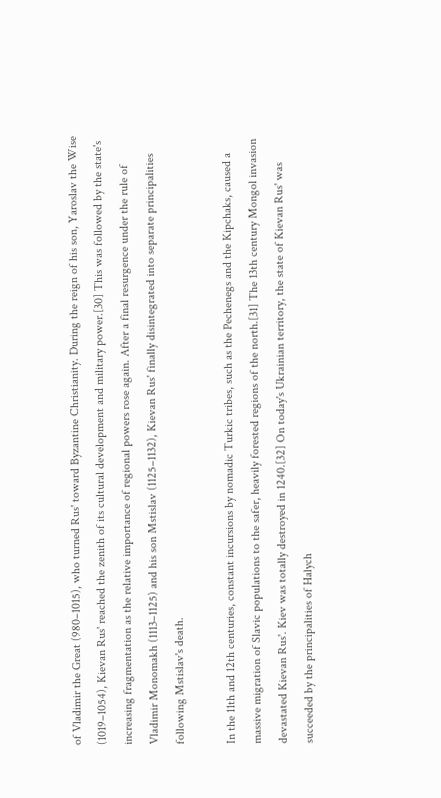of Vladimir the Great (980–1015), who turned Rus' toward Byzantine Christianity. During the reign of his son, Yaroslav the Wise (1019–1054), Kievan Rus' reached the zenith of its cultural development and military power.[30] This was followed by the state's increasing fragmentation as the relative importance of regional powers rose again. After a final resurgence under the rule of Vladimir Monomakh (1113–1125) and his son Mstislav (1125–1132), Kievan Rus' finally disintegrated into separate principalities following Mstislav's death.

In the 11th and 12th centuries, constant incursions by nomadic Turkic tribes, such as the Pechenegs and the Kipchaks, caused a massive migration of Slavic populations to the safer, heavily forested regions of the north.[31] The 13th century Mongol invasion devastated Kievan Rus'. Kiev was totally destroyed in 1240.[32] On today's Ukrainian territory, the state of Kievan Rus' was succeeded by the principalities of Halych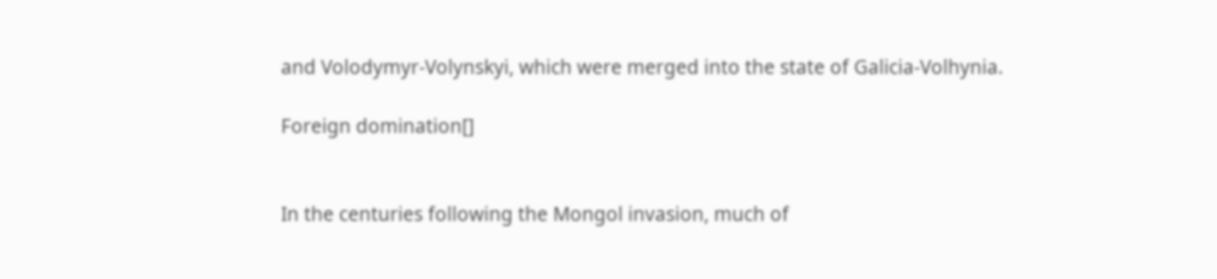and Volodymyr-Volynskyi, which were merged into the state of Galicia-Volhynia.

Foreign domination[]


In the centuries following the Mongol invasion, much of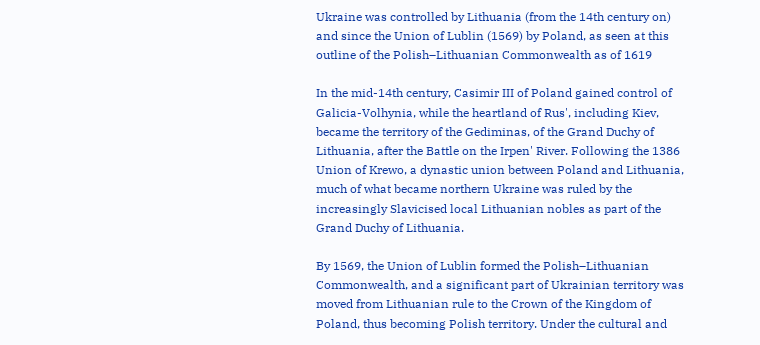Ukraine was controlled by Lithuania (from the 14th century on) and since the Union of Lublin (1569) by Poland, as seen at this outline of the Polish–Lithuanian Commonwealth as of 1619

In the mid-14th century, Casimir III of Poland gained control of Galicia-Volhynia, while the heartland of Rus', including Kiev, became the territory of the Gediminas, of the Grand Duchy of Lithuania, after the Battle on the Irpen' River. Following the 1386 Union of Krewo, a dynastic union between Poland and Lithuania, much of what became northern Ukraine was ruled by the increasingly Slavicised local Lithuanian nobles as part of the Grand Duchy of Lithuania.

By 1569, the Union of Lublin formed the Polish–Lithuanian Commonwealth, and a significant part of Ukrainian territory was moved from Lithuanian rule to the Crown of the Kingdom of Poland, thus becoming Polish territory. Under the cultural and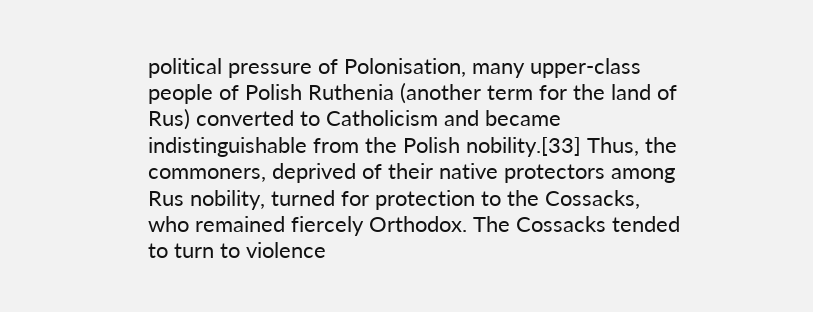political pressure of Polonisation, many upper-class people of Polish Ruthenia (another term for the land of Rus) converted to Catholicism and became indistinguishable from the Polish nobility.[33] Thus, the commoners, deprived of their native protectors among Rus nobility, turned for protection to the Cossacks, who remained fiercely Orthodox. The Cossacks tended to turn to violence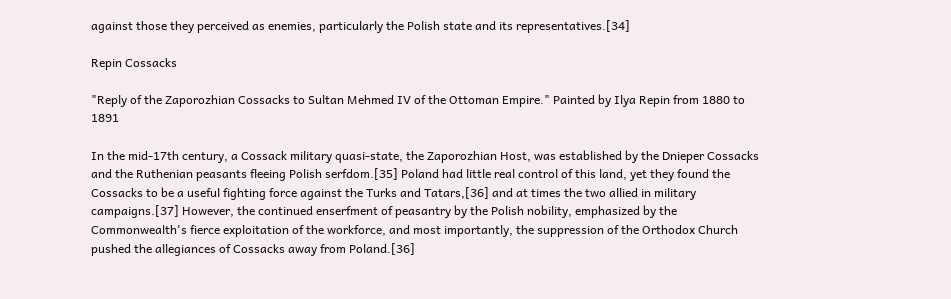against those they perceived as enemies, particularly the Polish state and its representatives.[34]

Repin Cossacks

"Reply of the Zaporozhian Cossacks to Sultan Mehmed IV of the Ottoman Empire." Painted by Ilya Repin from 1880 to 1891

In the mid-17th century, a Cossack military quasi-state, the Zaporozhian Host, was established by the Dnieper Cossacks and the Ruthenian peasants fleeing Polish serfdom.[35] Poland had little real control of this land, yet they found the Cossacks to be a useful fighting force against the Turks and Tatars,[36] and at times the two allied in military campaigns.[37] However, the continued enserfment of peasantry by the Polish nobility, emphasized by the Commonwealth's fierce exploitation of the workforce, and most importantly, the suppression of the Orthodox Church pushed the allegiances of Cossacks away from Poland.[36]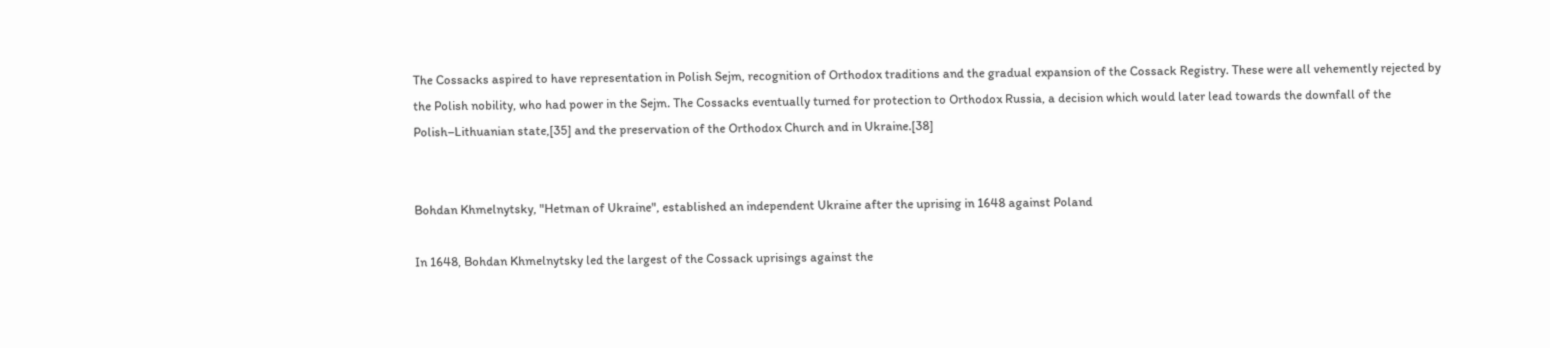The Cossacks aspired to have representation in Polish Sejm, recognition of Orthodox traditions and the gradual expansion of the Cossack Registry. These were all vehemently rejected by the Polish nobility, who had power in the Sejm. The Cossacks eventually turned for protection to Orthodox Russia, a decision which would later lead towards the downfall of the Polish–Lithuanian state,[35] and the preservation of the Orthodox Church and in Ukraine.[38]


Bohdan Khmelnytsky, "Hetman of Ukraine", established an independent Ukraine after the uprising in 1648 against Poland

In 1648, Bohdan Khmelnytsky led the largest of the Cossack uprisings against the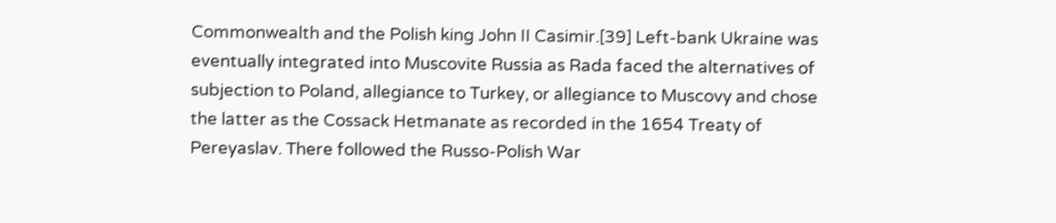Commonwealth and the Polish king John II Casimir.[39] Left-bank Ukraine was eventually integrated into Muscovite Russia as Rada faced the alternatives of subjection to Poland, allegiance to Turkey, or allegiance to Muscovy and chose the latter as the Cossack Hetmanate as recorded in the 1654 Treaty of Pereyaslav. There followed the Russo-Polish War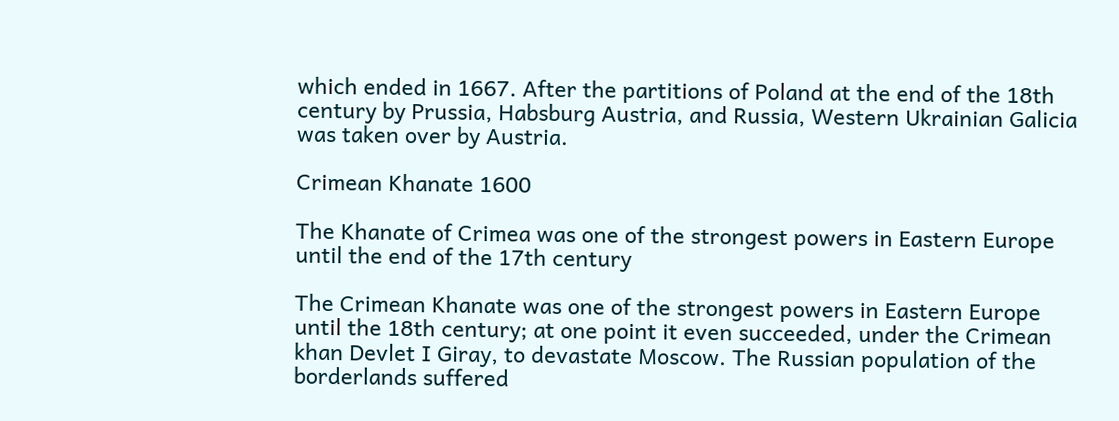which ended in 1667. After the partitions of Poland at the end of the 18th century by Prussia, Habsburg Austria, and Russia, Western Ukrainian Galicia was taken over by Austria.

Crimean Khanate 1600

The Khanate of Crimea was one of the strongest powers in Eastern Europe until the end of the 17th century

The Crimean Khanate was one of the strongest powers in Eastern Europe until the 18th century; at one point it even succeeded, under the Crimean khan Devlet I Giray, to devastate Moscow. The Russian population of the borderlands suffered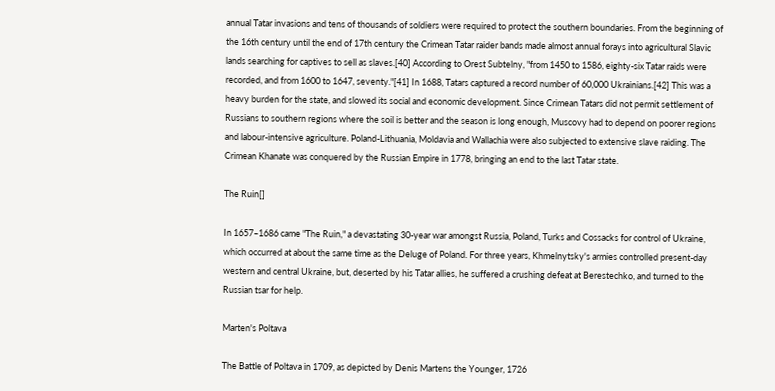annual Tatar invasions and tens of thousands of soldiers were required to protect the southern boundaries. From the beginning of the 16th century until the end of 17th century the Crimean Tatar raider bands made almost annual forays into agricultural Slavic lands searching for captives to sell as slaves.[40] According to Orest Subtelny, "from 1450 to 1586, eighty-six Tatar raids were recorded, and from 1600 to 1647, seventy."[41] In 1688, Tatars captured a record number of 60,000 Ukrainians.[42] This was a heavy burden for the state, and slowed its social and economic development. Since Crimean Tatars did not permit settlement of Russians to southern regions where the soil is better and the season is long enough, Muscovy had to depend on poorer regions and labour-intensive agriculture. Poland-Lithuania, Moldavia and Wallachia were also subjected to extensive slave raiding. The Crimean Khanate was conquered by the Russian Empire in 1778, bringing an end to the last Tatar state.

The Ruin[]

In 1657–1686 came "The Ruin," a devastating 30-year war amongst Russia, Poland, Turks and Cossacks for control of Ukraine, which occurred at about the same time as the Deluge of Poland. For three years, Khmelnytsky's armies controlled present-day western and central Ukraine, but, deserted by his Tatar allies, he suffered a crushing defeat at Berestechko, and turned to the Russian tsar for help.

Marten's Poltava

The Battle of Poltava in 1709, as depicted by Denis Martens the Younger, 1726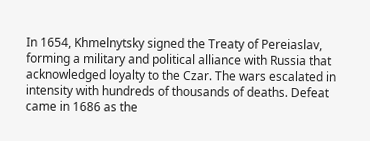In 1654, Khmelnytsky signed the Treaty of Pereiaslav, forming a military and political alliance with Russia that acknowledged loyalty to the Czar. The wars escalated in intensity with hundreds of thousands of deaths. Defeat came in 1686 as the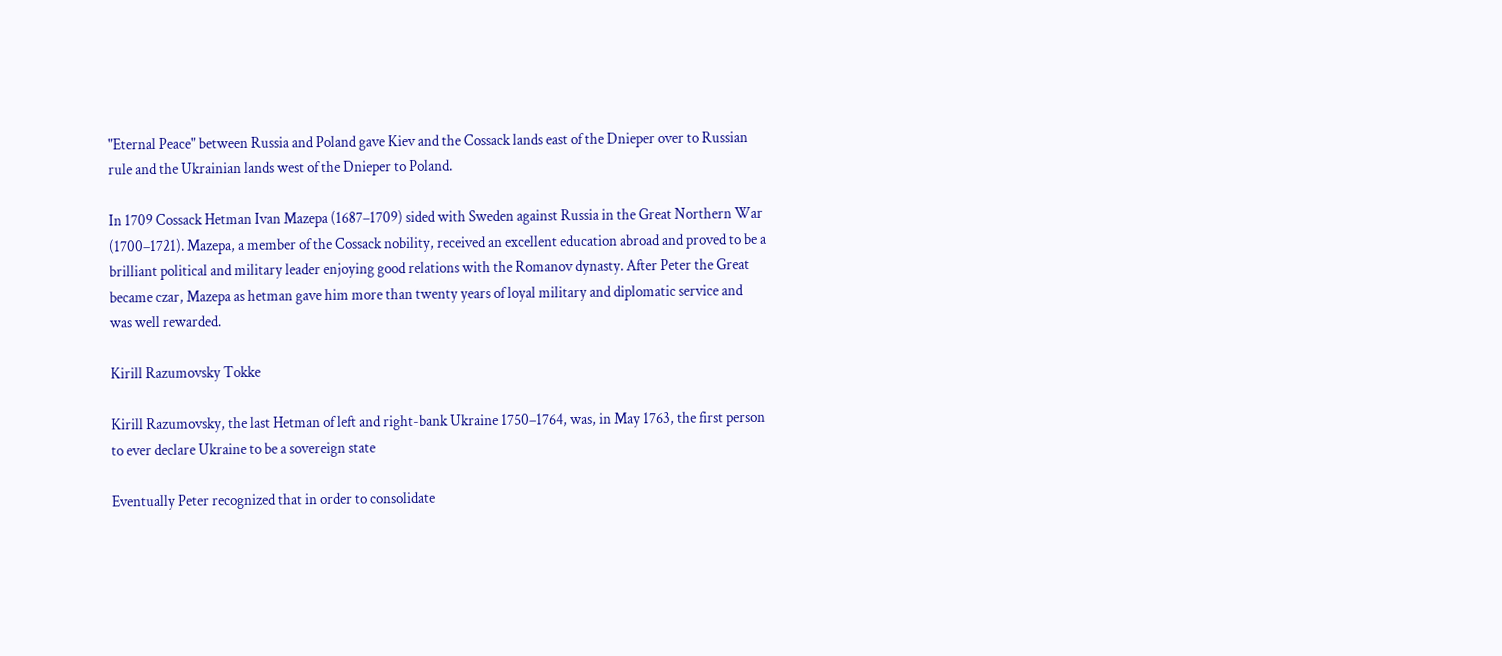"Eternal Peace" between Russia and Poland gave Kiev and the Cossack lands east of the Dnieper over to Russian rule and the Ukrainian lands west of the Dnieper to Poland.

In 1709 Cossack Hetman Ivan Mazepa (1687–1709) sided with Sweden against Russia in the Great Northern War (1700–1721). Mazepa, a member of the Cossack nobility, received an excellent education abroad and proved to be a brilliant political and military leader enjoying good relations with the Romanov dynasty. After Peter the Great became czar, Mazepa as hetman gave him more than twenty years of loyal military and diplomatic service and was well rewarded.

Kirill Razumovsky Tokke

Kirill Razumovsky, the last Hetman of left and right-bank Ukraine 1750–1764, was, in May 1763, the first person to ever declare Ukraine to be a sovereign state

Eventually Peter recognized that in order to consolidate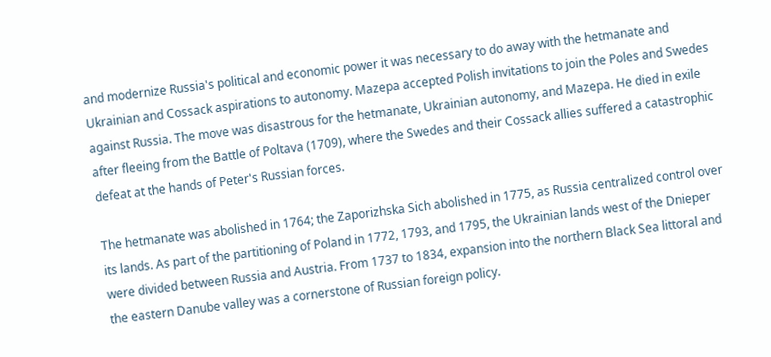and modernize Russia's political and economic power it was necessary to do away with the hetmanate and Ukrainian and Cossack aspirations to autonomy. Mazepa accepted Polish invitations to join the Poles and Swedes against Russia. The move was disastrous for the hetmanate, Ukrainian autonomy, and Mazepa. He died in exile after fleeing from the Battle of Poltava (1709), where the Swedes and their Cossack allies suffered a catastrophic defeat at the hands of Peter's Russian forces.

The hetmanate was abolished in 1764; the Zaporizhska Sich abolished in 1775, as Russia centralized control over its lands. As part of the partitioning of Poland in 1772, 1793, and 1795, the Ukrainian lands west of the Dnieper were divided between Russia and Austria. From 1737 to 1834, expansion into the northern Black Sea littoral and the eastern Danube valley was a cornerstone of Russian foreign policy.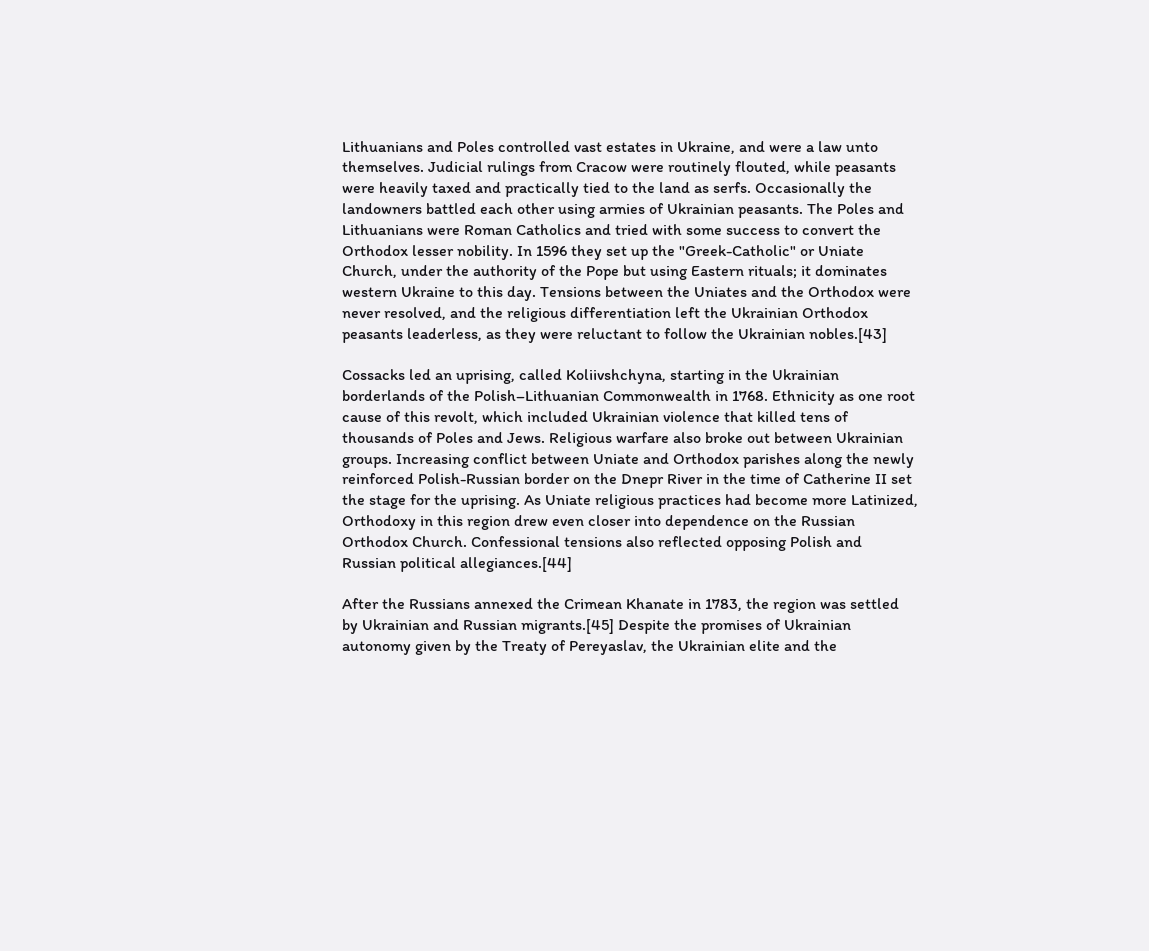Lithuanians and Poles controlled vast estates in Ukraine, and were a law unto themselves. Judicial rulings from Cracow were routinely flouted, while peasants were heavily taxed and practically tied to the land as serfs. Occasionally the landowners battled each other using armies of Ukrainian peasants. The Poles and Lithuanians were Roman Catholics and tried with some success to convert the Orthodox lesser nobility. In 1596 they set up the "Greek-Catholic" or Uniate Church, under the authority of the Pope but using Eastern rituals; it dominates western Ukraine to this day. Tensions between the Uniates and the Orthodox were never resolved, and the religious differentiation left the Ukrainian Orthodox peasants leaderless, as they were reluctant to follow the Ukrainian nobles.[43]

Cossacks led an uprising, called Koliivshchyna, starting in the Ukrainian borderlands of the Polish–Lithuanian Commonwealth in 1768. Ethnicity as one root cause of this revolt, which included Ukrainian violence that killed tens of thousands of Poles and Jews. Religious warfare also broke out between Ukrainian groups. Increasing conflict between Uniate and Orthodox parishes along the newly reinforced Polish-Russian border on the Dnepr River in the time of Catherine II set the stage for the uprising. As Uniate religious practices had become more Latinized, Orthodoxy in this region drew even closer into dependence on the Russian Orthodox Church. Confessional tensions also reflected opposing Polish and Russian political allegiances.[44]

After the Russians annexed the Crimean Khanate in 1783, the region was settled by Ukrainian and Russian migrants.[45] Despite the promises of Ukrainian autonomy given by the Treaty of Pereyaslav, the Ukrainian elite and the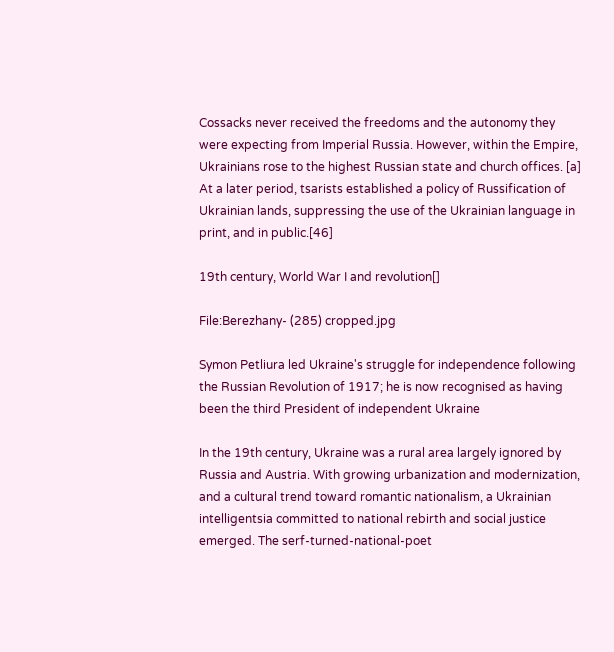Cossacks never received the freedoms and the autonomy they were expecting from Imperial Russia. However, within the Empire, Ukrainians rose to the highest Russian state and church offices. [a] At a later period, tsarists established a policy of Russification of Ukrainian lands, suppressing the use of the Ukrainian language in print, and in public.[46]

19th century, World War I and revolution[]

File:Berezhany- (285) cropped.jpg

Symon Petliura led Ukraine's struggle for independence following the Russian Revolution of 1917; he is now recognised as having been the third President of independent Ukraine

In the 19th century, Ukraine was a rural area largely ignored by Russia and Austria. With growing urbanization and modernization, and a cultural trend toward romantic nationalism, a Ukrainian intelligentsia committed to national rebirth and social justice emerged. The serf-turned-national-poet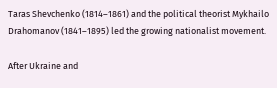Taras Shevchenko (1814–1861) and the political theorist Mykhailo Drahomanov (1841–1895) led the growing nationalist movement.

After Ukraine and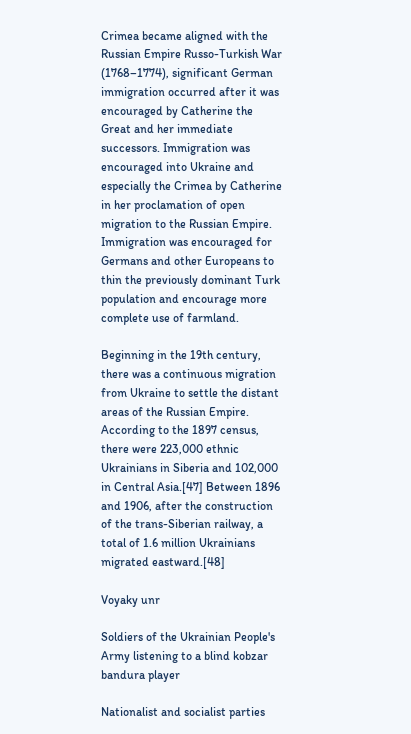Crimea became aligned with the Russian Empire Russo-Turkish War (1768–1774), significant German immigration occurred after it was encouraged by Catherine the Great and her immediate successors. Immigration was encouraged into Ukraine and especially the Crimea by Catherine in her proclamation of open migration to the Russian Empire. Immigration was encouraged for Germans and other Europeans to thin the previously dominant Turk population and encourage more complete use of farmland.

Beginning in the 19th century, there was a continuous migration from Ukraine to settle the distant areas of the Russian Empire. According to the 1897 census, there were 223,000 ethnic Ukrainians in Siberia and 102,000 in Central Asia.[47] Between 1896 and 1906, after the construction of the trans-Siberian railway, a total of 1.6 million Ukrainians migrated eastward.[48]

Voyaky unr

Soldiers of the Ukrainian People's Army listening to a blind kobzar bandura player

Nationalist and socialist parties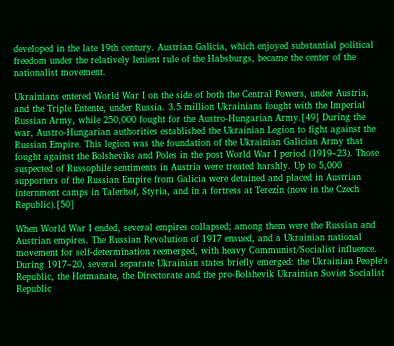developed in the late 19th century. Austrian Galicia, which enjoyed substantial political freedom under the relatively lenient rule of the Habsburgs, became the center of the nationalist movement.

Ukrainians entered World War I on the side of both the Central Powers, under Austria, and the Triple Entente, under Russia. 3.5 million Ukrainians fought with the Imperial Russian Army, while 250,000 fought for the Austro-Hungarian Army.[49] During the war, Austro-Hungarian authorities established the Ukrainian Legion to fight against the Russian Empire. This legion was the foundation of the Ukrainian Galician Army that fought against the Bolsheviks and Poles in the post World War I period (1919–23). Those suspected of Russophile sentiments in Austria were treated harshly. Up to 5,000 supporters of the Russian Empire from Galicia were detained and placed in Austrian internment camps in Talerhof, Styria, and in a fortress at Terezín (now in the Czech Republic).[50]

When World War I ended, several empires collapsed; among them were the Russian and Austrian empires. The Russian Revolution of 1917 ensued, and a Ukrainian national movement for self-determination reemerged, with heavy Communist/Socialist influence. During 1917–20, several separate Ukrainian states briefly emerged: the Ukrainian People's Republic, the Hetmanate, the Directorate and the pro-Bolshevik Ukrainian Soviet Socialist Republic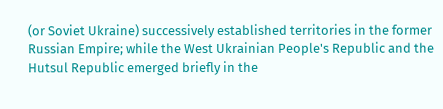(or Soviet Ukraine) successively established territories in the former Russian Empire; while the West Ukrainian People's Republic and the Hutsul Republic emerged briefly in the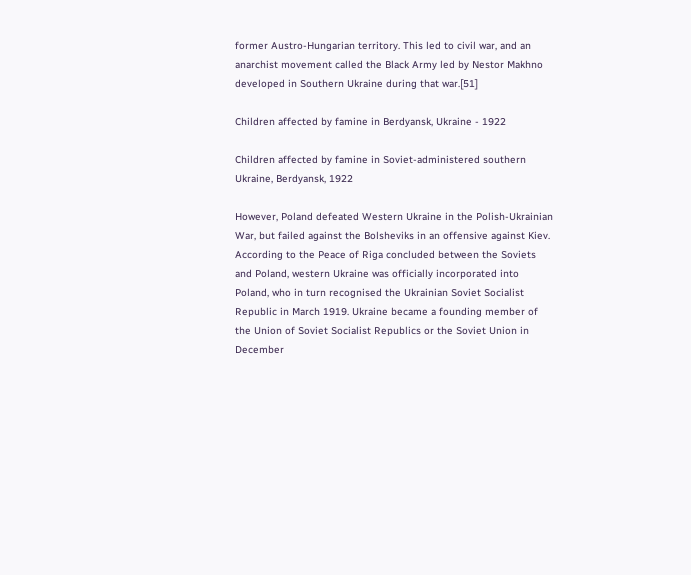former Austro-Hungarian territory. This led to civil war, and an anarchist movement called the Black Army led by Nestor Makhno developed in Southern Ukraine during that war.[51]

Children affected by famine in Berdyansk, Ukraine - 1922

Children affected by famine in Soviet-administered southern Ukraine, Berdyansk, 1922

However, Poland defeated Western Ukraine in the Polish-Ukrainian War, but failed against the Bolsheviks in an offensive against Kiev. According to the Peace of Riga concluded between the Soviets and Poland, western Ukraine was officially incorporated into Poland, who in turn recognised the Ukrainian Soviet Socialist Republic in March 1919. Ukraine became a founding member of the Union of Soviet Socialist Republics or the Soviet Union in December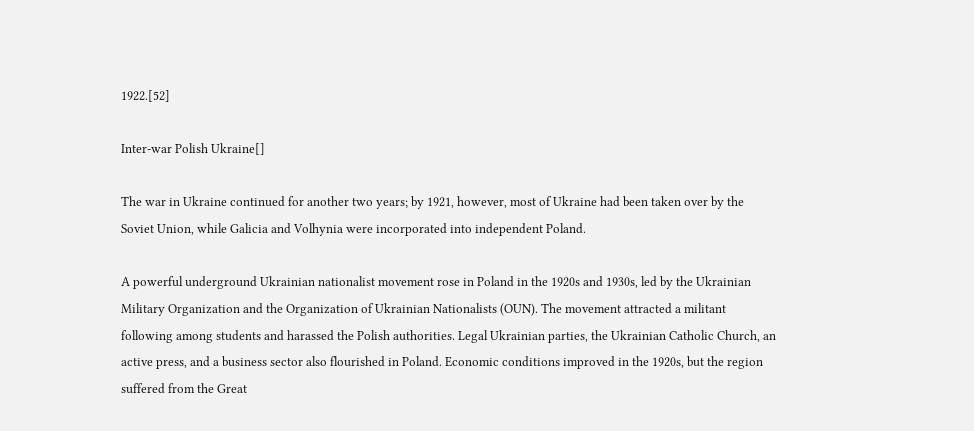1922.[52]

Inter-war Polish Ukraine[]

The war in Ukraine continued for another two years; by 1921, however, most of Ukraine had been taken over by the Soviet Union, while Galicia and Volhynia were incorporated into independent Poland.

A powerful underground Ukrainian nationalist movement rose in Poland in the 1920s and 1930s, led by the Ukrainian Military Organization and the Organization of Ukrainian Nationalists (OUN). The movement attracted a militant following among students and harassed the Polish authorities. Legal Ukrainian parties, the Ukrainian Catholic Church, an active press, and a business sector also flourished in Poland. Economic conditions improved in the 1920s, but the region suffered from the Great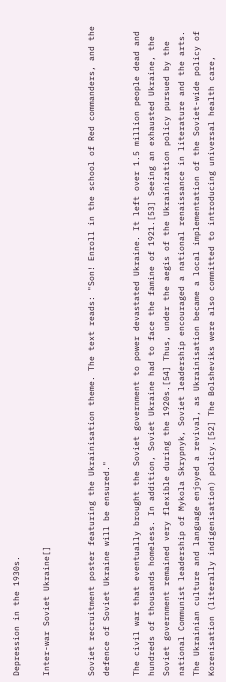Depression in the 1930s.

Inter-war Soviet Ukraine[]


Soviet recruitment poster featuring the Ukrainisation theme. The text reads: "Son! Enroll in the school of Red commanders, and the defence of Soviet Ukraine will be ensured."

The civil war that eventually brought the Soviet government to power devastated Ukraine. It left over 1.5 million people dead and hundreds of thousands homeless. In addition, Soviet Ukraine had to face the famine of 1921.[53] Seeing an exhausted Ukraine, the Soviet government remained very flexible during the 1920s.[54] Thus, under the aegis of the Ukrainization policy pursued by the national Communist leadership of Mykola Skrypnyk, Soviet leadership encouraged a national renaissance in literature and the arts. The Ukrainian culture and language enjoyed a revival, as Ukrainisation became a local implementation of the Soviet-wide policy of Korenisation (literally indigenisation) policy.[52] The Bolsheviks were also committed to introducing universal health care,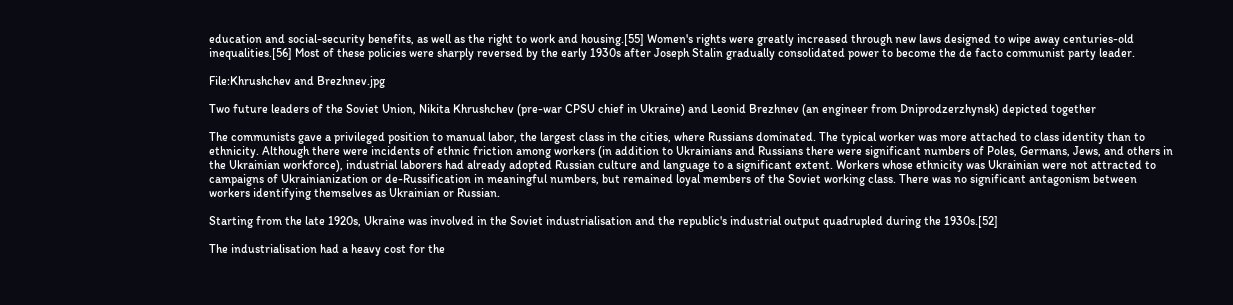education and social-security benefits, as well as the right to work and housing.[55] Women's rights were greatly increased through new laws designed to wipe away centuries-old inequalities.[56] Most of these policies were sharply reversed by the early 1930s after Joseph Stalin gradually consolidated power to become the de facto communist party leader.

File:Khrushchev and Brezhnev.jpg

Two future leaders of the Soviet Union, Nikita Khrushchev (pre-war CPSU chief in Ukraine) and Leonid Brezhnev (an engineer from Dniprodzerzhynsk) depicted together

The communists gave a privileged position to manual labor, the largest class in the cities, where Russians dominated. The typical worker was more attached to class identity than to ethnicity. Although there were incidents of ethnic friction among workers (in addition to Ukrainians and Russians there were significant numbers of Poles, Germans, Jews, and others in the Ukrainian workforce), industrial laborers had already adopted Russian culture and language to a significant extent. Workers whose ethnicity was Ukrainian were not attracted to campaigns of Ukrainianization or de-Russification in meaningful numbers, but remained loyal members of the Soviet working class. There was no significant antagonism between workers identifying themselves as Ukrainian or Russian.

Starting from the late 1920s, Ukraine was involved in the Soviet industrialisation and the republic's industrial output quadrupled during the 1930s.[52]

The industrialisation had a heavy cost for the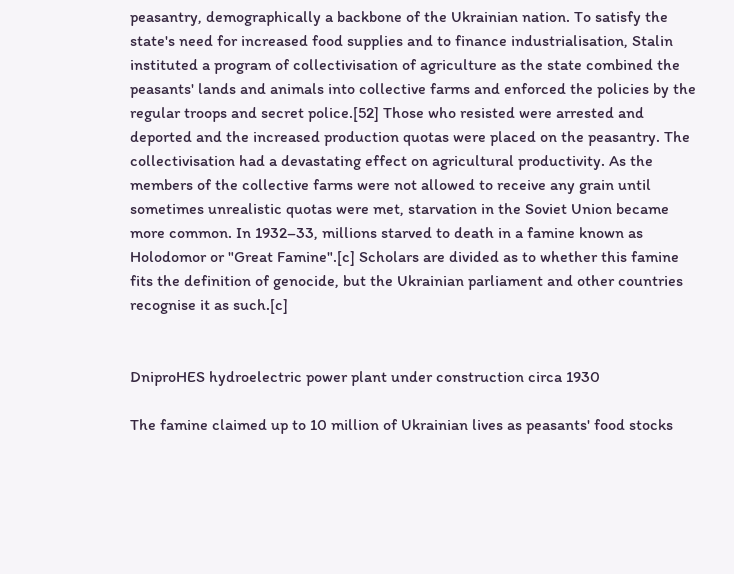peasantry, demographically a backbone of the Ukrainian nation. To satisfy the state's need for increased food supplies and to finance industrialisation, Stalin instituted a program of collectivisation of agriculture as the state combined the peasants' lands and animals into collective farms and enforced the policies by the regular troops and secret police.[52] Those who resisted were arrested and deported and the increased production quotas were placed on the peasantry. The collectivisation had a devastating effect on agricultural productivity. As the members of the collective farms were not allowed to receive any grain until sometimes unrealistic quotas were met, starvation in the Soviet Union became more common. In 1932–33, millions starved to death in a famine known as Holodomor or "Great Famine".[c] Scholars are divided as to whether this famine fits the definition of genocide, but the Ukrainian parliament and other countries recognise it as such.[c]


DniproHES hydroelectric power plant under construction circa 1930

The famine claimed up to 10 million of Ukrainian lives as peasants' food stocks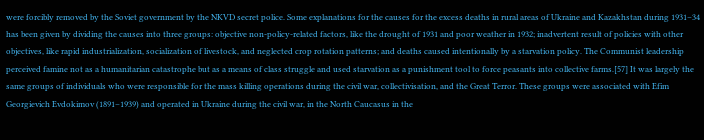were forcibly removed by the Soviet government by the NKVD secret police. Some explanations for the causes for the excess deaths in rural areas of Ukraine and Kazakhstan during 1931–34 has been given by dividing the causes into three groups: objective non-policy-related factors, like the drought of 1931 and poor weather in 1932; inadvertent result of policies with other objectives, like rapid industrialization, socialization of livestock, and neglected crop rotation patterns; and deaths caused intentionally by a starvation policy. The Communist leadership perceived famine not as a humanitarian catastrophe but as a means of class struggle and used starvation as a punishment tool to force peasants into collective farms.[57] It was largely the same groups of individuals who were responsible for the mass killing operations during the civil war, collectivisation, and the Great Terror. These groups were associated with Efim Georgievich Evdokimov (1891–1939) and operated in Ukraine during the civil war, in the North Caucasus in the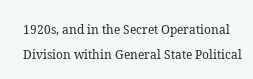1920s, and in the Secret Operational Division within General State Political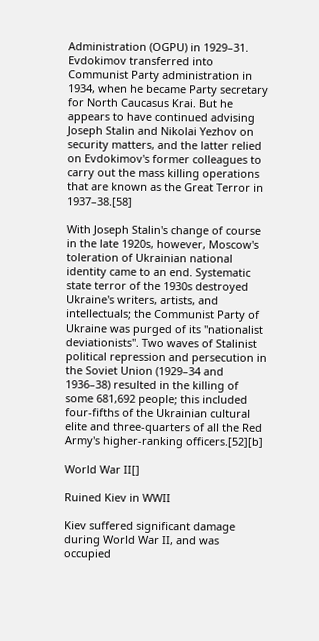Administration (OGPU) in 1929–31. Evdokimov transferred into Communist Party administration in 1934, when he became Party secretary for North Caucasus Krai. But he appears to have continued advising Joseph Stalin and Nikolai Yezhov on security matters, and the latter relied on Evdokimov's former colleagues to carry out the mass killing operations that are known as the Great Terror in 1937–38.[58]

With Joseph Stalin's change of course in the late 1920s, however, Moscow's toleration of Ukrainian national identity came to an end. Systematic state terror of the 1930s destroyed Ukraine's writers, artists, and intellectuals; the Communist Party of Ukraine was purged of its "nationalist deviationists". Two waves of Stalinist political repression and persecution in the Soviet Union (1929–34 and 1936–38) resulted in the killing of some 681,692 people; this included four-fifths of the Ukrainian cultural elite and three-quarters of all the Red Army's higher-ranking officers.[52][b]

World War II[]

Ruined Kiev in WWII

Kiev suffered significant damage during World War II, and was occupied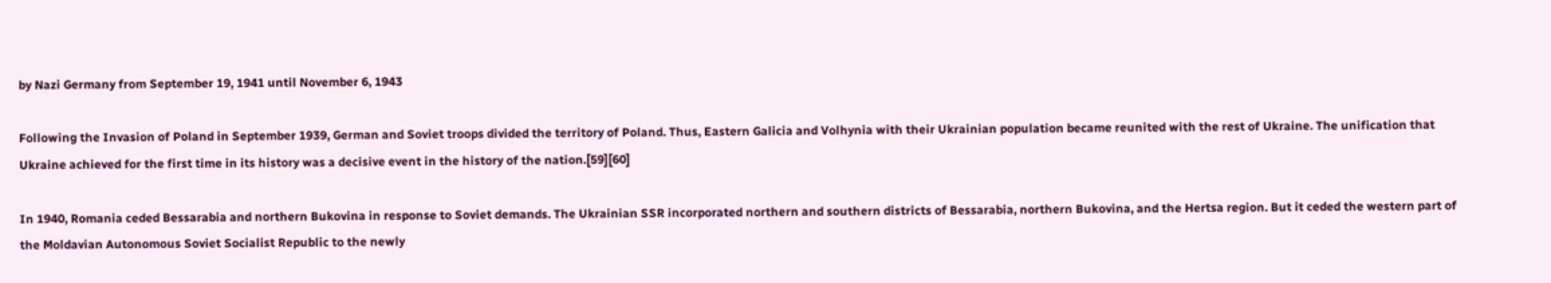by Nazi Germany from September 19, 1941 until November 6, 1943

Following the Invasion of Poland in September 1939, German and Soviet troops divided the territory of Poland. Thus, Eastern Galicia and Volhynia with their Ukrainian population became reunited with the rest of Ukraine. The unification that Ukraine achieved for the first time in its history was a decisive event in the history of the nation.[59][60]

In 1940, Romania ceded Bessarabia and northern Bukovina in response to Soviet demands. The Ukrainian SSR incorporated northern and southern districts of Bessarabia, northern Bukovina, and the Hertsa region. But it ceded the western part of the Moldavian Autonomous Soviet Socialist Republic to the newly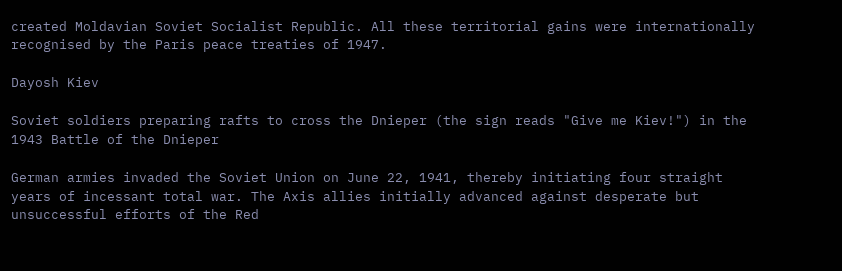created Moldavian Soviet Socialist Republic. All these territorial gains were internationally recognised by the Paris peace treaties of 1947.

Dayosh Kiev

Soviet soldiers preparing rafts to cross the Dnieper (the sign reads "Give me Kiev!") in the 1943 Battle of the Dnieper

German armies invaded the Soviet Union on June 22, 1941, thereby initiating four straight years of incessant total war. The Axis allies initially advanced against desperate but unsuccessful efforts of the Red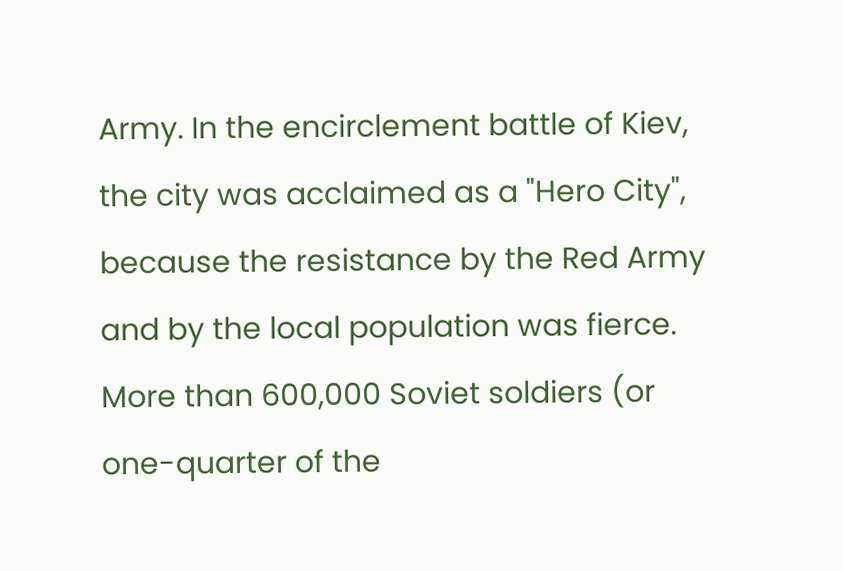Army. In the encirclement battle of Kiev, the city was acclaimed as a "Hero City", because the resistance by the Red Army and by the local population was fierce. More than 600,000 Soviet soldiers (or one-quarter of the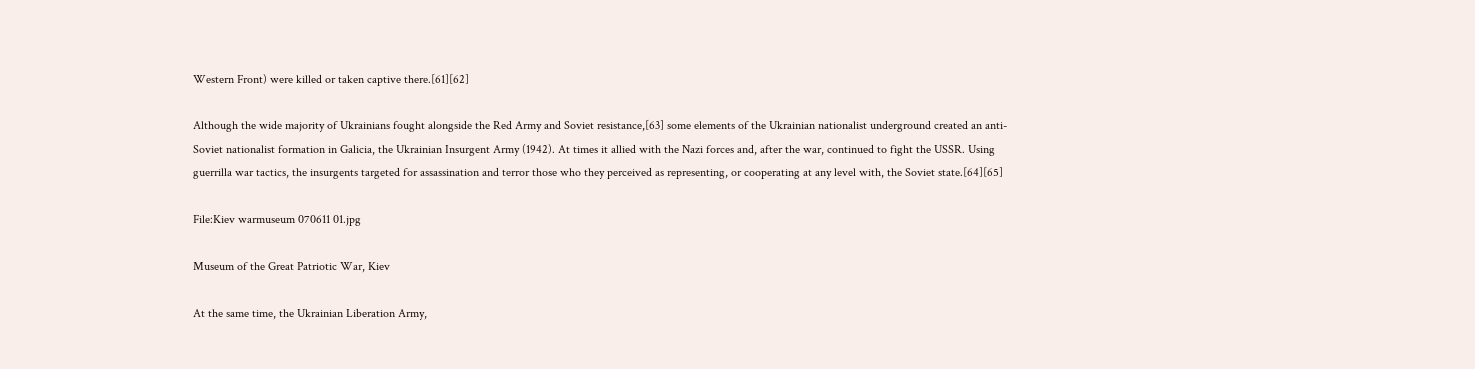Western Front) were killed or taken captive there.[61][62]

Although the wide majority of Ukrainians fought alongside the Red Army and Soviet resistance,[63] some elements of the Ukrainian nationalist underground created an anti-Soviet nationalist formation in Galicia, the Ukrainian Insurgent Army (1942). At times it allied with the Nazi forces and, after the war, continued to fight the USSR. Using guerrilla war tactics, the insurgents targeted for assassination and terror those who they perceived as representing, or cooperating at any level with, the Soviet state.[64][65]

File:Kiev warmuseum 070611 01.jpg

Museum of the Great Patriotic War, Kiev

At the same time, the Ukrainian Liberation Army,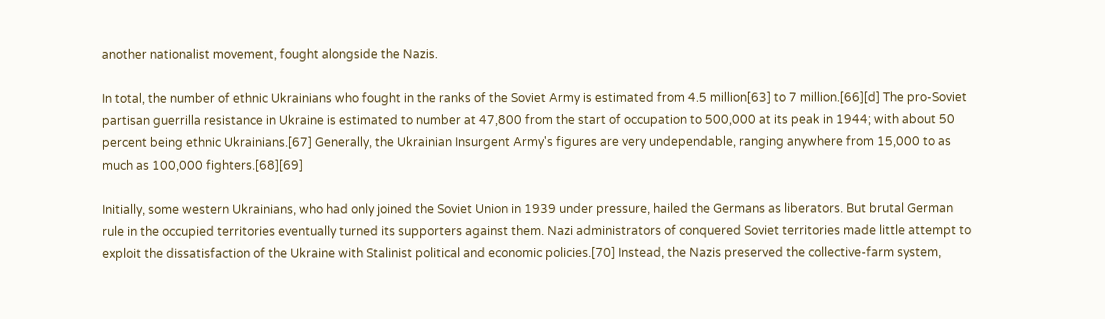another nationalist movement, fought alongside the Nazis.

In total, the number of ethnic Ukrainians who fought in the ranks of the Soviet Army is estimated from 4.5 million[63] to 7 million.[66][d] The pro-Soviet partisan guerrilla resistance in Ukraine is estimated to number at 47,800 from the start of occupation to 500,000 at its peak in 1944; with about 50 percent being ethnic Ukrainians.[67] Generally, the Ukrainian Insurgent Army's figures are very undependable, ranging anywhere from 15,000 to as much as 100,000 fighters.[68][69]

Initially, some western Ukrainians, who had only joined the Soviet Union in 1939 under pressure, hailed the Germans as liberators. But brutal German rule in the occupied territories eventually turned its supporters against them. Nazi administrators of conquered Soviet territories made little attempt to exploit the dissatisfaction of the Ukraine with Stalinist political and economic policies.[70] Instead, the Nazis preserved the collective-farm system,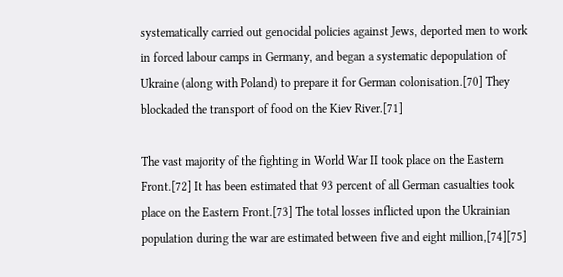systematically carried out genocidal policies against Jews, deported men to work in forced labour camps in Germany, and began a systematic depopulation of Ukraine (along with Poland) to prepare it for German colonisation.[70] They blockaded the transport of food on the Kiev River.[71]

The vast majority of the fighting in World War II took place on the Eastern Front.[72] It has been estimated that 93 percent of all German casualties took place on the Eastern Front.[73] The total losses inflicted upon the Ukrainian population during the war are estimated between five and eight million,[74][75]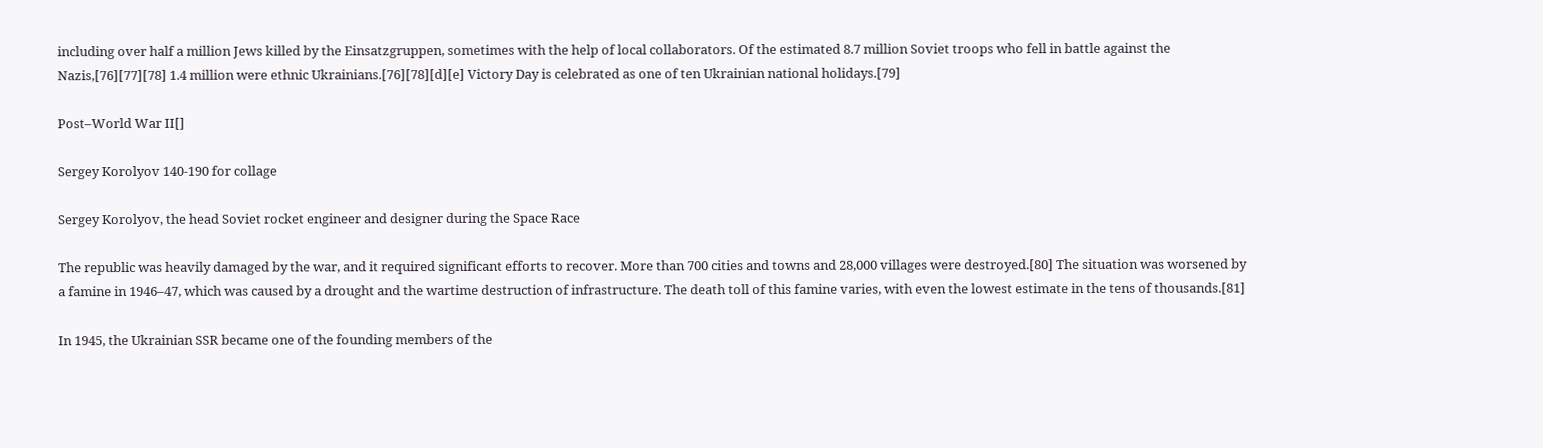including over half a million Jews killed by the Einsatzgruppen, sometimes with the help of local collaborators. Of the estimated 8.7 million Soviet troops who fell in battle against the Nazis,[76][77][78] 1.4 million were ethnic Ukrainians.[76][78][d][e] Victory Day is celebrated as one of ten Ukrainian national holidays.[79]

Post–World War II[]

Sergey Korolyov 140-190 for collage

Sergey Korolyov, the head Soviet rocket engineer and designer during the Space Race

The republic was heavily damaged by the war, and it required significant efforts to recover. More than 700 cities and towns and 28,000 villages were destroyed.[80] The situation was worsened by a famine in 1946–47, which was caused by a drought and the wartime destruction of infrastructure. The death toll of this famine varies, with even the lowest estimate in the tens of thousands.[81]

In 1945, the Ukrainian SSR became one of the founding members of the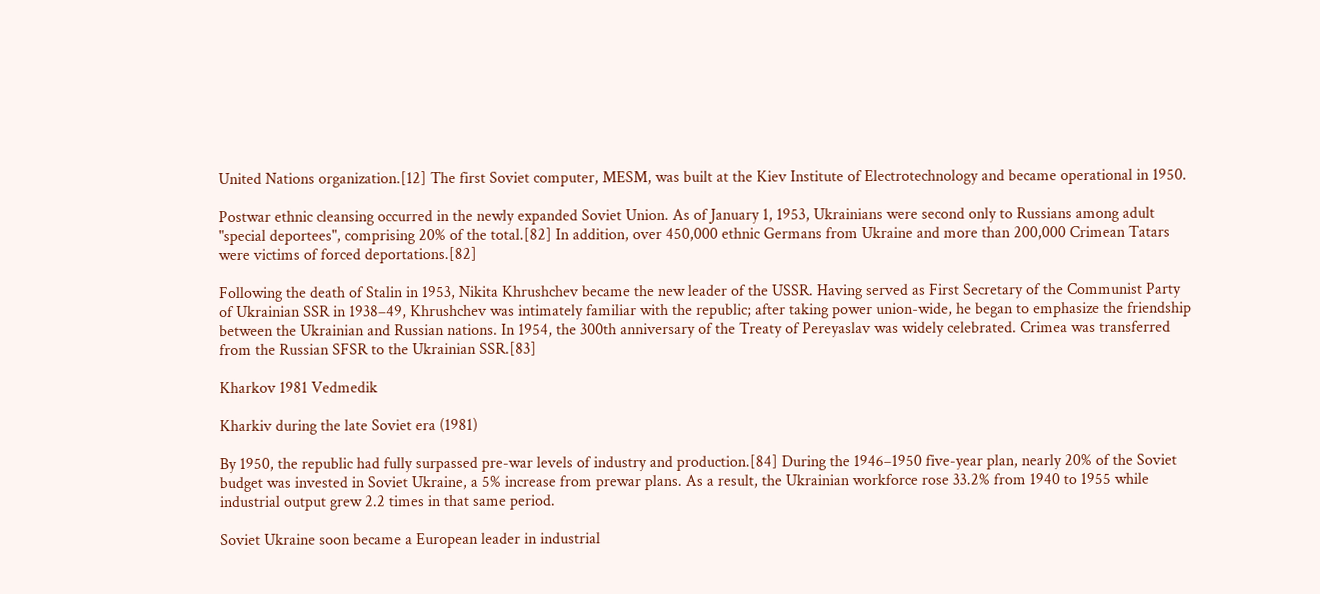United Nations organization.[12] The first Soviet computer, MESM, was built at the Kiev Institute of Electrotechnology and became operational in 1950.

Postwar ethnic cleansing occurred in the newly expanded Soviet Union. As of January 1, 1953, Ukrainians were second only to Russians among adult "special deportees", comprising 20% of the total.[82] In addition, over 450,000 ethnic Germans from Ukraine and more than 200,000 Crimean Tatars were victims of forced deportations.[82]

Following the death of Stalin in 1953, Nikita Khrushchev became the new leader of the USSR. Having served as First Secretary of the Communist Party of Ukrainian SSR in 1938–49, Khrushchev was intimately familiar with the republic; after taking power union-wide, he began to emphasize the friendship between the Ukrainian and Russian nations. In 1954, the 300th anniversary of the Treaty of Pereyaslav was widely celebrated. Crimea was transferred from the Russian SFSR to the Ukrainian SSR.[83]

Kharkov 1981 Vedmedik

Kharkiv during the late Soviet era (1981)

By 1950, the republic had fully surpassed pre-war levels of industry and production.[84] During the 1946–1950 five-year plan, nearly 20% of the Soviet budget was invested in Soviet Ukraine, a 5% increase from prewar plans. As a result, the Ukrainian workforce rose 33.2% from 1940 to 1955 while industrial output grew 2.2 times in that same period.

Soviet Ukraine soon became a European leader in industrial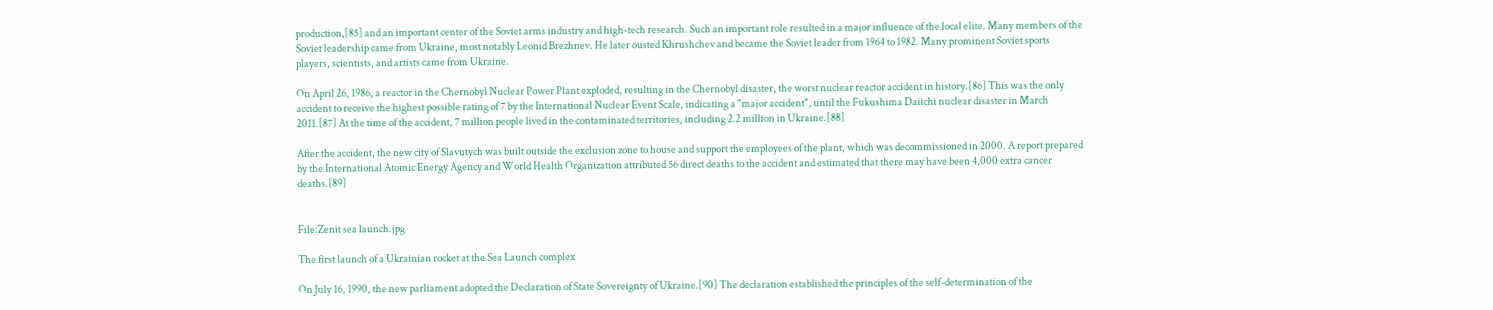production,[85] and an important center of the Soviet arms industry and high-tech research. Such an important role resulted in a major influence of the local elite. Many members of the Soviet leadership came from Ukraine, most notably Leonid Brezhnev. He later ousted Khrushchev and became the Soviet leader from 1964 to 1982. Many prominent Soviet sports players, scientists, and artists came from Ukraine.

On April 26, 1986, a reactor in the Chernobyl Nuclear Power Plant exploded, resulting in the Chernobyl disaster, the worst nuclear reactor accident in history.[86] This was the only accident to receive the highest possible rating of 7 by the International Nuclear Event Scale, indicating a "major accident", until the Fukushima Daiichi nuclear disaster in March 2011.[87] At the time of the accident, 7 million people lived in the contaminated territories, including 2.2 million in Ukraine.[88]

After the accident, the new city of Slavutych was built outside the exclusion zone to house and support the employees of the plant, which was decommissioned in 2000. A report prepared by the International Atomic Energy Agency and World Health Organization attributed 56 direct deaths to the accident and estimated that there may have been 4,000 extra cancer deaths.[89]


File:Zenit sea launch.jpg

The first launch of a Ukrainian rocket at the Sea Launch complex

On July 16, 1990, the new parliament adopted the Declaration of State Sovereignty of Ukraine.[90] The declaration established the principles of the self-determination of the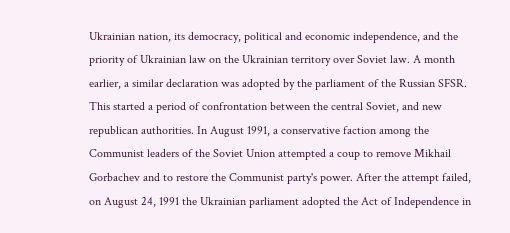Ukrainian nation, its democracy, political and economic independence, and the priority of Ukrainian law on the Ukrainian territory over Soviet law. A month earlier, a similar declaration was adopted by the parliament of the Russian SFSR. This started a period of confrontation between the central Soviet, and new republican authorities. In August 1991, a conservative faction among the Communist leaders of the Soviet Union attempted a coup to remove Mikhail Gorbachev and to restore the Communist party's power. After the attempt failed, on August 24, 1991 the Ukrainian parliament adopted the Act of Independence in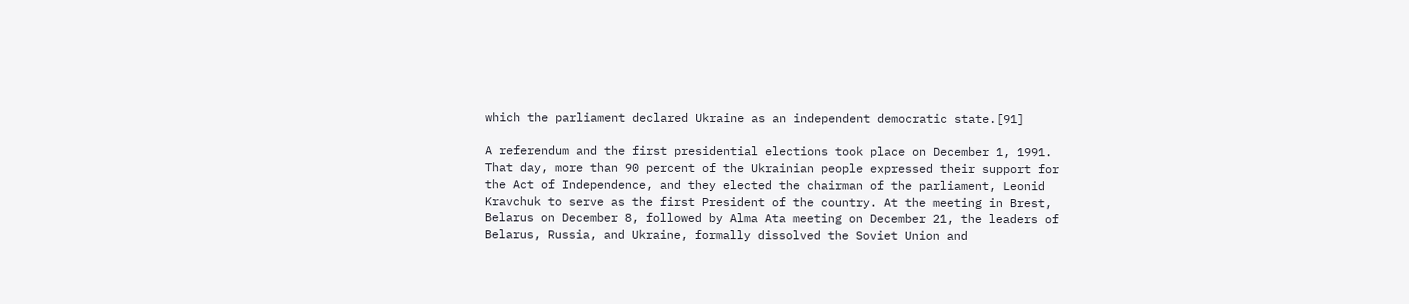which the parliament declared Ukraine as an independent democratic state.[91]

A referendum and the first presidential elections took place on December 1, 1991. That day, more than 90 percent of the Ukrainian people expressed their support for the Act of Independence, and they elected the chairman of the parliament, Leonid Kravchuk to serve as the first President of the country. At the meeting in Brest, Belarus on December 8, followed by Alma Ata meeting on December 21, the leaders of Belarus, Russia, and Ukraine, formally dissolved the Soviet Union and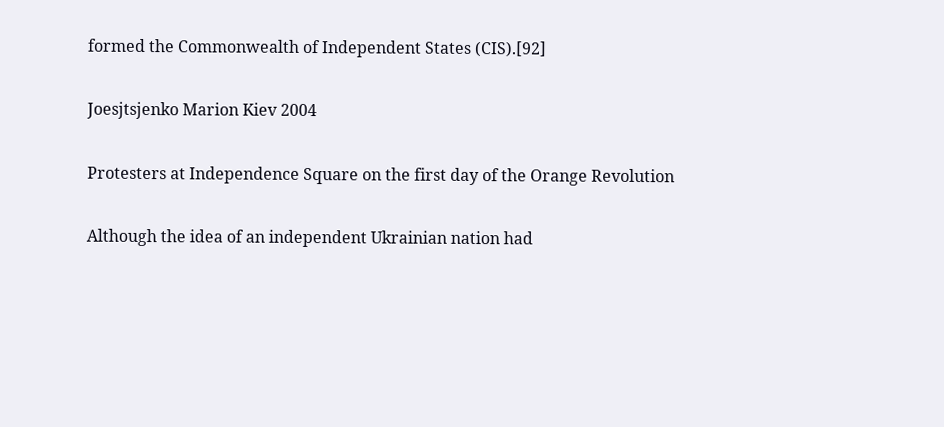formed the Commonwealth of Independent States (CIS).[92]

Joesjtsjenko Marion Kiev 2004

Protesters at Independence Square on the first day of the Orange Revolution

Although the idea of an independent Ukrainian nation had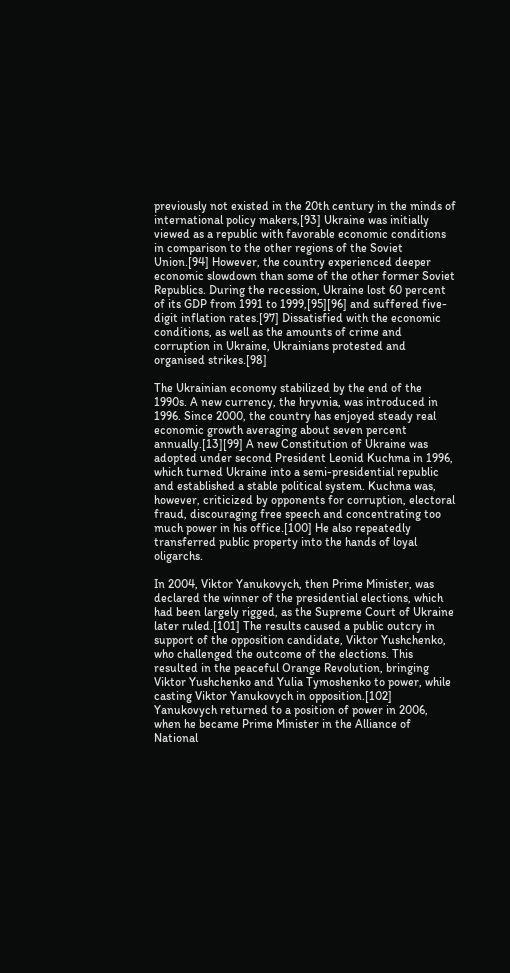previously not existed in the 20th century in the minds of international policy makers,[93] Ukraine was initially viewed as a republic with favorable economic conditions in comparison to the other regions of the Soviet Union.[94] However, the country experienced deeper economic slowdown than some of the other former Soviet Republics. During the recession, Ukraine lost 60 percent of its GDP from 1991 to 1999,[95][96] and suffered five-digit inflation rates.[97] Dissatisfied with the economic conditions, as well as the amounts of crime and corruption in Ukraine, Ukrainians protested and organised strikes.[98]

The Ukrainian economy stabilized by the end of the 1990s. A new currency, the hryvnia, was introduced in 1996. Since 2000, the country has enjoyed steady real economic growth averaging about seven percent annually.[13][99] A new Constitution of Ukraine was adopted under second President Leonid Kuchma in 1996, which turned Ukraine into a semi-presidential republic and established a stable political system. Kuchma was, however, criticized by opponents for corruption, electoral fraud, discouraging free speech and concentrating too much power in his office.[100] He also repeatedly transferred public property into the hands of loyal oligarchs.

In 2004, Viktor Yanukovych, then Prime Minister, was declared the winner of the presidential elections, which had been largely rigged, as the Supreme Court of Ukraine later ruled.[101] The results caused a public outcry in support of the opposition candidate, Viktor Yushchenko, who challenged the outcome of the elections. This resulted in the peaceful Orange Revolution, bringing Viktor Yushchenko and Yulia Tymoshenko to power, while casting Viktor Yanukovych in opposition.[102] Yanukovych returned to a position of power in 2006, when he became Prime Minister in the Alliance of National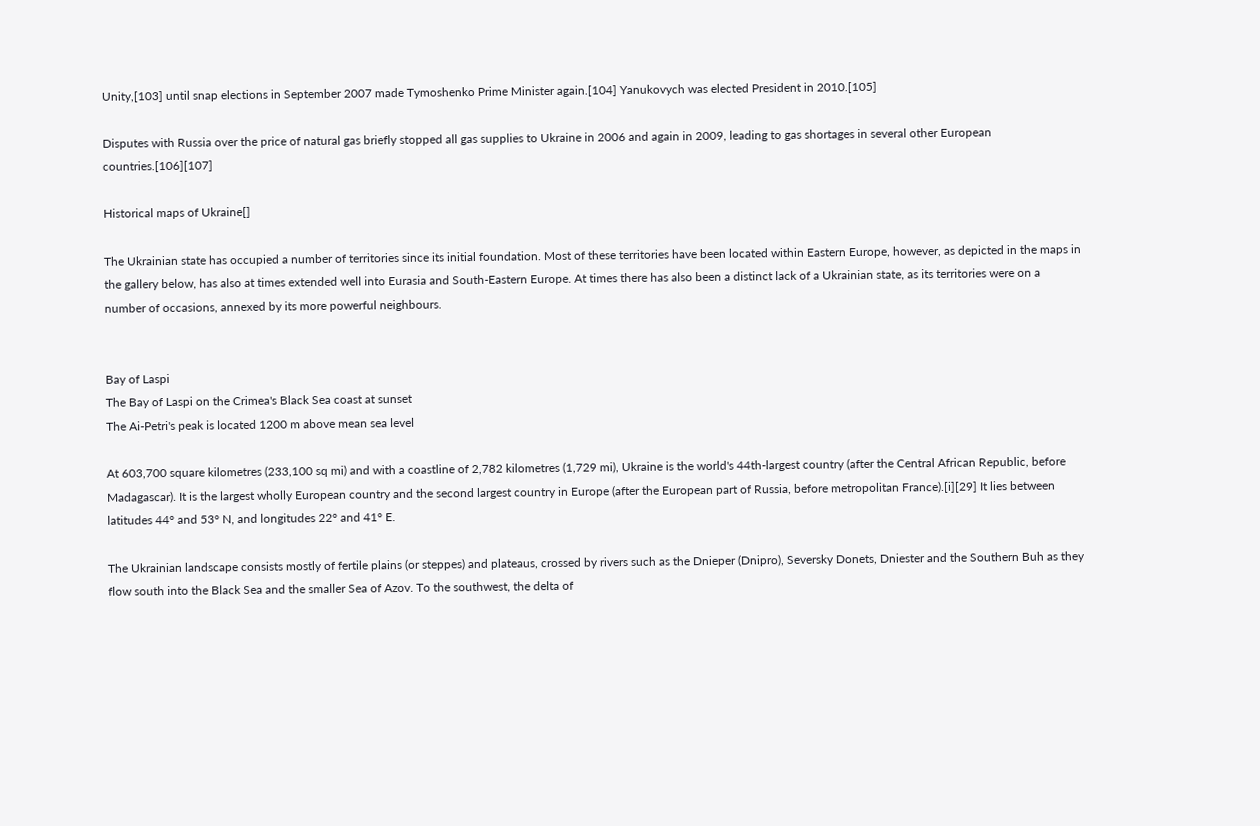Unity,[103] until snap elections in September 2007 made Tymoshenko Prime Minister again.[104] Yanukovych was elected President in 2010.[105]

Disputes with Russia over the price of natural gas briefly stopped all gas supplies to Ukraine in 2006 and again in 2009, leading to gas shortages in several other European countries.[106][107]

Historical maps of Ukraine[]

The Ukrainian state has occupied a number of territories since its initial foundation. Most of these territories have been located within Eastern Europe, however, as depicted in the maps in the gallery below, has also at times extended well into Eurasia and South-Eastern Europe. At times there has also been a distinct lack of a Ukrainian state, as its territories were on a number of occasions, annexed by its more powerful neighbours.


Bay of Laspi
The Bay of Laspi on the Crimea's Black Sea coast at sunset
The Ai-Petri's peak is located 1200 m above mean sea level

At 603,700 square kilometres (233,100 sq mi) and with a coastline of 2,782 kilometres (1,729 mi), Ukraine is the world's 44th-largest country (after the Central African Republic, before Madagascar). It is the largest wholly European country and the second largest country in Europe (after the European part of Russia, before metropolitan France).[i][29] It lies between latitudes 44° and 53° N, and longitudes 22° and 41° E.

The Ukrainian landscape consists mostly of fertile plains (or steppes) and plateaus, crossed by rivers such as the Dnieper (Dnipro), Seversky Donets, Dniester and the Southern Buh as they flow south into the Black Sea and the smaller Sea of Azov. To the southwest, the delta of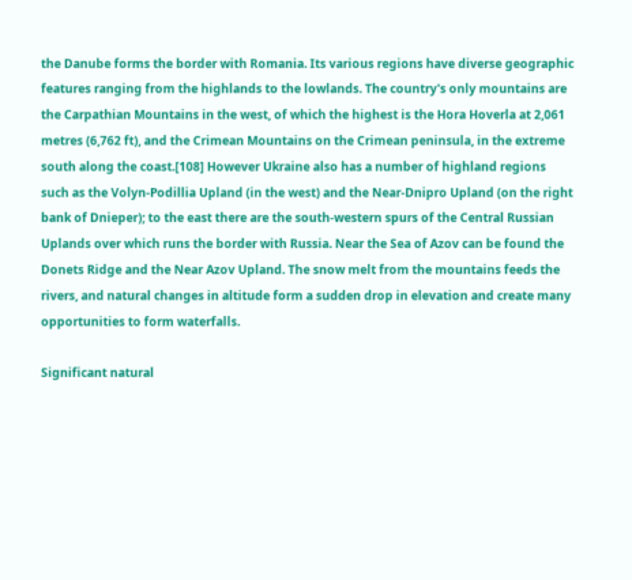the Danube forms the border with Romania. Its various regions have diverse geographic features ranging from the highlands to the lowlands. The country's only mountains are the Carpathian Mountains in the west, of which the highest is the Hora Hoverla at 2,061 metres (6,762 ft), and the Crimean Mountains on the Crimean peninsula, in the extreme south along the coast.[108] However Ukraine also has a number of highland regions such as the Volyn-Podillia Upland (in the west) and the Near-Dnipro Upland (on the right bank of Dnieper); to the east there are the south-western spurs of the Central Russian Uplands over which runs the border with Russia. Near the Sea of Azov can be found the Donets Ridge and the Near Azov Upland. The snow melt from the mountains feeds the rivers, and natural changes in altitude form a sudden drop in elevation and create many opportunities to form waterfalls.

Significant natural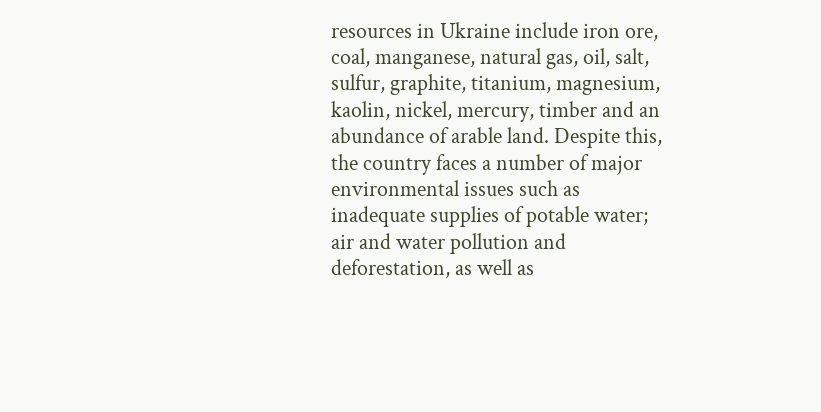resources in Ukraine include iron ore, coal, manganese, natural gas, oil, salt, sulfur, graphite, titanium, magnesium, kaolin, nickel, mercury, timber and an abundance of arable land. Despite this, the country faces a number of major environmental issues such as inadequate supplies of potable water; air and water pollution and deforestation, as well as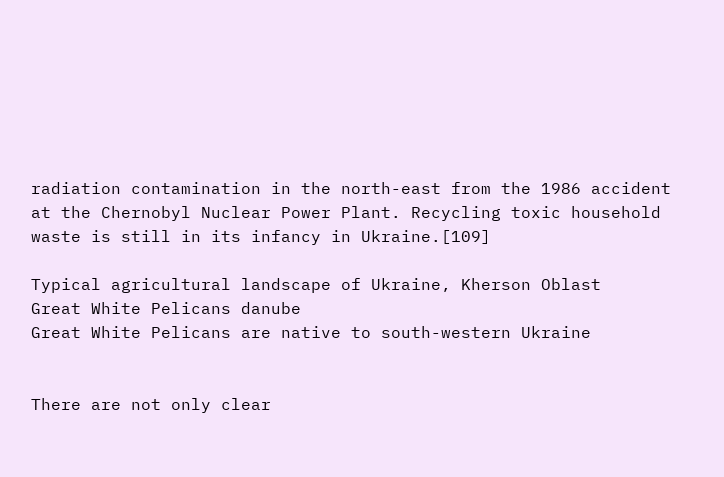radiation contamination in the north-east from the 1986 accident at the Chernobyl Nuclear Power Plant. Recycling toxic household waste is still in its infancy in Ukraine.[109]

Typical agricultural landscape of Ukraine, Kherson Oblast
Great White Pelicans danube
Great White Pelicans are native to south-western Ukraine


There are not only clear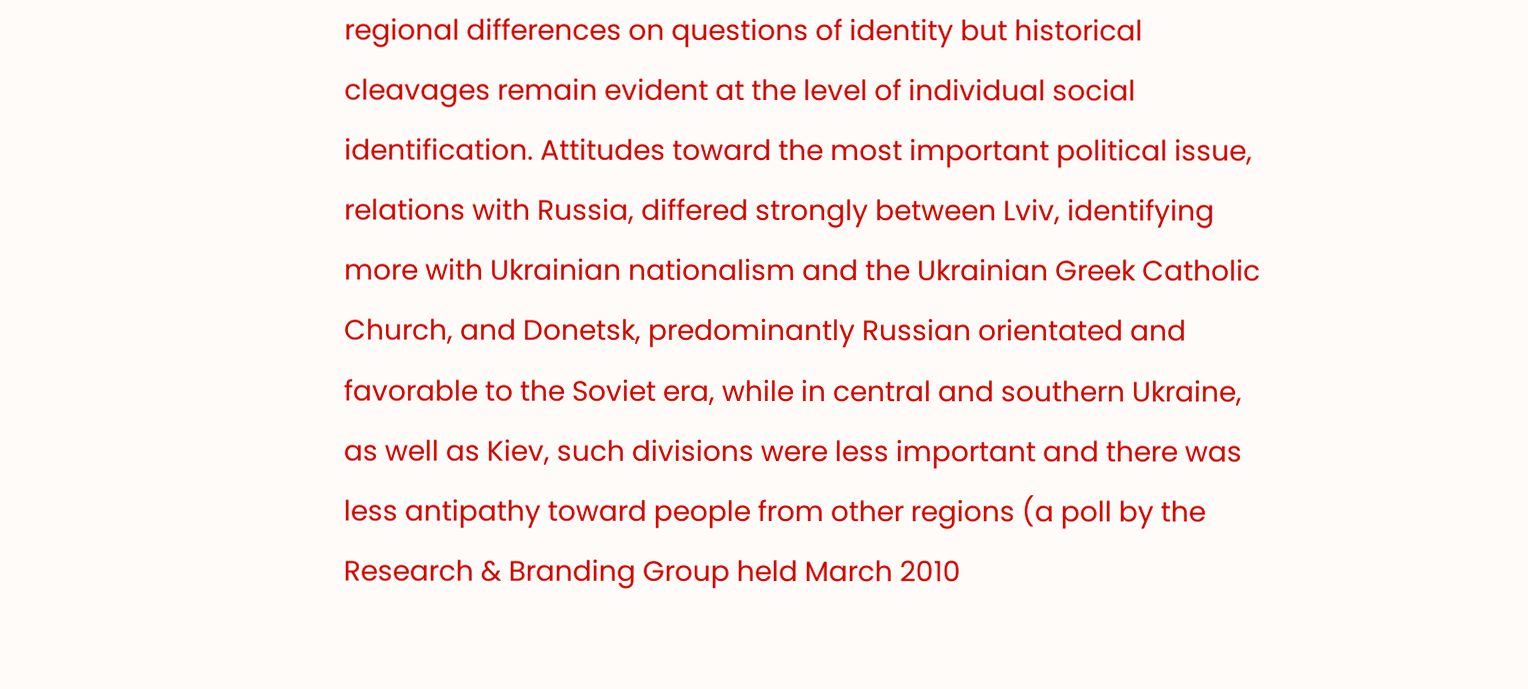regional differences on questions of identity but historical cleavages remain evident at the level of individual social identification. Attitudes toward the most important political issue, relations with Russia, differed strongly between Lviv, identifying more with Ukrainian nationalism and the Ukrainian Greek Catholic Church, and Donetsk, predominantly Russian orientated and favorable to the Soviet era, while in central and southern Ukraine, as well as Kiev, such divisions were less important and there was less antipathy toward people from other regions (a poll by the Research & Branding Group held March 2010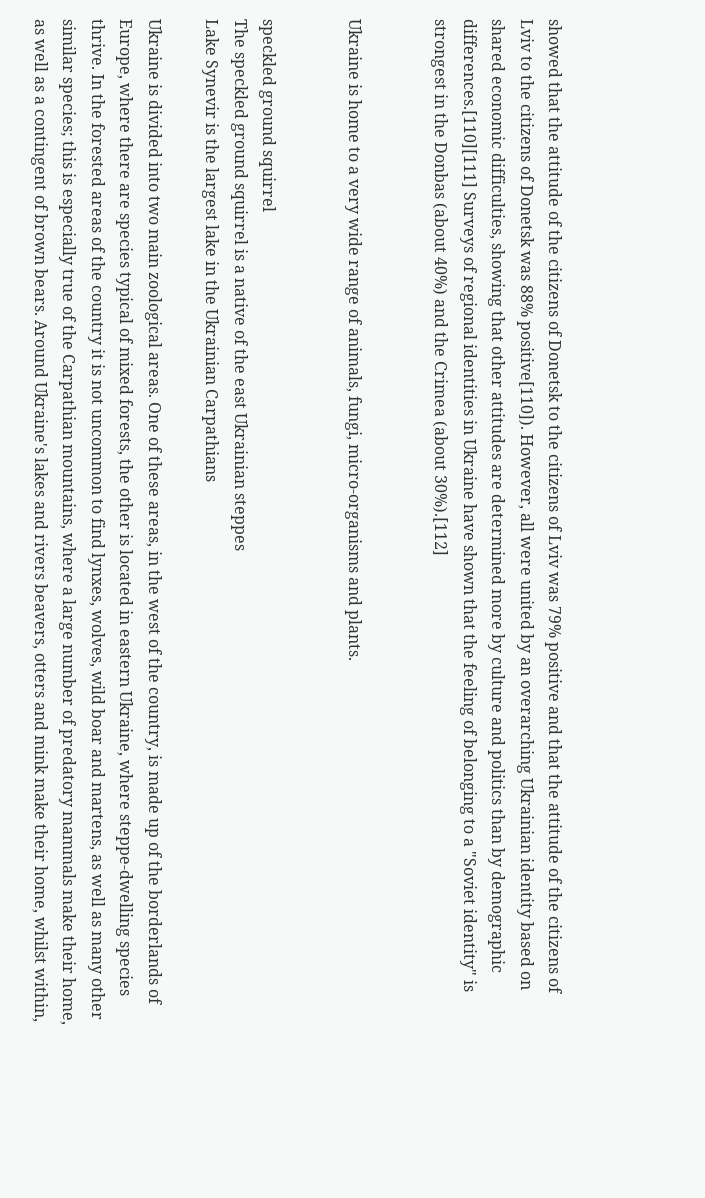showed that the attitude of the citizens of Donetsk to the citizens of Lviv was 79% positive and that the attitude of the citizens of Lviv to the citizens of Donetsk was 88% positive[110]). However, all were united by an overarching Ukrainian identity based on shared economic difficulties, showing that other attitudes are determined more by culture and politics than by demographic differences.[110][111] Surveys of regional identities in Ukraine have shown that the feeling of belonging to a "Soviet identity" is strongest in the Donbas (about 40%) and the Crimea (about 30%).[112]


Ukraine is home to a very wide range of animals, fungi, micro-organisms and plants.


speckled ground squirrel
The speckled ground squirrel is a native of the east Ukrainian steppes
Lake Synevir is the largest lake in the Ukrainian Carpathians

Ukraine is divided into two main zoological areas. One of these areas, in the west of the country, is made up of the borderlands of Europe, where there are species typical of mixed forests, the other is located in eastern Ukraine, where steppe-dwelling species thrive. In the forested areas of the country it is not uncommon to find lynxes, wolves, wild boar and martens, as well as many other similar species; this is especially true of the Carpathian mountains, where a large number of predatory mammals make their home, as well as a contingent of brown bears. Around Ukraine's lakes and rivers beavers, otters and mink make their home, whilst within,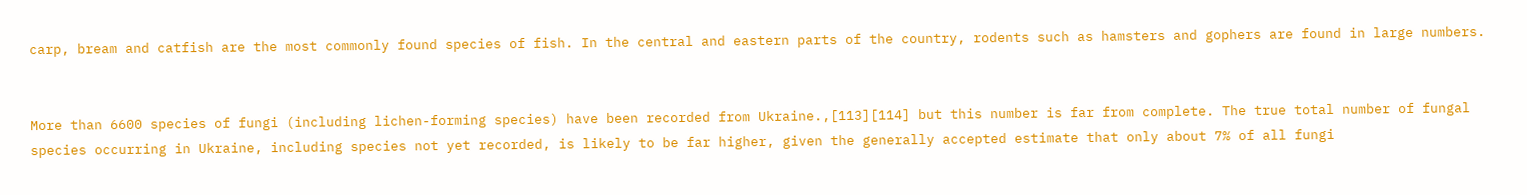carp, bream and catfish are the most commonly found species of fish. In the central and eastern parts of the country, rodents such as hamsters and gophers are found in large numbers.


More than 6600 species of fungi (including lichen-forming species) have been recorded from Ukraine.,[113][114] but this number is far from complete. The true total number of fungal species occurring in Ukraine, including species not yet recorded, is likely to be far higher, given the generally accepted estimate that only about 7% of all fungi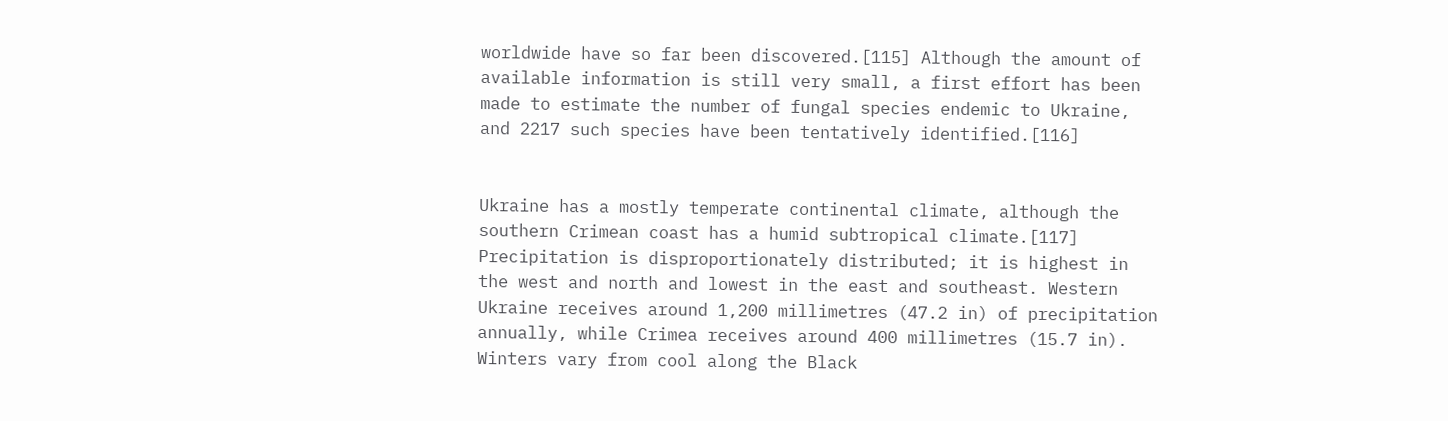worldwide have so far been discovered.[115] Although the amount of available information is still very small, a first effort has been made to estimate the number of fungal species endemic to Ukraine, and 2217 such species have been tentatively identified.[116]


Ukraine has a mostly temperate continental climate, although the southern Crimean coast has a humid subtropical climate.[117] Precipitation is disproportionately distributed; it is highest in the west and north and lowest in the east and southeast. Western Ukraine receives around 1,200 millimetres (47.2 in) of precipitation annually, while Crimea receives around 400 millimetres (15.7 in). Winters vary from cool along the Black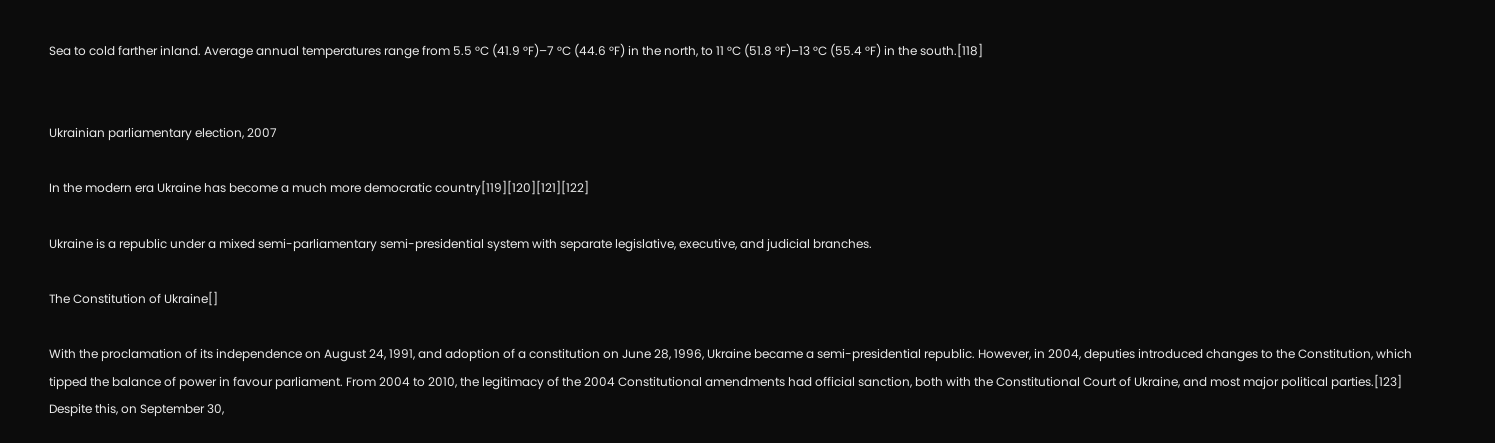Sea to cold farther inland. Average annual temperatures range from 5.5 °C (41.9 °F)–7 °C (44.6 °F) in the north, to 11 °C (51.8 °F)–13 °C (55.4 °F) in the south.[118]


Ukrainian parliamentary election, 2007

In the modern era Ukraine has become a much more democratic country[119][120][121][122]

Ukraine is a republic under a mixed semi-parliamentary semi-presidential system with separate legislative, executive, and judicial branches.

The Constitution of Ukraine[]

With the proclamation of its independence on August 24, 1991, and adoption of a constitution on June 28, 1996, Ukraine became a semi-presidential republic. However, in 2004, deputies introduced changes to the Constitution, which tipped the balance of power in favour parliament. From 2004 to 2010, the legitimacy of the 2004 Constitutional amendments had official sanction, both with the Constitutional Court of Ukraine, and most major political parties.[123] Despite this, on September 30,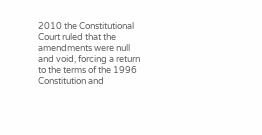2010 the Constitutional Court ruled that the amendments were null and void, forcing a return to the terms of the 1996 Constitution and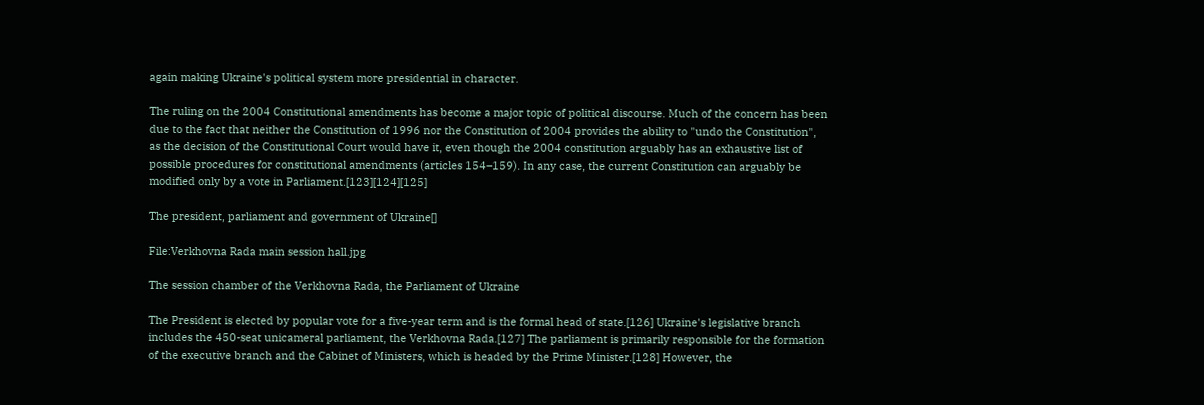again making Ukraine's political system more presidential in character.

The ruling on the 2004 Constitutional amendments has become a major topic of political discourse. Much of the concern has been due to the fact that neither the Constitution of 1996 nor the Constitution of 2004 provides the ability to "undo the Constitution", as the decision of the Constitutional Court would have it, even though the 2004 constitution arguably has an exhaustive list of possible procedures for constitutional amendments (articles 154–159). In any case, the current Constitution can arguably be modified only by a vote in Parliament.[123][124][125]

The president, parliament and government of Ukraine[]

File:Verkhovna Rada main session hall.jpg

The session chamber of the Verkhovna Rada, the Parliament of Ukraine

The President is elected by popular vote for a five-year term and is the formal head of state.[126] Ukraine's legislative branch includes the 450-seat unicameral parliament, the Verkhovna Rada.[127] The parliament is primarily responsible for the formation of the executive branch and the Cabinet of Ministers, which is headed by the Prime Minister.[128] However, the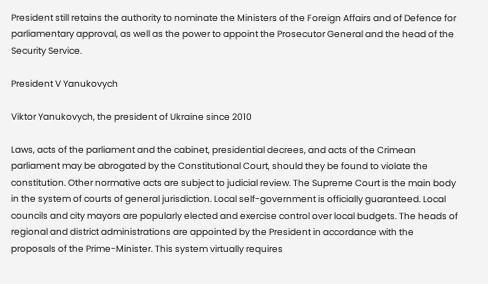President still retains the authority to nominate the Ministers of the Foreign Affairs and of Defence for parliamentary approval, as well as the power to appoint the Prosecutor General and the head of the Security Service.

President V Yanukovych

Viktor Yanukovych, the president of Ukraine since 2010

Laws, acts of the parliament and the cabinet, presidential decrees, and acts of the Crimean parliament may be abrogated by the Constitutional Court, should they be found to violate the constitution. Other normative acts are subject to judicial review. The Supreme Court is the main body in the system of courts of general jurisdiction. Local self-government is officially guaranteed. Local councils and city mayors are popularly elected and exercise control over local budgets. The heads of regional and district administrations are appointed by the President in accordance with the proposals of the Prime-Minister. This system virtually requires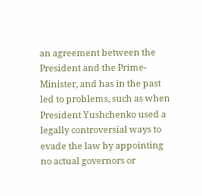an agreement between the President and the Prime-Minister, and has in the past led to problems, such as when President Yushchenko used a legally controversial ways to evade the law by appointing no actual governors or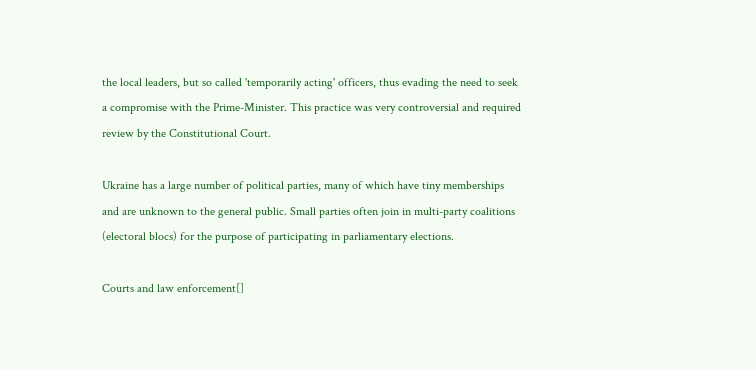the local leaders, but so called 'temporarily acting' officers, thus evading the need to seek a compromise with the Prime-Minister. This practice was very controversial and required review by the Constitutional Court.

Ukraine has a large number of political parties, many of which have tiny memberships and are unknown to the general public. Small parties often join in multi-party coalitions (electoral blocs) for the purpose of participating in parliamentary elections.

Courts and law enforcement[]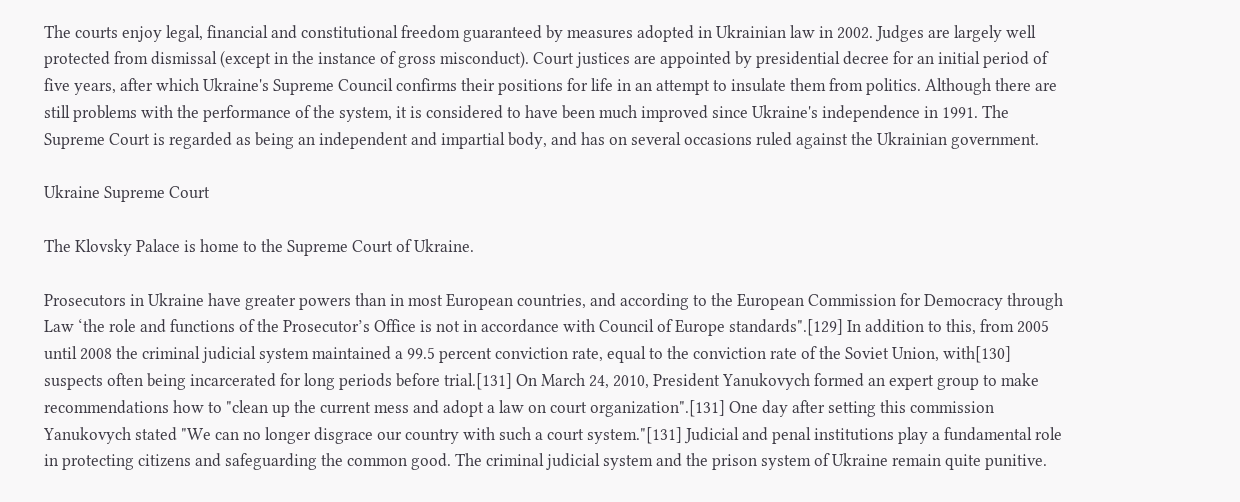The courts enjoy legal, financial and constitutional freedom guaranteed by measures adopted in Ukrainian law in 2002. Judges are largely well protected from dismissal (except in the instance of gross misconduct). Court justices are appointed by presidential decree for an initial period of five years, after which Ukraine's Supreme Council confirms their positions for life in an attempt to insulate them from politics. Although there are still problems with the performance of the system, it is considered to have been much improved since Ukraine's independence in 1991. The Supreme Court is regarded as being an independent and impartial body, and has on several occasions ruled against the Ukrainian government.

Ukraine Supreme Court

The Klovsky Palace is home to the Supreme Court of Ukraine.

Prosecutors in Ukraine have greater powers than in most European countries, and according to the European Commission for Democracy through Law ‘the role and functions of the Prosecutor’s Office is not in accordance with Council of Europe standards".[129] In addition to this, from 2005 until 2008 the criminal judicial system maintained a 99.5 percent conviction rate, equal to the conviction rate of the Soviet Union, with[130] suspects often being incarcerated for long periods before trial.[131] On March 24, 2010, President Yanukovych formed an expert group to make recommendations how to "clean up the current mess and adopt a law on court organization".[131] One day after setting this commission Yanukovych stated "We can no longer disgrace our country with such a court system."[131] Judicial and penal institutions play a fundamental role in protecting citizens and safeguarding the common good. The criminal judicial system and the prison system of Ukraine remain quite punitive.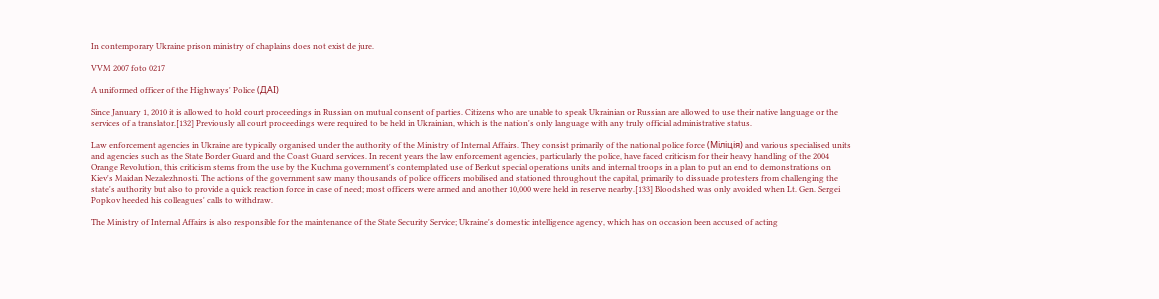In contemporary Ukraine prison ministry of chaplains does not exist de jure.

VVM 2007 foto 0217

A uniformed officer of the Highways' Police (ДАI)

Since January 1, 2010 it is allowed to hold court proceedings in Russian on mutual consent of parties. Citizens who are unable to speak Ukrainian or Russian are allowed to use their native language or the services of a translator.[132] Previously all court proceedings were required to be held in Ukrainian, which is the nation's only language with any truly official administrative status.

Law enforcement agencies in Ukraine are typically organised under the authority of the Ministry of Internal Affairs. They consist primarily of the national police force (Мiлiцiя) and various specialised units and agencies such as the State Border Guard and the Coast Guard services. In recent years the law enforcement agencies, particularly the police, have faced criticism for their heavy handling of the 2004 Orange Revolution, this criticism stems from the use by the Kuchma government's contemplated use of Berkut special operations units and internal troops in a plan to put an end to demonstrations on Kiev's Maidan Nezalezhnosti. The actions of the government saw many thousands of police officers mobilised and stationed throughout the capital, primarily to dissuade protesters from challenging the state's authority but also to provide a quick reaction force in case of need; most officers were armed and another 10,000 were held in reserve nearby.[133] Bloodshed was only avoided when Lt. Gen. Sergei Popkov heeded his colleagues' calls to withdraw.

The Ministry of Internal Affairs is also responsible for the maintenance of the State Security Service; Ukraine's domestic intelligence agency, which has on occasion been accused of acting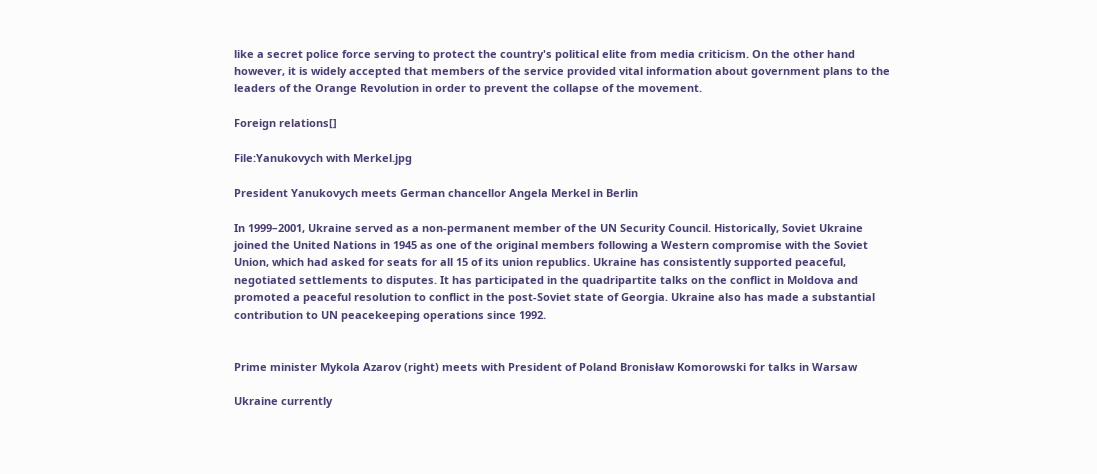like a secret police force serving to protect the country's political elite from media criticism. On the other hand however, it is widely accepted that members of the service provided vital information about government plans to the leaders of the Orange Revolution in order to prevent the collapse of the movement.

Foreign relations[]

File:Yanukovych with Merkel.jpg

President Yanukovych meets German chancellor Angela Merkel in Berlin

In 1999–2001, Ukraine served as a non-permanent member of the UN Security Council. Historically, Soviet Ukraine joined the United Nations in 1945 as one of the original members following a Western compromise with the Soviet Union, which had asked for seats for all 15 of its union republics. Ukraine has consistently supported peaceful, negotiated settlements to disputes. It has participated in the quadripartite talks on the conflict in Moldova and promoted a peaceful resolution to conflict in the post-Soviet state of Georgia. Ukraine also has made a substantial contribution to UN peacekeeping operations since 1992.


Prime minister Mykola Azarov (right) meets with President of Poland Bronisław Komorowski for talks in Warsaw

Ukraine currently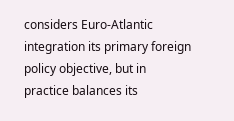considers Euro-Atlantic integration its primary foreign policy objective, but in practice balances its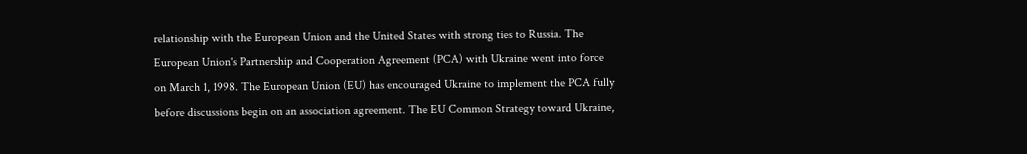relationship with the European Union and the United States with strong ties to Russia. The European Union's Partnership and Cooperation Agreement (PCA) with Ukraine went into force on March 1, 1998. The European Union (EU) has encouraged Ukraine to implement the PCA fully before discussions begin on an association agreement. The EU Common Strategy toward Ukraine,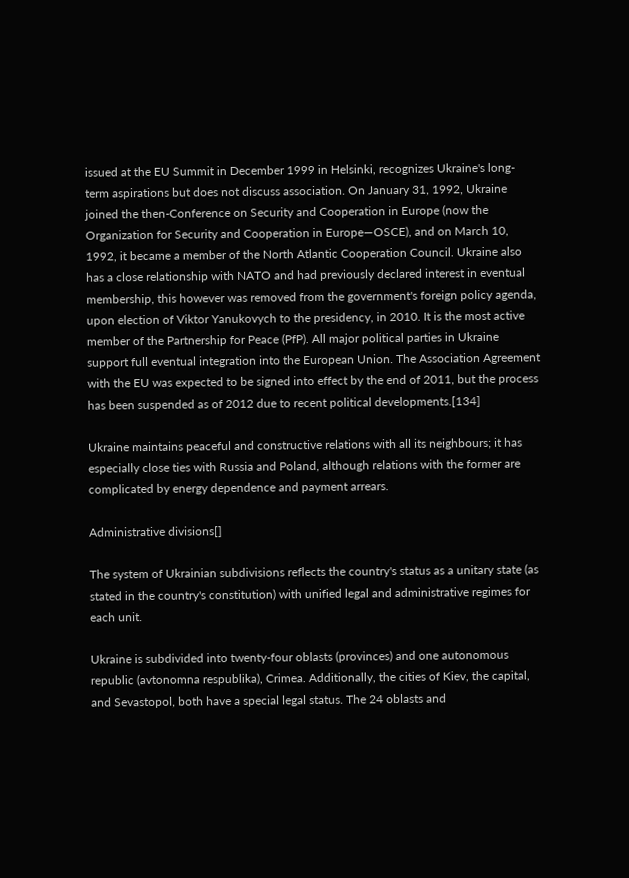issued at the EU Summit in December 1999 in Helsinki, recognizes Ukraine's long-term aspirations but does not discuss association. On January 31, 1992, Ukraine joined the then-Conference on Security and Cooperation in Europe (now the Organization for Security and Cooperation in Europe—OSCE), and on March 10, 1992, it became a member of the North Atlantic Cooperation Council. Ukraine also has a close relationship with NATO and had previously declared interest in eventual membership, this however was removed from the government's foreign policy agenda, upon election of Viktor Yanukovych to the presidency, in 2010. It is the most active member of the Partnership for Peace (PfP). All major political parties in Ukraine support full eventual integration into the European Union. The Association Agreement with the EU was expected to be signed into effect by the end of 2011, but the process has been suspended as of 2012 due to recent political developments.[134]

Ukraine maintains peaceful and constructive relations with all its neighbours; it has especially close ties with Russia and Poland, although relations with the former are complicated by energy dependence and payment arrears.

Administrative divisions[]

The system of Ukrainian subdivisions reflects the country's status as a unitary state (as stated in the country's constitution) with unified legal and administrative regimes for each unit.

Ukraine is subdivided into twenty-four oblasts (provinces) and one autonomous republic (avtonomna respublika), Crimea. Additionally, the cities of Kiev, the capital, and Sevastopol, both have a special legal status. The 24 oblasts and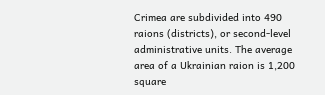Crimea are subdivided into 490 raions (districts), or second-level administrative units. The average area of a Ukrainian raion is 1,200 square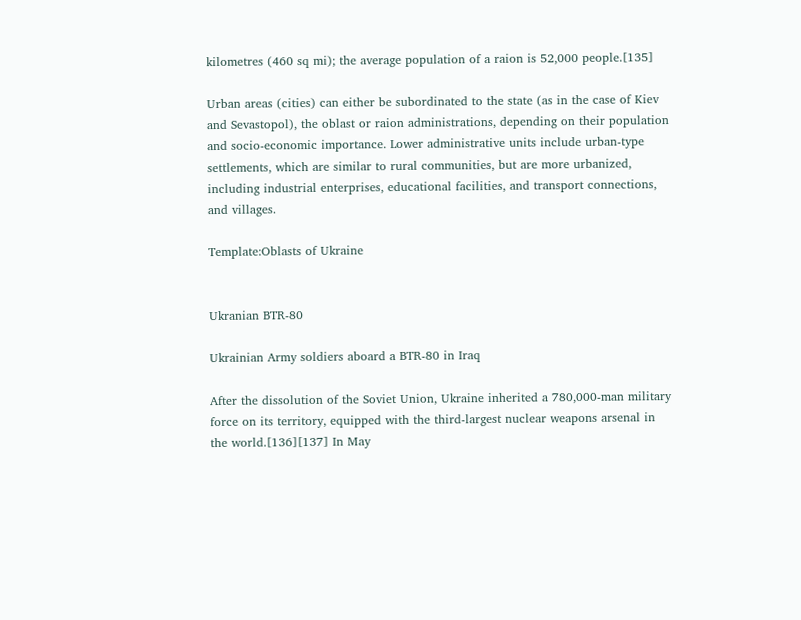kilometres (460 sq mi); the average population of a raion is 52,000 people.[135]

Urban areas (cities) can either be subordinated to the state (as in the case of Kiev and Sevastopol), the oblast or raion administrations, depending on their population and socio-economic importance. Lower administrative units include urban-type settlements, which are similar to rural communities, but are more urbanized, including industrial enterprises, educational facilities, and transport connections, and villages.

Template:Oblasts of Ukraine


Ukranian BTR-80

Ukrainian Army soldiers aboard a BTR-80 in Iraq

After the dissolution of the Soviet Union, Ukraine inherited a 780,000-man military force on its territory, equipped with the third-largest nuclear weapons arsenal in the world.[136][137] In May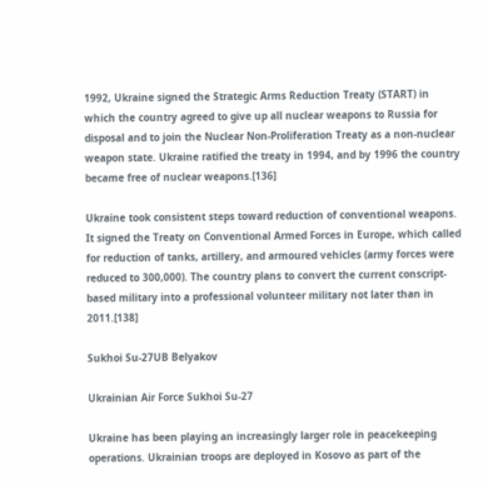1992, Ukraine signed the Strategic Arms Reduction Treaty (START) in which the country agreed to give up all nuclear weapons to Russia for disposal and to join the Nuclear Non-Proliferation Treaty as a non-nuclear weapon state. Ukraine ratified the treaty in 1994, and by 1996 the country became free of nuclear weapons.[136]

Ukraine took consistent steps toward reduction of conventional weapons. It signed the Treaty on Conventional Armed Forces in Europe, which called for reduction of tanks, artillery, and armoured vehicles (army forces were reduced to 300,000). The country plans to convert the current conscript-based military into a professional volunteer military not later than in 2011.[138]

Sukhoi Su-27UB Belyakov

Ukrainian Air Force Sukhoi Su-27

Ukraine has been playing an increasingly larger role in peacekeeping operations. Ukrainian troops are deployed in Kosovo as part of the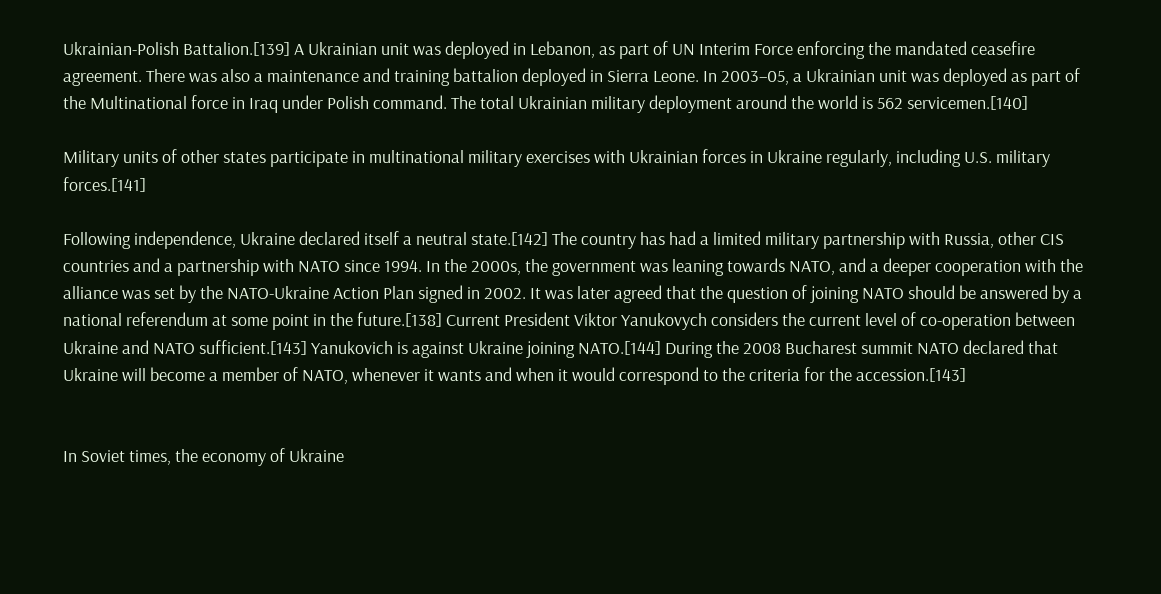Ukrainian-Polish Battalion.[139] A Ukrainian unit was deployed in Lebanon, as part of UN Interim Force enforcing the mandated ceasefire agreement. There was also a maintenance and training battalion deployed in Sierra Leone. In 2003–05, a Ukrainian unit was deployed as part of the Multinational force in Iraq under Polish command. The total Ukrainian military deployment around the world is 562 servicemen.[140]

Military units of other states participate in multinational military exercises with Ukrainian forces in Ukraine regularly, including U.S. military forces.[141]

Following independence, Ukraine declared itself a neutral state.[142] The country has had a limited military partnership with Russia, other CIS countries and a partnership with NATO since 1994. In the 2000s, the government was leaning towards NATO, and a deeper cooperation with the alliance was set by the NATO-Ukraine Action Plan signed in 2002. It was later agreed that the question of joining NATO should be answered by a national referendum at some point in the future.[138] Current President Viktor Yanukovych considers the current level of co-operation between Ukraine and NATO sufficient.[143] Yanukovich is against Ukraine joining NATO.[144] During the 2008 Bucharest summit NATO declared that Ukraine will become a member of NATO, whenever it wants and when it would correspond to the criteria for the accession.[143]


In Soviet times, the economy of Ukraine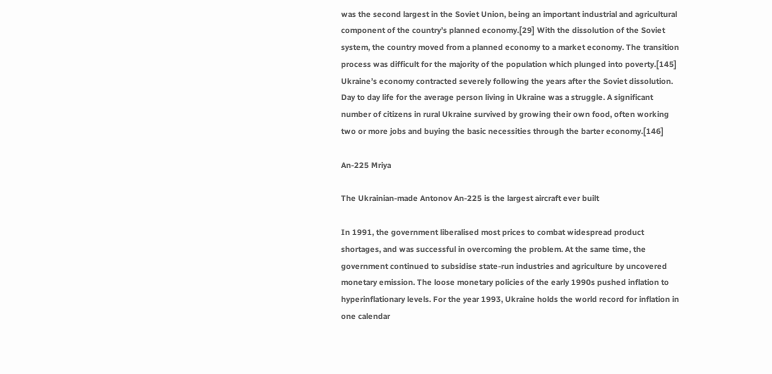was the second largest in the Soviet Union, being an important industrial and agricultural component of the country’s planned economy.[29] With the dissolution of the Soviet system, the country moved from a planned economy to a market economy. The transition process was difficult for the majority of the population which plunged into poverty.[145] Ukraine’s economy contracted severely following the years after the Soviet dissolution. Day to day life for the average person living in Ukraine was a struggle. A significant number of citizens in rural Ukraine survived by growing their own food, often working two or more jobs and buying the basic necessities through the barter economy.[146]

An-225 Mriya

The Ukrainian-made Antonov An-225 is the largest aircraft ever built

In 1991, the government liberalised most prices to combat widespread product shortages, and was successful in overcoming the problem. At the same time, the government continued to subsidise state-run industries and agriculture by uncovered monetary emission. The loose monetary policies of the early 1990s pushed inflation to hyperinflationary levels. For the year 1993, Ukraine holds the world record for inflation in one calendar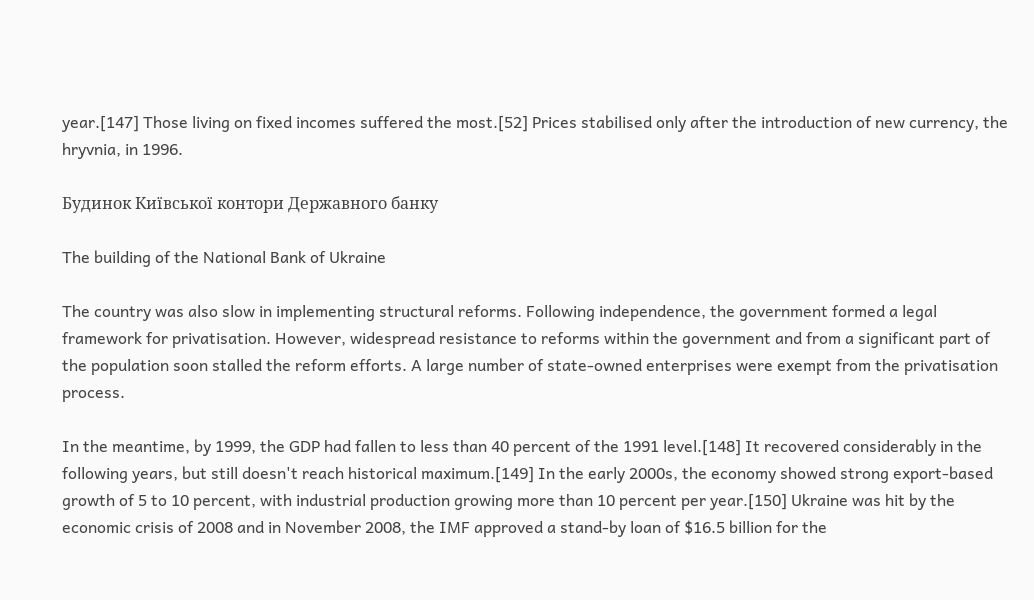year.[147] Those living on fixed incomes suffered the most.[52] Prices stabilised only after the introduction of new currency, the hryvnia, in 1996.

Будинок Київської контори Державного банку

The building of the National Bank of Ukraine

The country was also slow in implementing structural reforms. Following independence, the government formed a legal framework for privatisation. However, widespread resistance to reforms within the government and from a significant part of the population soon stalled the reform efforts. A large number of state-owned enterprises were exempt from the privatisation process.

In the meantime, by 1999, the GDP had fallen to less than 40 percent of the 1991 level.[148] It recovered considerably in the following years, but still doesn't reach historical maximum.[149] In the early 2000s, the economy showed strong export-based growth of 5 to 10 percent, with industrial production growing more than 10 percent per year.[150] Ukraine was hit by the economic crisis of 2008 and in November 2008, the IMF approved a stand-by loan of $16.5 billion for the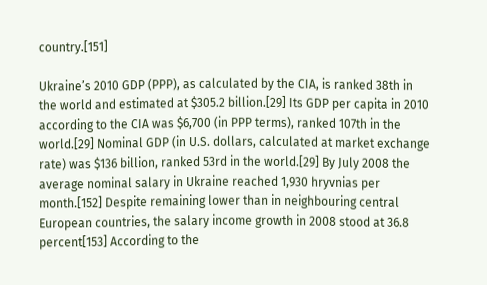country.[151]

Ukraine’s 2010 GDP (PPP), as calculated by the CIA, is ranked 38th in the world and estimated at $305.2 billion.[29] Its GDP per capita in 2010 according to the CIA was $6,700 (in PPP terms), ranked 107th in the world.[29] Nominal GDP (in U.S. dollars, calculated at market exchange rate) was $136 billion, ranked 53rd in the world.[29] By July 2008 the average nominal salary in Ukraine reached 1,930 hryvnias per month.[152] Despite remaining lower than in neighbouring central European countries, the salary income growth in 2008 stood at 36.8 percent[153] According to the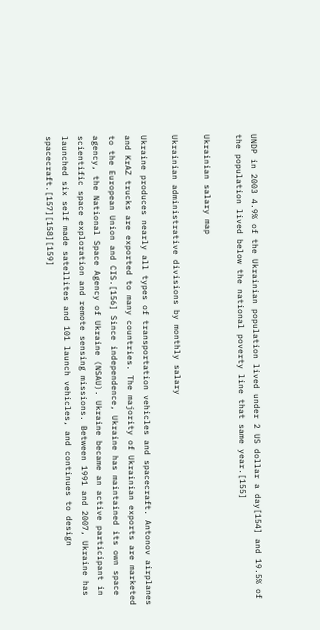UNDP in 2003 4.9% of the Ukrainian population lived under 2 US dollar a day[154] and 19.5% of the population lived below the national poverty line that same year.[155]

Ukrainian salary map

Ukrainian administrative divisions by monthly salary

Ukraine produces nearly all types of transportation vehicles and spacecraft. Antonov airplanes and KrAZ trucks are exported to many countries. The majority of Ukrainian exports are marketed to the European Union and CIS.[156] Since independence, Ukraine has maintained its own space agency, the National Space Agency of Ukraine (NSAU). Ukraine became an active participant in scientific space exploration and remote sensing missions. Between 1991 and 2007, Ukraine has launched six self made satellites and 101 launch vehicles, and continues to design spacecraft.[157][158][159]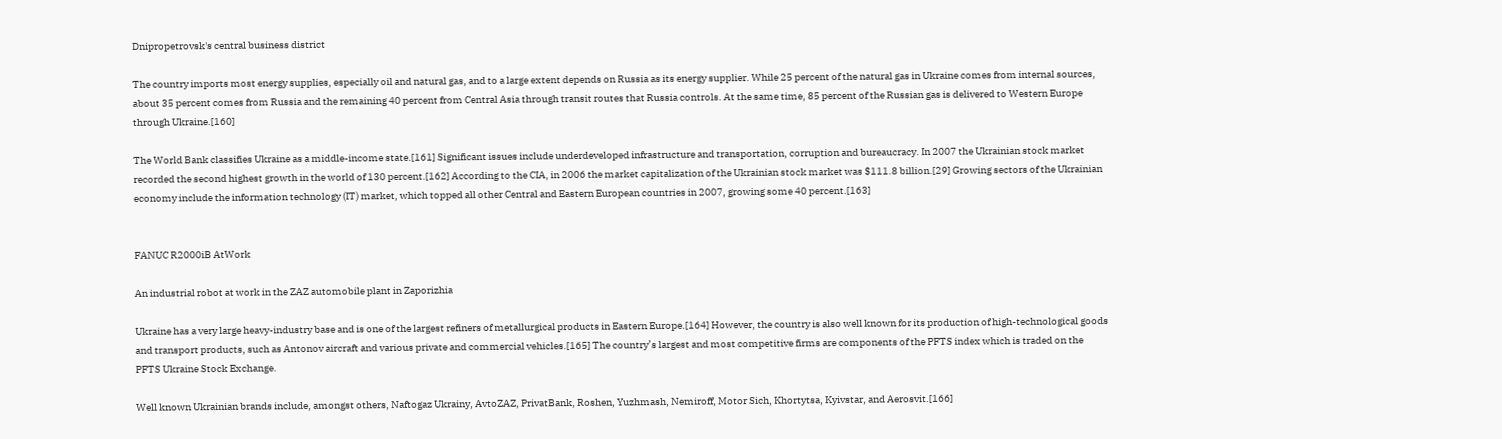Dnipropetrovsk's central business district

The country imports most energy supplies, especially oil and natural gas, and to a large extent depends on Russia as its energy supplier. While 25 percent of the natural gas in Ukraine comes from internal sources, about 35 percent comes from Russia and the remaining 40 percent from Central Asia through transit routes that Russia controls. At the same time, 85 percent of the Russian gas is delivered to Western Europe through Ukraine.[160]

The World Bank classifies Ukraine as a middle-income state.[161] Significant issues include underdeveloped infrastructure and transportation, corruption and bureaucracy. In 2007 the Ukrainian stock market recorded the second highest growth in the world of 130 percent.[162] According to the CIA, in 2006 the market capitalization of the Ukrainian stock market was $111.8 billion.[29] Growing sectors of the Ukrainian economy include the information technology (IT) market, which topped all other Central and Eastern European countries in 2007, growing some 40 percent.[163]


FANUC R2000iB AtWork

An industrial robot at work in the ZAZ automobile plant in Zaporizhia

Ukraine has a very large heavy-industry base and is one of the largest refiners of metallurgical products in Eastern Europe.[164] However, the country is also well known for its production of high-technological goods and transport products, such as Antonov aircraft and various private and commercial vehicles.[165] The country’s largest and most competitive firms are components of the PFTS index which is traded on the PFTS Ukraine Stock Exchange.

Well known Ukrainian brands include, amongst others, Naftogaz Ukrainy, AvtoZAZ, PrivatBank, Roshen, Yuzhmash, Nemiroff, Motor Sich, Khortytsa, Kyivstar, and Aerosvit.[166]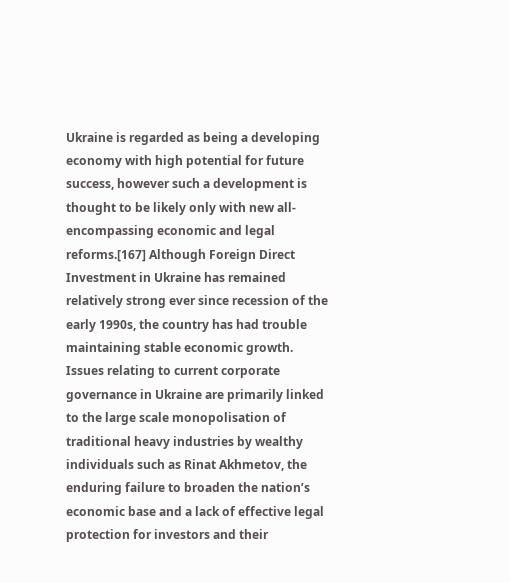Ukraine is regarded as being a developing economy with high potential for future success, however such a development is thought to be likely only with new all-encompassing economic and legal reforms.[167] Although Foreign Direct Investment in Ukraine has remained relatively strong ever since recession of the early 1990s, the country has had trouble maintaining stable economic growth. Issues relating to current corporate governance in Ukraine are primarily linked to the large scale monopolisation of traditional heavy industries by wealthy individuals such as Rinat Akhmetov, the enduring failure to broaden the nation’s economic base and a lack of effective legal protection for investors and their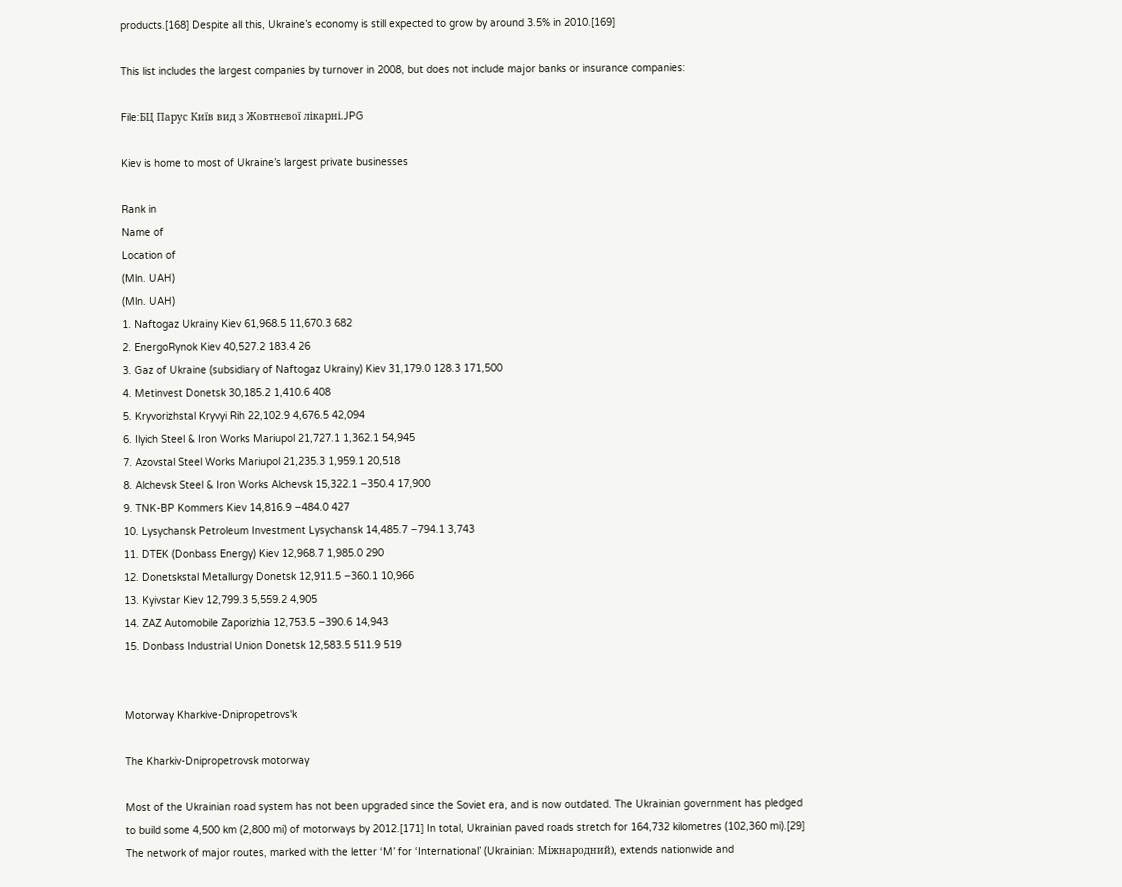products.[168] Despite all this, Ukraine’s economy is still expected to grow by around 3.5% in 2010.[169]

This list includes the largest companies by turnover in 2008, but does not include major banks or insurance companies:

File:БЦ Парус Київ вид з Жовтневої лікарні.JPG

Kiev is home to most of Ukraine’s largest private businesses

Rank in
Name of
Location of
(Mln. UAH)
(Mln. UAH)
1. Naftogaz Ukrainy Kiev 61,968.5 11,670.3 682
2. EnergoRynok Kiev 40,527.2 183.4 26
3. Gaz of Ukraine (subsidiary of Naftogaz Ukrainy) Kiev 31,179.0 128.3 171,500
4. Metinvest Donetsk 30,185.2 1,410.6 408
5. Kryvorizhstal Kryvyi Rih 22,102.9 4,676.5 42,094
6. Ilyich Steel & Iron Works Mariupol 21,727.1 1,362.1 54,945
7. Azovstal Steel Works Mariupol 21,235.3 1,959.1 20,518
8. Alchevsk Steel & Iron Works Alchevsk 15,322.1 −350.4 17,900
9. TNK-BP Kommers Kiev 14,816.9 −484.0 427
10. Lysychansk Petroleum Investment Lysychansk 14,485.7 −794.1 3,743
11. DTEK (Donbass Energy) Kiev 12,968.7 1,985.0 290
12. Donetskstal Metallurgy Donetsk 12,911.5 −360.1 10,966
13. Kyivstar Kiev 12,799.3 5,559.2 4,905
14. ZAZ Automobile Zaporizhia 12,753.5 −390.6 14,943
15. Donbass Industrial Union Donetsk 12,583.5 511.9 519


Motorway Kharkive-Dnipropetrovs'k

The Kharkiv-Dnipropetrovsk motorway

Most of the Ukrainian road system has not been upgraded since the Soviet era, and is now outdated. The Ukrainian government has pledged to build some 4,500 km (2,800 mi) of motorways by 2012.[171] In total, Ukrainian paved roads stretch for 164,732 kilometres (102,360 mi).[29] The network of major routes, marked with the letter ‘M’ for ‘International’ (Ukrainian: Міжнародний), extends nationwide and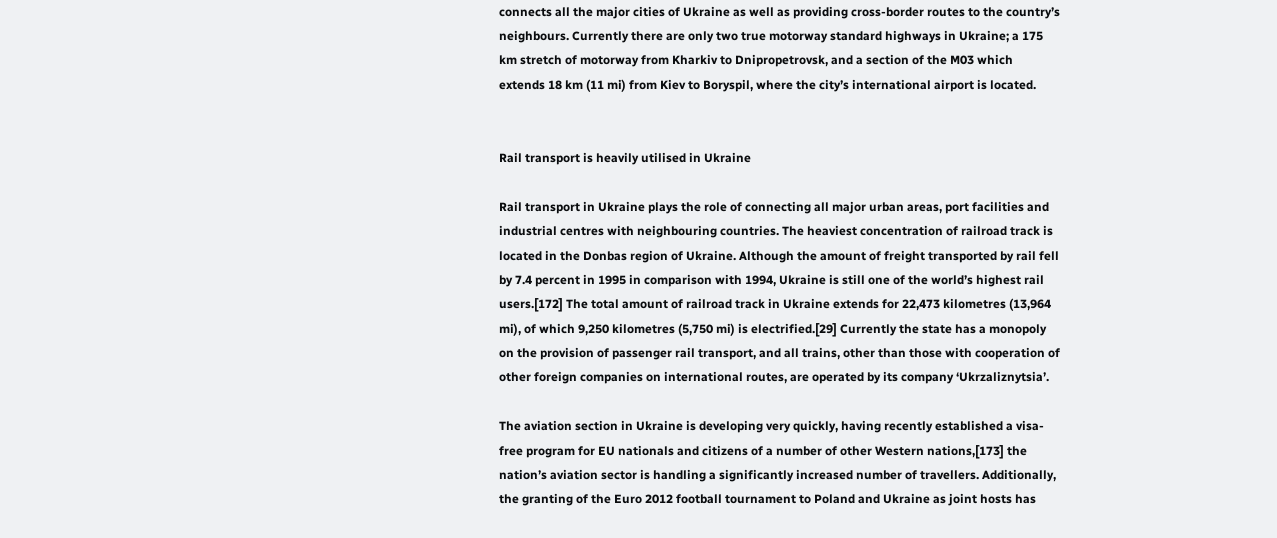connects all the major cities of Ukraine as well as providing cross-border routes to the country’s neighbours. Currently there are only two true motorway standard highways in Ukraine; a 175 km stretch of motorway from Kharkiv to Dnipropetrovsk, and a section of the M03 which extends 18 km (11 mi) from Kiev to Boryspil, where the city’s international airport is located.


Rail transport is heavily utilised in Ukraine

Rail transport in Ukraine plays the role of connecting all major urban areas, port facilities and industrial centres with neighbouring countries. The heaviest concentration of railroad track is located in the Donbas region of Ukraine. Although the amount of freight transported by rail fell by 7.4 percent in 1995 in comparison with 1994, Ukraine is still one of the world’s highest rail users.[172] The total amount of railroad track in Ukraine extends for 22,473 kilometres (13,964 mi), of which 9,250 kilometres (5,750 mi) is electrified.[29] Currently the state has a monopoly on the provision of passenger rail transport, and all trains, other than those with cooperation of other foreign companies on international routes, are operated by its company ‘Ukrzaliznytsia’.

The aviation section in Ukraine is developing very quickly, having recently established a visa-free program for EU nationals and citizens of a number of other Western nations,[173] the nation’s aviation sector is handling a significantly increased number of travellers. Additionally, the granting of the Euro 2012 football tournament to Poland and Ukraine as joint hosts has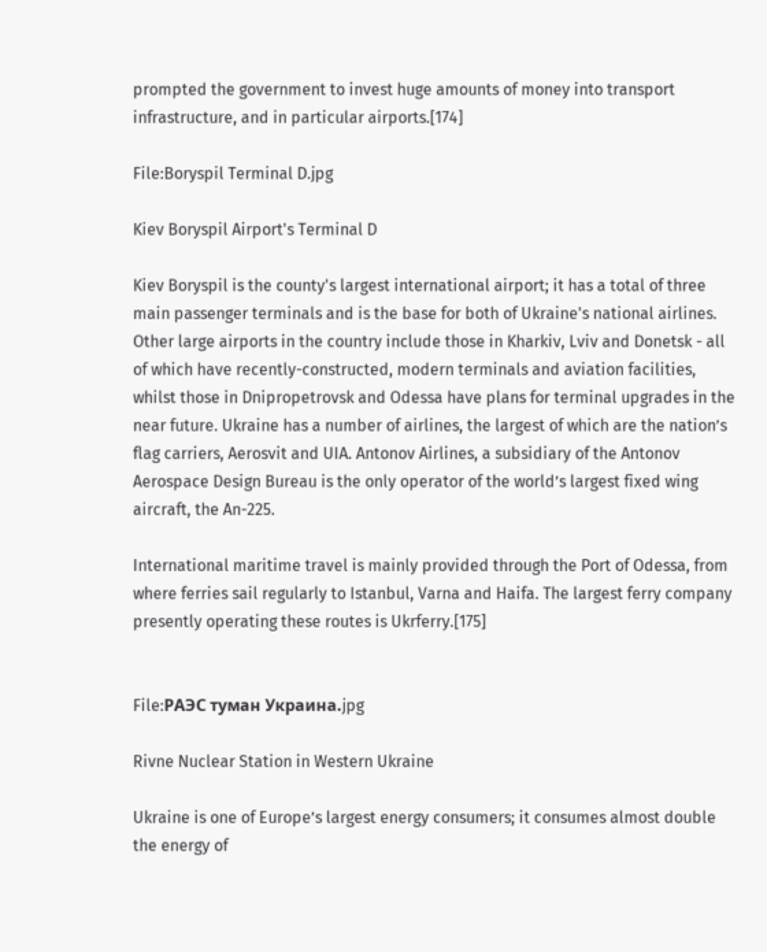prompted the government to invest huge amounts of money into transport infrastructure, and in particular airports.[174]

File:Boryspil Terminal D.jpg

Kiev Boryspil Airport's Terminal D

Kiev Boryspil is the county's largest international airport; it has a total of three main passenger terminals and is the base for both of Ukraine's national airlines. Other large airports in the country include those in Kharkiv, Lviv and Donetsk - all of which have recently-constructed, modern terminals and aviation facilities, whilst those in Dnipropetrovsk and Odessa have plans for terminal upgrades in the near future. Ukraine has a number of airlines, the largest of which are the nation’s flag carriers, Aerosvit and UIA. Antonov Airlines, a subsidiary of the Antonov Aerospace Design Bureau is the only operator of the world’s largest fixed wing aircraft, the An-225.

International maritime travel is mainly provided through the Port of Odessa, from where ferries sail regularly to Istanbul, Varna and Haifa. The largest ferry company presently operating these routes is Ukrferry.[175]


File:РАЭС туман Украина.jpg

Rivne Nuclear Station in Western Ukraine

Ukraine is one of Europe’s largest energy consumers; it consumes almost double the energy of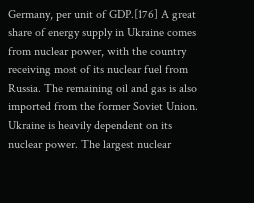Germany, per unit of GDP.[176] A great share of energy supply in Ukraine comes from nuclear power, with the country receiving most of its nuclear fuel from Russia. The remaining oil and gas is also imported from the former Soviet Union. Ukraine is heavily dependent on its nuclear power. The largest nuclear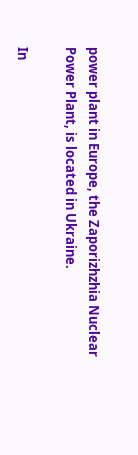power plant in Europe, the Zaporizhzhia Nuclear Power Plant, is located in Ukraine.

In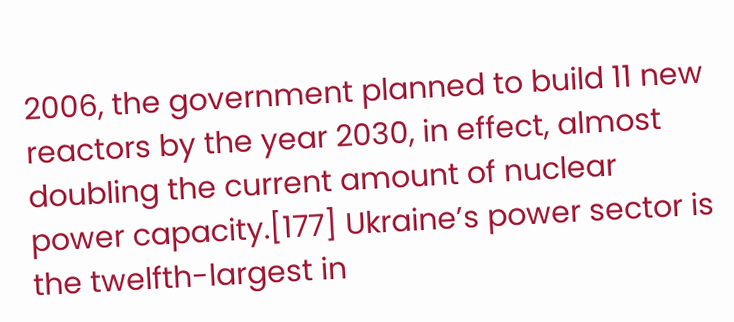2006, the government planned to build 11 new reactors by the year 2030, in effect, almost doubling the current amount of nuclear power capacity.[177] Ukraine’s power sector is the twelfth-largest in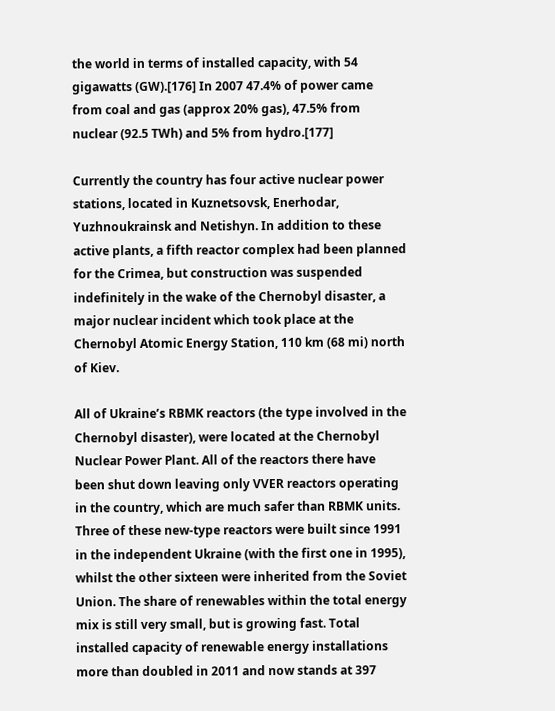the world in terms of installed capacity, with 54 gigawatts (GW).[176] In 2007 47.4% of power came from coal and gas (approx 20% gas), 47.5% from nuclear (92.5 TWh) and 5% from hydro.[177]

Currently the country has four active nuclear power stations, located in Kuznetsovsk, Enerhodar, Yuzhnoukrainsk and Netishyn. In addition to these active plants, a fifth reactor complex had been planned for the Crimea, but construction was suspended indefinitely in the wake of the Chernobyl disaster, a major nuclear incident which took place at the Chernobyl Atomic Energy Station, 110 km (68 mi) north of Kiev.

All of Ukraine’s RBMK reactors (the type involved in the Chernobyl disaster), were located at the Chernobyl Nuclear Power Plant. All of the reactors there have been shut down leaving only VVER reactors operating in the country, which are much safer than RBMK units. Three of these new-type reactors were built since 1991 in the independent Ukraine (with the first one in 1995), whilst the other sixteen were inherited from the Soviet Union. The share of renewables within the total energy mix is still very small, but is growing fast. Total installed capacity of renewable energy installations more than doubled in 2011 and now stands at 397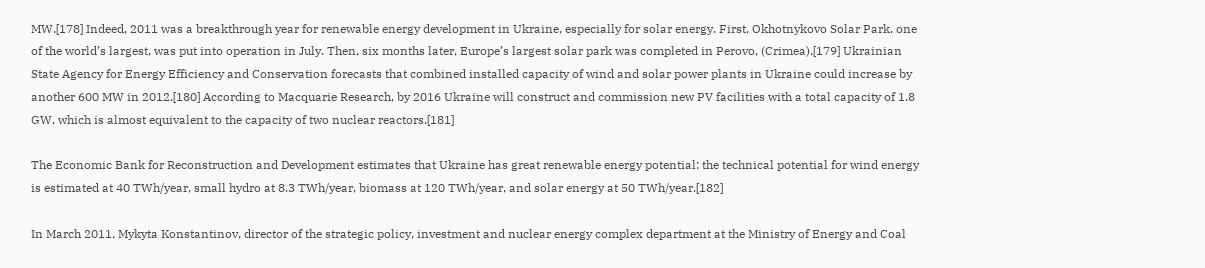MW.[178] Indeed, 2011 was a breakthrough year for renewable energy development in Ukraine, especially for solar energy. First, Okhotnykovo Solar Park, one of the world’s largest, was put into operation in July. Then, six months later, Europe’s largest solar park was completed in Perovo, (Crimea).[179] Ukrainian State Agency for Energy Efficiency and Conservation forecasts that combined installed capacity of wind and solar power plants in Ukraine could increase by another 600 MW in 2012.[180] According to Macquarie Research, by 2016 Ukraine will construct and commission new PV facilities with a total capacity of 1.8 GW, which is almost equivalent to the capacity of two nuclear reactors.[181]

The Economic Bank for Reconstruction and Development estimates that Ukraine has great renewable energy potential: the technical potential for wind energy is estimated at 40 TWh/year, small hydro at 8.3 TWh/year, biomass at 120 TWh/year, and solar energy at 50 TWh/year.[182]

In March 2011, Mykyta Konstantinov, director of the strategic policy, investment and nuclear energy complex department at the Ministry of Energy and Coal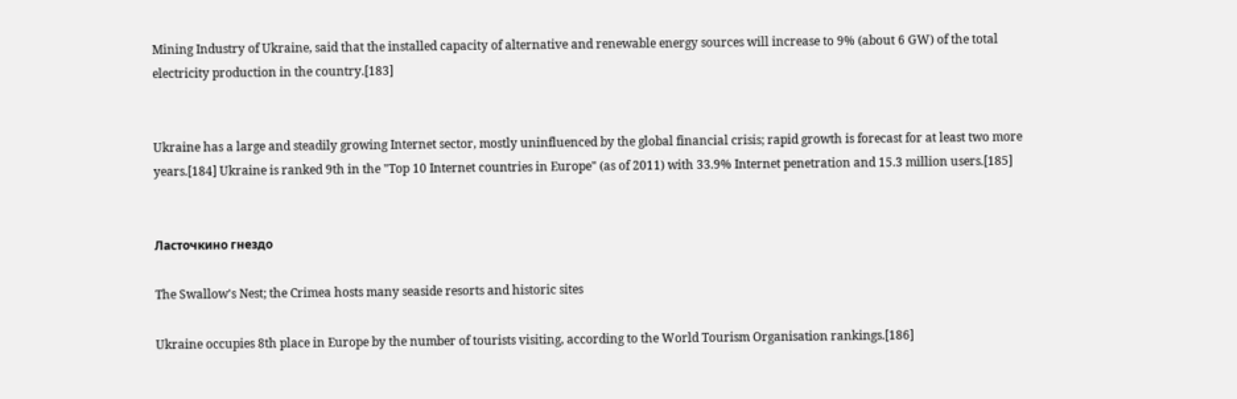Mining Industry of Ukraine, said that the installed capacity of alternative and renewable energy sources will increase to 9% (about 6 GW) of the total electricity production in the country.[183]


Ukraine has a large and steadily growing Internet sector, mostly uninfluenced by the global financial crisis; rapid growth is forecast for at least two more years.[184] Ukraine is ranked 9th in the "Top 10 Internet countries in Europe" (as of 2011) with 33.9% Internet penetration and 15.3 million users.[185]


Ласточкино гнездо

The Swallow's Nest; the Crimea hosts many seaside resorts and historic sites

Ukraine occupies 8th place in Europe by the number of tourists visiting, according to the World Tourism Organisation rankings.[186]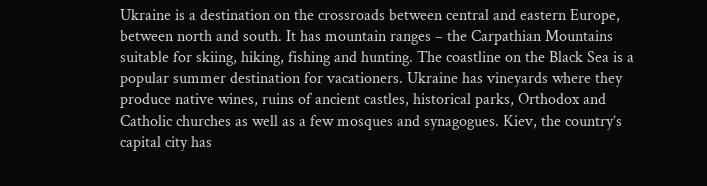Ukraine is a destination on the crossroads between central and eastern Europe, between north and south. It has mountain ranges – the Carpathian Mountains suitable for skiing, hiking, fishing and hunting. The coastline on the Black Sea is a popular summer destination for vacationers. Ukraine has vineyards where they produce native wines, ruins of ancient castles, historical parks, Orthodox and Catholic churches as well as a few mosques and synagogues. Kiev, the country’s capital city has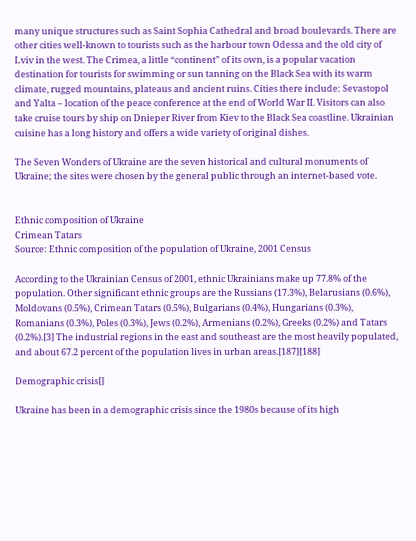many unique structures such as Saint Sophia Cathedral and broad boulevards. There are other cities well-known to tourists such as the harbour town Odessa and the old city of Lviv in the west. The Crimea, a little “continent” of its own, is a popular vacation destination for tourists for swimming or sun tanning on the Black Sea with its warm climate, rugged mountains, plateaus and ancient ruins. Cities there include: Sevastopol and Yalta – location of the peace conference at the end of World War II. Visitors can also take cruise tours by ship on Dnieper River from Kiev to the Black Sea coastline. Ukrainian cuisine has a long history and offers a wide variety of original dishes.

The Seven Wonders of Ukraine are the seven historical and cultural monuments of Ukraine; the sites were chosen by the general public through an internet-based vote.


Ethnic composition of Ukraine
Crimean Tatars
Source: Ethnic composition of the population of Ukraine, 2001 Census

According to the Ukrainian Census of 2001, ethnic Ukrainians make up 77.8% of the population. Other significant ethnic groups are the Russians (17.3%), Belarusians (0.6%), Moldovans (0.5%), Crimean Tatars (0.5%), Bulgarians (0.4%), Hungarians (0.3%), Romanians (0.3%), Poles (0.3%), Jews (0.2%), Armenians (0.2%), Greeks (0.2%) and Tatars (0.2%).[3] The industrial regions in the east and southeast are the most heavily populated, and about 67.2 percent of the population lives in urban areas.[187][188]

Demographic crisis[]

Ukraine has been in a demographic crisis since the 1980s because of its high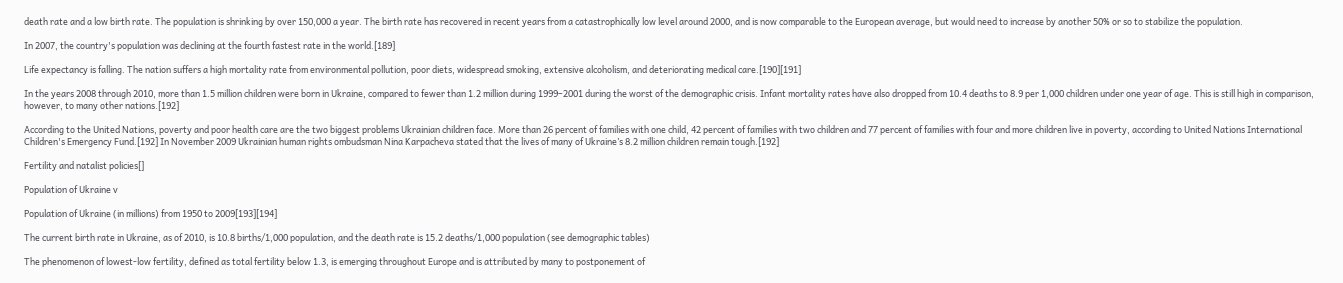death rate and a low birth rate. The population is shrinking by over 150,000 a year. The birth rate has recovered in recent years from a catastrophically low level around 2000, and is now comparable to the European average, but would need to increase by another 50% or so to stabilize the population.

In 2007, the country's population was declining at the fourth fastest rate in the world.[189]

Life expectancy is falling. The nation suffers a high mortality rate from environmental pollution, poor diets, widespread smoking, extensive alcoholism, and deteriorating medical care.[190][191]

In the years 2008 through 2010, more than 1.5 million children were born in Ukraine, compared to fewer than 1.2 million during 1999–2001 during the worst of the demographic crisis. Infant mortality rates have also dropped from 10.4 deaths to 8.9 per 1,000 children under one year of age. This is still high in comparison, however, to many other nations.[192]

According to the United Nations, poverty and poor health care are the two biggest problems Ukrainian children face. More than 26 percent of families with one child, 42 percent of families with two children and 77 percent of families with four and more children live in poverty, according to United Nations International Children's Emergency Fund.[192] In November 2009 Ukrainian human rights ombudsman Nina Karpacheva stated that the lives of many of Ukraine’s 8.2 million children remain tough.[192]

Fertility and natalist policies[]

Population of Ukraine v

Population of Ukraine (in millions) from 1950 to 2009[193][194]

The current birth rate in Ukraine, as of 2010, is 10.8 births/1,000 population, and the death rate is 15.2 deaths/1,000 population (see demographic tables)

The phenomenon of lowest-low fertility, defined as total fertility below 1.3, is emerging throughout Europe and is attributed by many to postponement of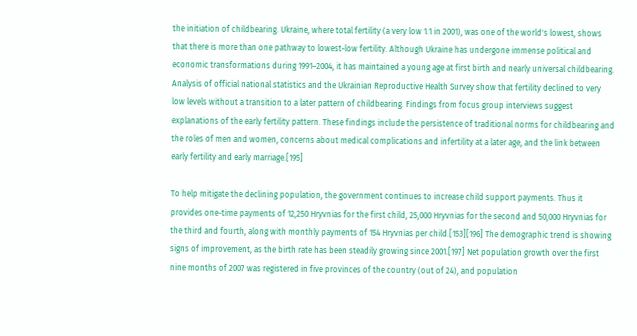the initiation of childbearing. Ukraine, where total fertility (a very low 1.1 in 2001), was one of the world's lowest, shows that there is more than one pathway to lowest-low fertility. Although Ukraine has undergone immense political and economic transformations during 1991–2004, it has maintained a young age at first birth and nearly universal childbearing. Analysis of official national statistics and the Ukrainian Reproductive Health Survey show that fertility declined to very low levels without a transition to a later pattern of childbearing. Findings from focus group interviews suggest explanations of the early fertility pattern. These findings include the persistence of traditional norms for childbearing and the roles of men and women, concerns about medical complications and infertility at a later age, and the link between early fertility and early marriage.[195]

To help mitigate the declining population, the government continues to increase child support payments. Thus it provides one-time payments of 12,250 Hryvnias for the first child, 25,000 Hryvnias for the second and 50,000 Hryvnias for the third and fourth, along with monthly payments of 154 Hryvnias per child.[153][196] The demographic trend is showing signs of improvement, as the birth rate has been steadily growing since 2001.[197] Net population growth over the first nine months of 2007 was registered in five provinces of the country (out of 24), and population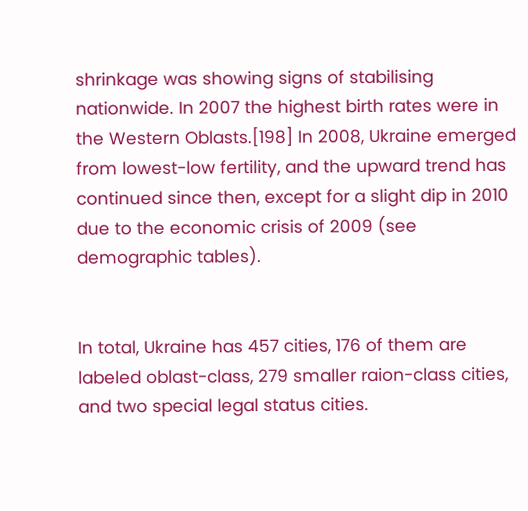shrinkage was showing signs of stabilising nationwide. In 2007 the highest birth rates were in the Western Oblasts.[198] In 2008, Ukraine emerged from lowest-low fertility, and the upward trend has continued since then, except for a slight dip in 2010 due to the economic crisis of 2009 (see demographic tables).


In total, Ukraine has 457 cities, 176 of them are labeled oblast-class, 279 smaller raion-class cities, and two special legal status cities.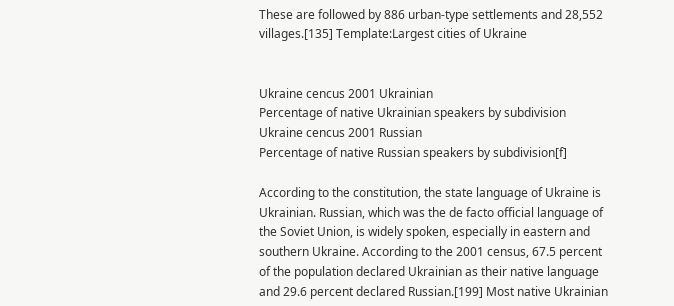These are followed by 886 urban-type settlements and 28,552 villages.[135] Template:Largest cities of Ukraine


Ukraine cencus 2001 Ukrainian
Percentage of native Ukrainian speakers by subdivision
Ukraine cencus 2001 Russian
Percentage of native Russian speakers by subdivision[f]

According to the constitution, the state language of Ukraine is Ukrainian. Russian, which was the de facto official language of the Soviet Union, is widely spoken, especially in eastern and southern Ukraine. According to the 2001 census, 67.5 percent of the population declared Ukrainian as their native language and 29.6 percent declared Russian.[199] Most native Ukrainian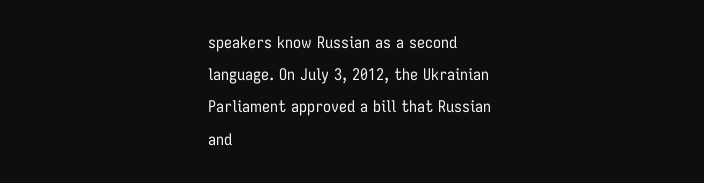speakers know Russian as a second language. On July 3, 2012, the Ukrainian Parliament approved a bill that Russian and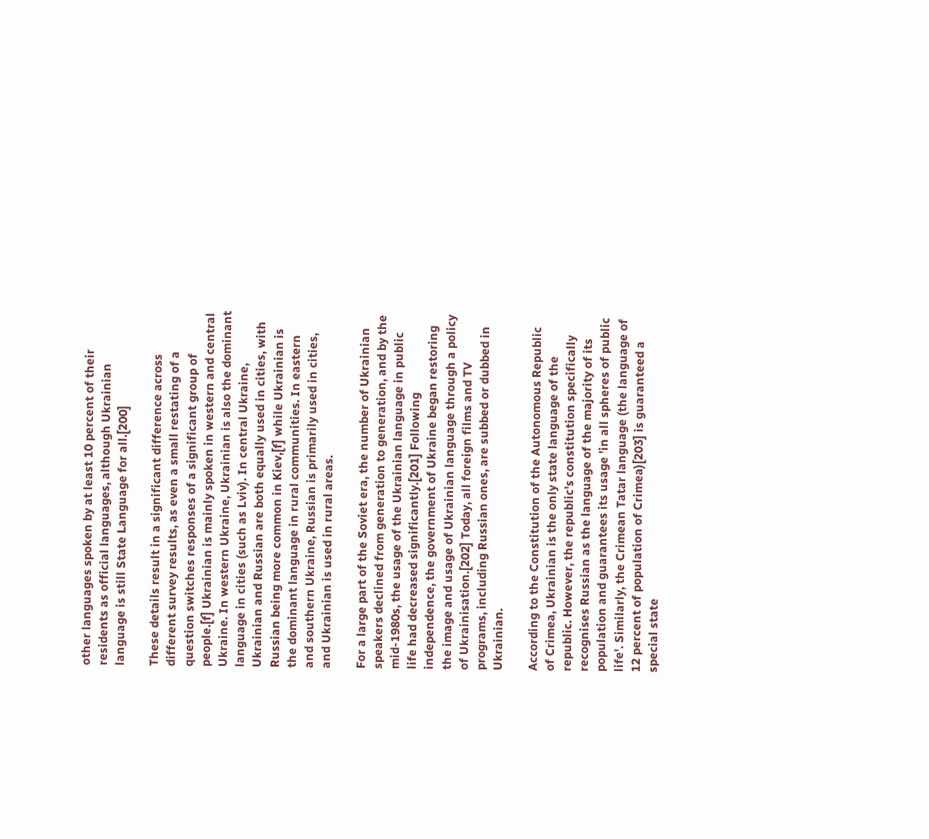other languages spoken by at least 10 percent of their residents as official languages, although Ukrainian language is still State Language for all.[200]

These details result in a significant difference across different survey results, as even a small restating of a question switches responses of a significant group of people.[f] Ukrainian is mainly spoken in western and central Ukraine. In western Ukraine, Ukrainian is also the dominant language in cities (such as Lviv). In central Ukraine, Ukrainian and Russian are both equally used in cities, with Russian being more common in Kiev,[f] while Ukrainian is the dominant language in rural communities. In eastern and southern Ukraine, Russian is primarily used in cities, and Ukrainian is used in rural areas.

For a large part of the Soviet era, the number of Ukrainian speakers declined from generation to generation, and by the mid-1980s, the usage of the Ukrainian language in public life had decreased significantly.[201] Following independence, the government of Ukraine began restoring the image and usage of Ukrainian language through a policy of Ukrainisation.[202] Today, all foreign films and TV programs, including Russian ones, are subbed or dubbed in Ukrainian.

According to the Constitution of the Autonomous Republic of Crimea, Ukrainian is the only state language of the republic. However, the republic's constitution specifically recognises Russian as the language of the majority of its population and guarantees its usage 'in all spheres of public life'. Similarly, the Crimean Tatar language (the language of 12 percent of population of Crimea)[203] is guaranteed a special state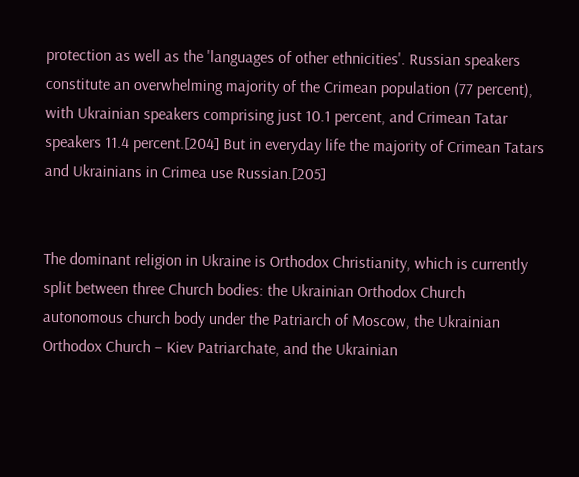protection as well as the 'languages of other ethnicities'. Russian speakers constitute an overwhelming majority of the Crimean population (77 percent), with Ukrainian speakers comprising just 10.1 percent, and Crimean Tatar speakers 11.4 percent.[204] But in everyday life the majority of Crimean Tatars and Ukrainians in Crimea use Russian.[205]


The dominant religion in Ukraine is Orthodox Christianity, which is currently split between three Church bodies: the Ukrainian Orthodox Church autonomous church body under the Patriarch of Moscow, the Ukrainian Orthodox Church – Kiev Patriarchate, and the Ukrainian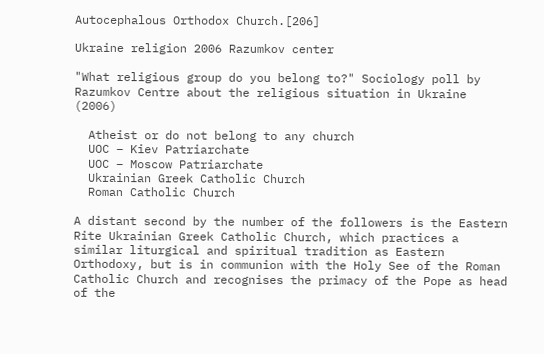Autocephalous Orthodox Church.[206]

Ukraine religion 2006 Razumkov center

"What religious group do you belong to?" Sociology poll by Razumkov Centre about the religious situation in Ukraine (2006)

  Atheist or do not belong to any church
  UOC – Kiev Patriarchate
  UOC – Moscow Patriarchate
  Ukrainian Greek Catholic Church
  Roman Catholic Church

A distant second by the number of the followers is the Eastern Rite Ukrainian Greek Catholic Church, which practices a similar liturgical and spiritual tradition as Eastern Orthodoxy, but is in communion with the Holy See of the Roman Catholic Church and recognises the primacy of the Pope as head of the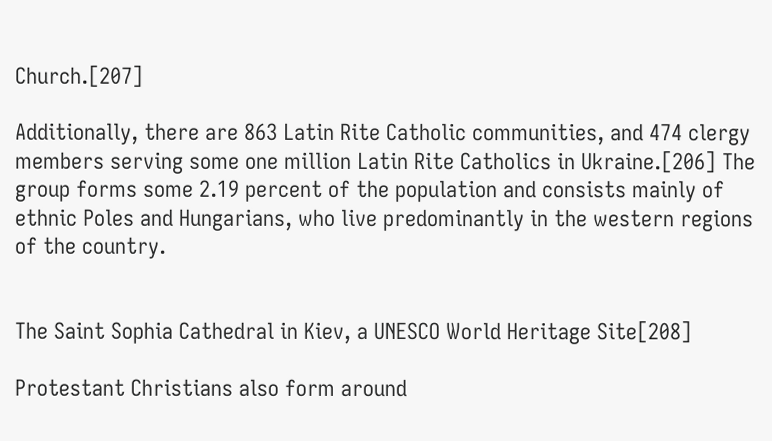Church.[207]

Additionally, there are 863 Latin Rite Catholic communities, and 474 clergy members serving some one million Latin Rite Catholics in Ukraine.[206] The group forms some 2.19 percent of the population and consists mainly of ethnic Poles and Hungarians, who live predominantly in the western regions of the country.


The Saint Sophia Cathedral in Kiev, a UNESCO World Heritage Site[208]

Protestant Christians also form around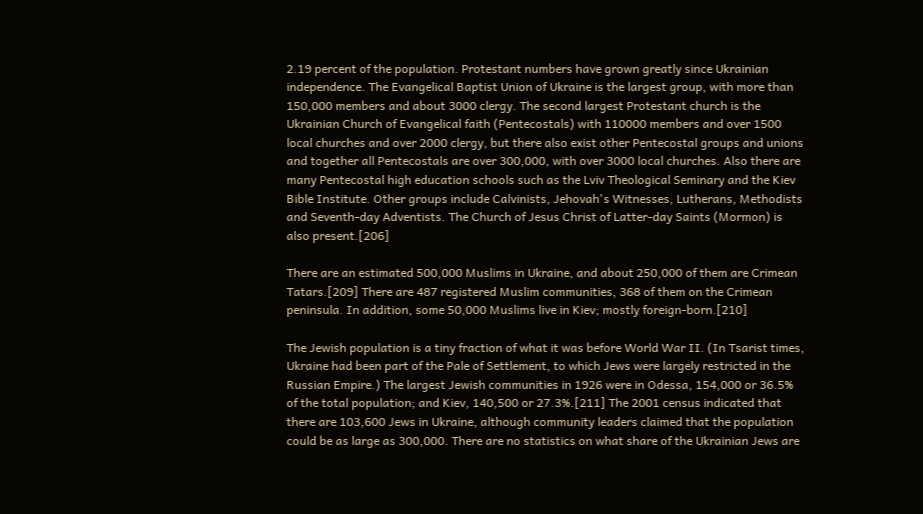2.19 percent of the population. Protestant numbers have grown greatly since Ukrainian independence. The Evangelical Baptist Union of Ukraine is the largest group, with more than 150,000 members and about 3000 clergy. The second largest Protestant church is the Ukrainian Church of Evangelical faith (Pentecostals) with 110000 members and over 1500 local churches and over 2000 clergy, but there also exist other Pentecostal groups and unions and together all Pentecostals are over 300,000, with over 3000 local churches. Also there are many Pentecostal high education schools such as the Lviv Theological Seminary and the Kiev Bible Institute. Other groups include Calvinists, Jehovah's Witnesses, Lutherans, Methodists and Seventh-day Adventists. The Church of Jesus Christ of Latter-day Saints (Mormon) is also present.[206]

There are an estimated 500,000 Muslims in Ukraine, and about 250,000 of them are Crimean Tatars.[209] There are 487 registered Muslim communities, 368 of them on the Crimean peninsula. In addition, some 50,000 Muslims live in Kiev; mostly foreign-born.[210]

The Jewish population is a tiny fraction of what it was before World War II. (In Tsarist times, Ukraine had been part of the Pale of Settlement, to which Jews were largely restricted in the Russian Empire.) The largest Jewish communities in 1926 were in Odessa, 154,000 or 36.5% of the total population; and Kiev, 140,500 or 27.3%.[211] The 2001 census indicated that there are 103,600 Jews in Ukraine, although community leaders claimed that the population could be as large as 300,000. There are no statistics on what share of the Ukrainian Jews are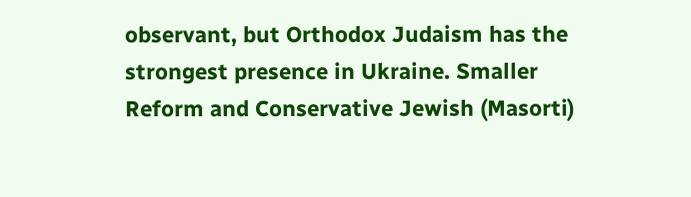observant, but Orthodox Judaism has the strongest presence in Ukraine. Smaller Reform and Conservative Jewish (Masorti)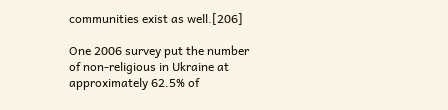communities exist as well.[206]

One 2006 survey put the number of non-religious in Ukraine at approximately 62.5% of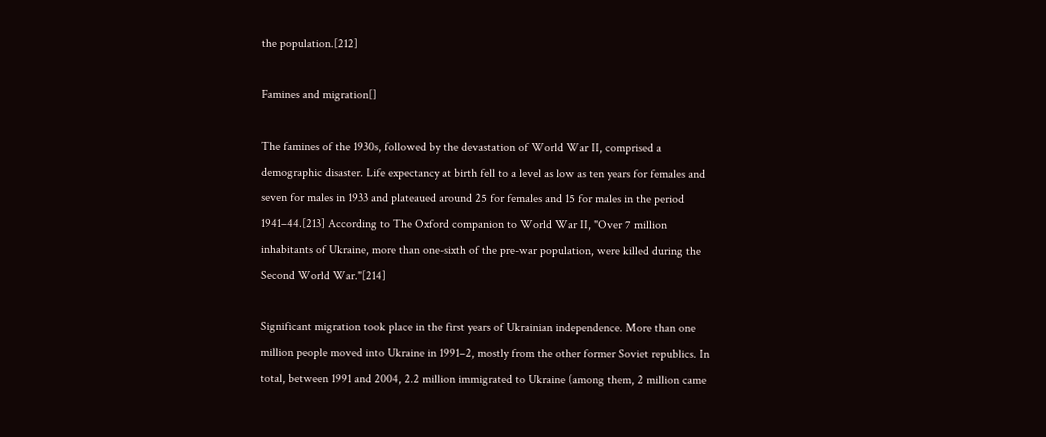the population.[212]

Famines and migration[]

The famines of the 1930s, followed by the devastation of World War II, comprised a demographic disaster. Life expectancy at birth fell to a level as low as ten years for females and seven for males in 1933 and plateaued around 25 for females and 15 for males in the period 1941–44.[213] According to The Oxford companion to World War II, "Over 7 million inhabitants of Ukraine, more than one-sixth of the pre-war population, were killed during the Second World War."[214]

Significant migration took place in the first years of Ukrainian independence. More than one million people moved into Ukraine in 1991–2, mostly from the other former Soviet republics. In total, between 1991 and 2004, 2.2 million immigrated to Ukraine (among them, 2 million came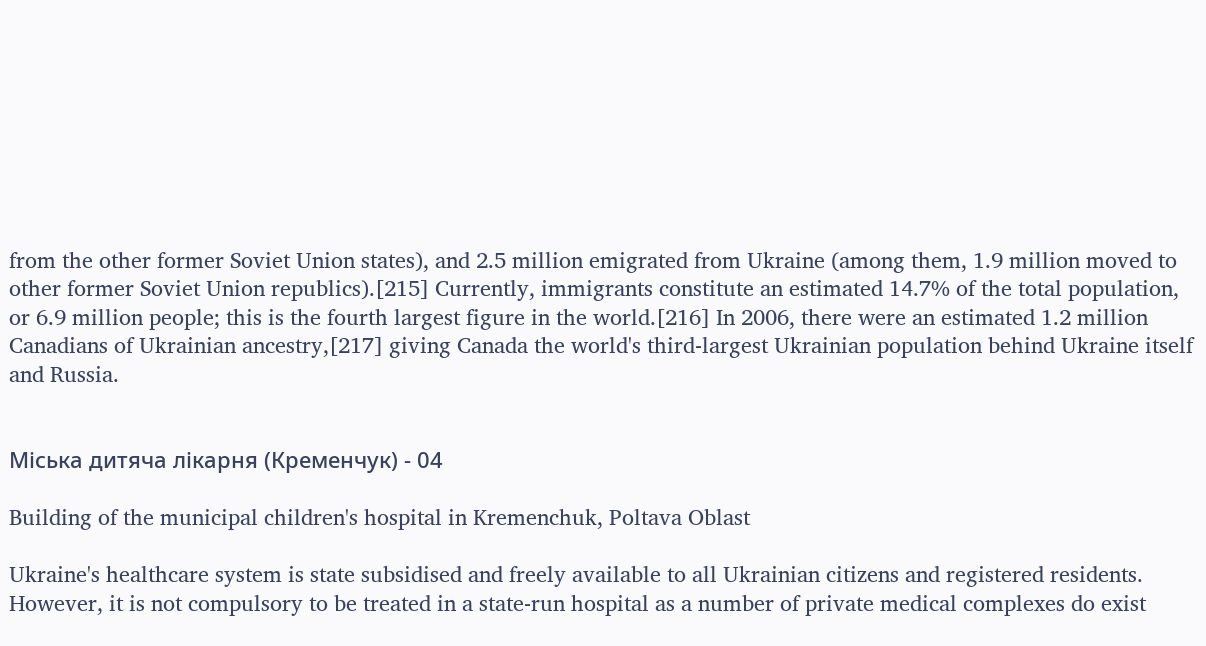from the other former Soviet Union states), and 2.5 million emigrated from Ukraine (among them, 1.9 million moved to other former Soviet Union republics).[215] Currently, immigrants constitute an estimated 14.7% of the total population, or 6.9 million people; this is the fourth largest figure in the world.[216] In 2006, there were an estimated 1.2 million Canadians of Ukrainian ancestry,[217] giving Canada the world's third-largest Ukrainian population behind Ukraine itself and Russia.


Міська дитяча лікарня (Кременчук) - 04

Building of the municipal children's hospital in Kremenchuk, Poltava Oblast

Ukraine's healthcare system is state subsidised and freely available to all Ukrainian citizens and registered residents. However, it is not compulsory to be treated in a state-run hospital as a number of private medical complexes do exist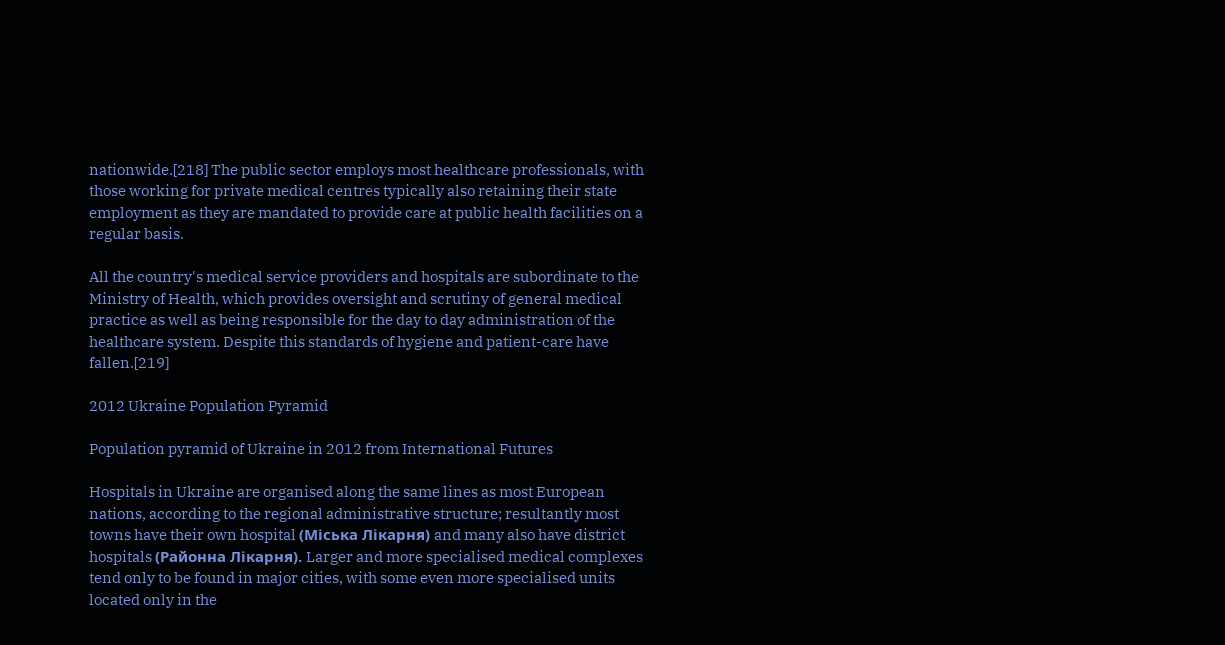nationwide.[218] The public sector employs most healthcare professionals, with those working for private medical centres typically also retaining their state employment as they are mandated to provide care at public health facilities on a regular basis.

All the country's medical service providers and hospitals are subordinate to the Ministry of Health, which provides oversight and scrutiny of general medical practice as well as being responsible for the day to day administration of the healthcare system. Despite this standards of hygiene and patient-care have fallen.[219]

2012 Ukraine Population Pyramid

Population pyramid of Ukraine in 2012 from International Futures

Hospitals in Ukraine are organised along the same lines as most European nations, according to the regional administrative structure; resultantly most towns have their own hospital (Міська Лікарня) and many also have district hospitals (Районна Лікарня). Larger and more specialised medical complexes tend only to be found in major cities, with some even more specialised units located only in the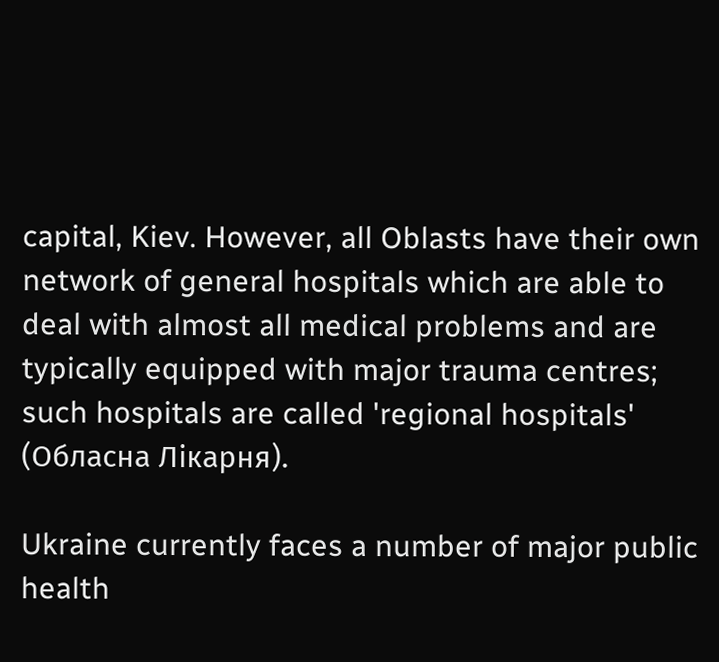capital, Kiev. However, all Oblasts have their own network of general hospitals which are able to deal with almost all medical problems and are typically equipped with major trauma centres; such hospitals are called 'regional hospitals' (Обласна Лікарня).

Ukraine currently faces a number of major public health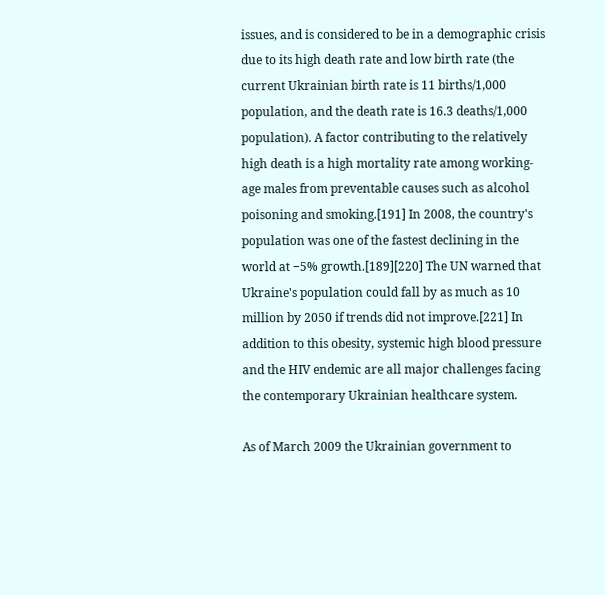issues, and is considered to be in a demographic crisis due to its high death rate and low birth rate (the current Ukrainian birth rate is 11 births/1,000 population, and the death rate is 16.3 deaths/1,000 population). A factor contributing to the relatively high death is a high mortality rate among working-age males from preventable causes such as alcohol poisoning and smoking.[191] In 2008, the country's population was one of the fastest declining in the world at −5% growth.[189][220] The UN warned that Ukraine's population could fall by as much as 10 million by 2050 if trends did not improve.[221] In addition to this obesity, systemic high blood pressure and the HIV endemic are all major challenges facing the contemporary Ukrainian healthcare system.

As of March 2009 the Ukrainian government to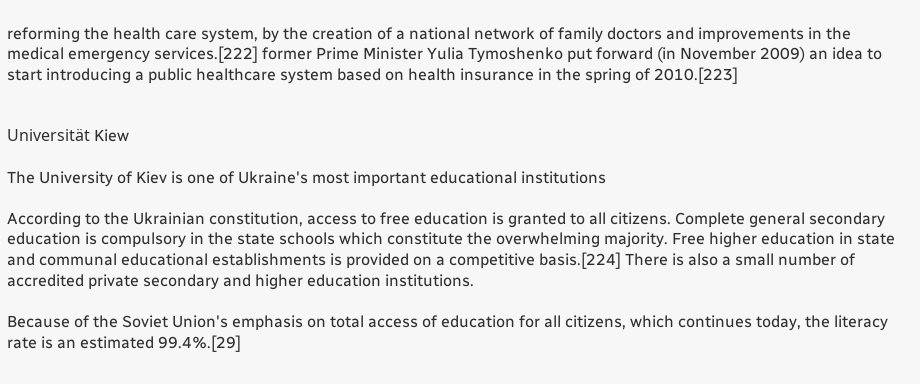reforming the health care system, by the creation of a national network of family doctors and improvements in the medical emergency services.[222] former Prime Minister Yulia Tymoshenko put forward (in November 2009) an idea to start introducing a public healthcare system based on health insurance in the spring of 2010.[223]


Universität Kiew

The University of Kiev is one of Ukraine's most important educational institutions

According to the Ukrainian constitution, access to free education is granted to all citizens. Complete general secondary education is compulsory in the state schools which constitute the overwhelming majority. Free higher education in state and communal educational establishments is provided on a competitive basis.[224] There is also a small number of accredited private secondary and higher education institutions.

Because of the Soviet Union's emphasis on total access of education for all citizens, which continues today, the literacy rate is an estimated 99.4%.[29]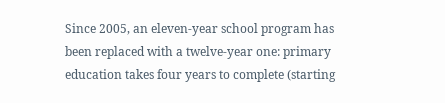Since 2005, an eleven-year school program has been replaced with a twelve-year one: primary education takes four years to complete (starting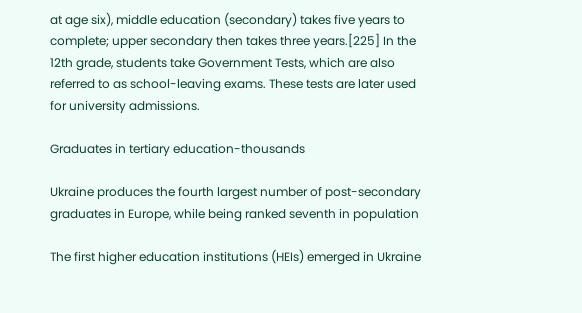at age six), middle education (secondary) takes five years to complete; upper secondary then takes three years.[225] In the 12th grade, students take Government Tests, which are also referred to as school-leaving exams. These tests are later used for university admissions.

Graduates in tertiary education-thousands

Ukraine produces the fourth largest number of post-secondary graduates in Europe, while being ranked seventh in population

The first higher education institutions (HEIs) emerged in Ukraine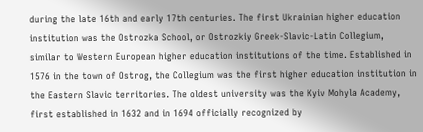during the late 16th and early 17th centuries. The first Ukrainian higher education institution was the Ostrozka School, or Ostrozkiy Greek-Slavic-Latin Collegium, similar to Western European higher education institutions of the time. Established in 1576 in the town of Ostrog, the Collegium was the first higher education institution in the Eastern Slavic territories. The oldest university was the Kyiv Mohyla Academy, first established in 1632 and in 1694 officially recognized by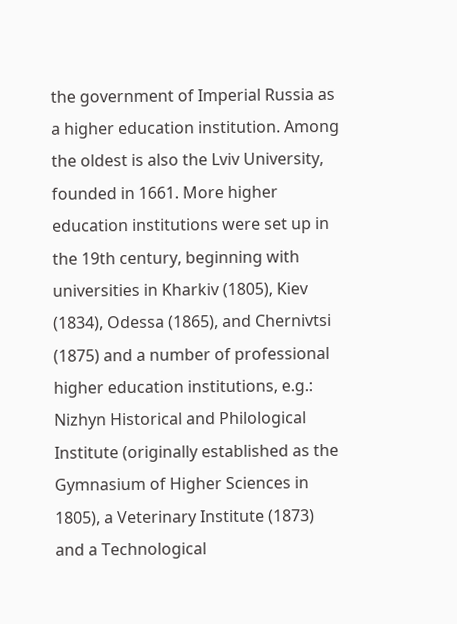the government of Imperial Russia as a higher education institution. Among the oldest is also the Lviv University, founded in 1661. More higher education institutions were set up in the 19th century, beginning with universities in Kharkiv (1805), Kiev (1834), Odessa (1865), and Chernivtsi (1875) and a number of professional higher education institutions, e.g.: Nizhyn Historical and Philological Institute (originally established as the Gymnasium of Higher Sciences in 1805), a Veterinary Institute (1873) and a Technological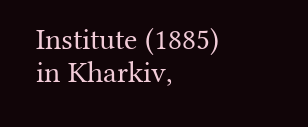Institute (1885) in Kharkiv,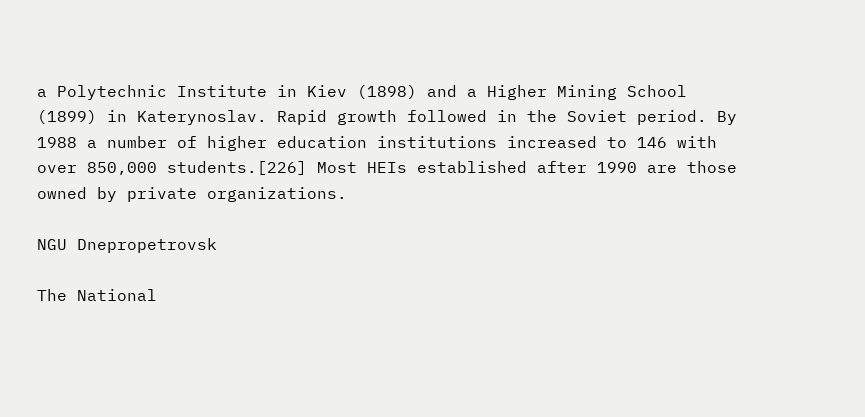a Polytechnic Institute in Kiev (1898) and a Higher Mining School (1899) in Katerynoslav. Rapid growth followed in the Soviet period. By 1988 a number of higher education institutions increased to 146 with over 850,000 students.[226] Most HEIs established after 1990 are those owned by private organizations.

NGU Dnepropetrovsk

The National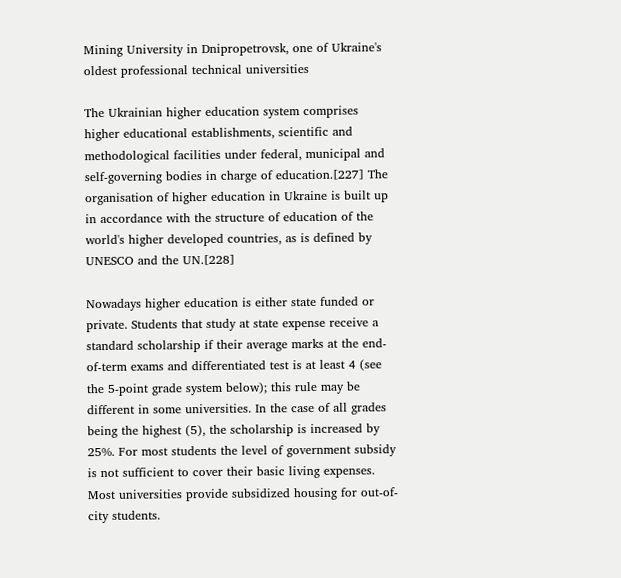Mining University in Dnipropetrovsk, one of Ukraine's oldest professional technical universities

The Ukrainian higher education system comprises higher educational establishments, scientific and methodological facilities under federal, municipal and self-governing bodies in charge of education.[227] The organisation of higher education in Ukraine is built up in accordance with the structure of education of the world's higher developed countries, as is defined by UNESCO and the UN.[228]

Nowadays higher education is either state funded or private. Students that study at state expense receive a standard scholarship if their average marks at the end-of-term exams and differentiated test is at least 4 (see the 5-point grade system below); this rule may be different in some universities. In the case of all grades being the highest (5), the scholarship is increased by 25%. For most students the level of government subsidy is not sufficient to cover their basic living expenses. Most universities provide subsidized housing for out-of-city students.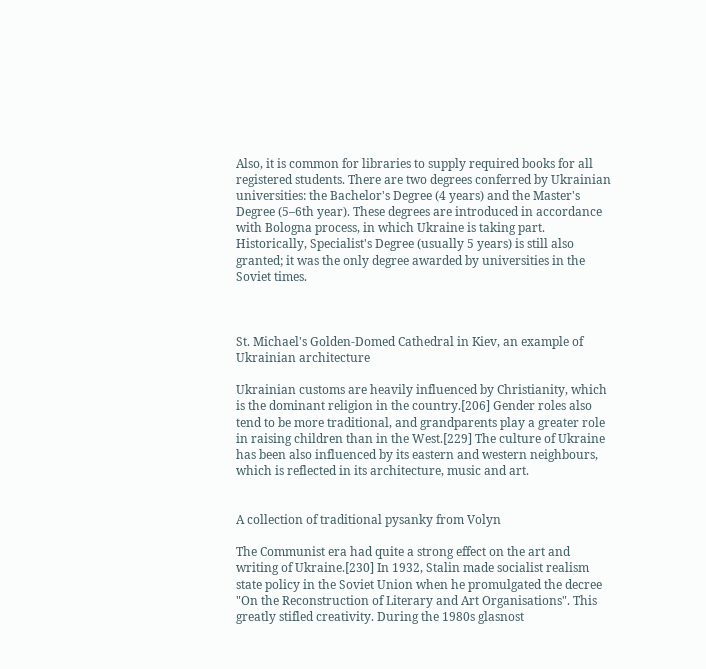Also, it is common for libraries to supply required books for all registered students. There are two degrees conferred by Ukrainian universities: the Bachelor's Degree (4 years) and the Master's Degree (5–6th year). These degrees are introduced in accordance with Bologna process, in which Ukraine is taking part. Historically, Specialist's Degree (usually 5 years) is still also granted; it was the only degree awarded by universities in the Soviet times.



St. Michael's Golden-Domed Cathedral in Kiev, an example of Ukrainian architecture

Ukrainian customs are heavily influenced by Christianity, which is the dominant religion in the country.[206] Gender roles also tend to be more traditional, and grandparents play a greater role in raising children than in the West.[229] The culture of Ukraine has been also influenced by its eastern and western neighbours, which is reflected in its architecture, music and art.


A collection of traditional pysanky from Volyn

The Communist era had quite a strong effect on the art and writing of Ukraine.[230] In 1932, Stalin made socialist realism state policy in the Soviet Union when he promulgated the decree "On the Reconstruction of Literary and Art Organisations". This greatly stifled creativity. During the 1980s glasnost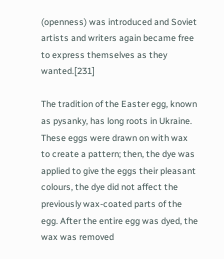(openness) was introduced and Soviet artists and writers again became free to express themselves as they wanted.[231]

The tradition of the Easter egg, known as pysanky, has long roots in Ukraine. These eggs were drawn on with wax to create a pattern; then, the dye was applied to give the eggs their pleasant colours, the dye did not affect the previously wax-coated parts of the egg. After the entire egg was dyed, the wax was removed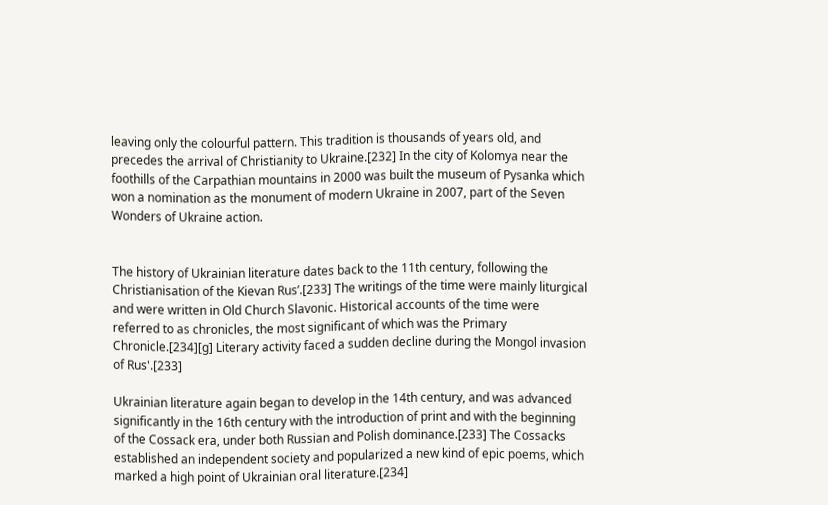leaving only the colourful pattern. This tradition is thousands of years old, and precedes the arrival of Christianity to Ukraine.[232] In the city of Kolomya near the foothills of the Carpathian mountains in 2000 was built the museum of Pysanka which won a nomination as the monument of modern Ukraine in 2007, part of the Seven Wonders of Ukraine action.


The history of Ukrainian literature dates back to the 11th century, following the Christianisation of the Kievan Rus’.[233] The writings of the time were mainly liturgical and were written in Old Church Slavonic. Historical accounts of the time were referred to as chronicles, the most significant of which was the Primary Chronicle.[234][g] Literary activity faced a sudden decline during the Mongol invasion of Rus'.[233]

Ukrainian literature again began to develop in the 14th century, and was advanced significantly in the 16th century with the introduction of print and with the beginning of the Cossack era, under both Russian and Polish dominance.[233] The Cossacks established an independent society and popularized a new kind of epic poems, which marked a high point of Ukrainian oral literature.[234]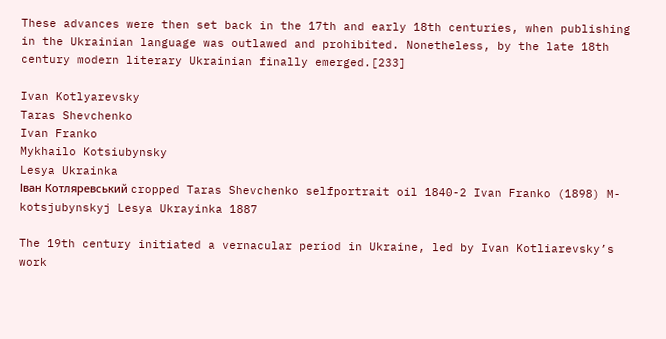These advances were then set back in the 17th and early 18th centuries, when publishing in the Ukrainian language was outlawed and prohibited. Nonetheless, by the late 18th century modern literary Ukrainian finally emerged.[233]

Ivan Kotlyarevsky
Taras Shevchenko
Ivan Franko
Mykhailo Kotsiubynsky
Lesya Ukrainka
Іван Котляревський cropped Taras Shevchenko selfportrait oil 1840-2 Ivan Franko (1898) M-kotsjubynskyj Lesya Ukrayinka 1887

The 19th century initiated a vernacular period in Ukraine, led by Ivan Kotliarevsky’s work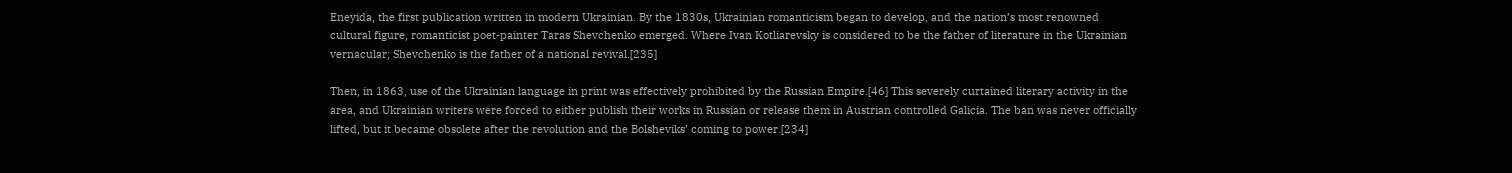Eneyida, the first publication written in modern Ukrainian. By the 1830s, Ukrainian romanticism began to develop, and the nation’s most renowned cultural figure, romanticist poet-painter Taras Shevchenko emerged. Where Ivan Kotliarevsky is considered to be the father of literature in the Ukrainian vernacular; Shevchenko is the father of a national revival.[235]

Then, in 1863, use of the Ukrainian language in print was effectively prohibited by the Russian Empire.[46] This severely curtained literary activity in the area, and Ukrainian writers were forced to either publish their works in Russian or release them in Austrian controlled Galicia. The ban was never officially lifted, but it became obsolete after the revolution and the Bolsheviks’ coming to power.[234]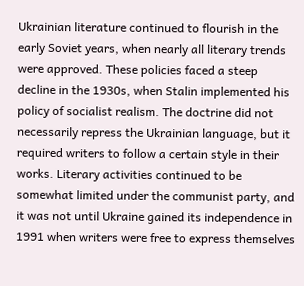Ukrainian literature continued to flourish in the early Soviet years, when nearly all literary trends were approved. These policies faced a steep decline in the 1930s, when Stalin implemented his policy of socialist realism. The doctrine did not necessarily repress the Ukrainian language, but it required writers to follow a certain style in their works. Literary activities continued to be somewhat limited under the communist party, and it was not until Ukraine gained its independence in 1991 when writers were free to express themselves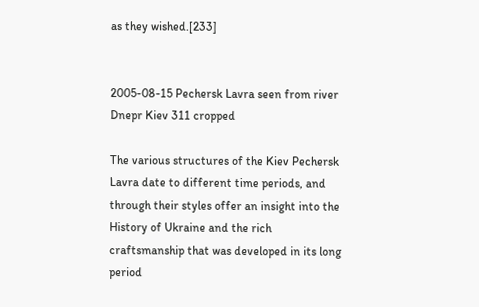as they wished.[233]


2005-08-15 Pechersk Lavra seen from river Dnepr Kiev 311 cropped

The various structures of the Kiev Pechersk Lavra date to different time periods, and through their styles offer an insight into the History of Ukraine and the rich craftsmanship that was developed in its long period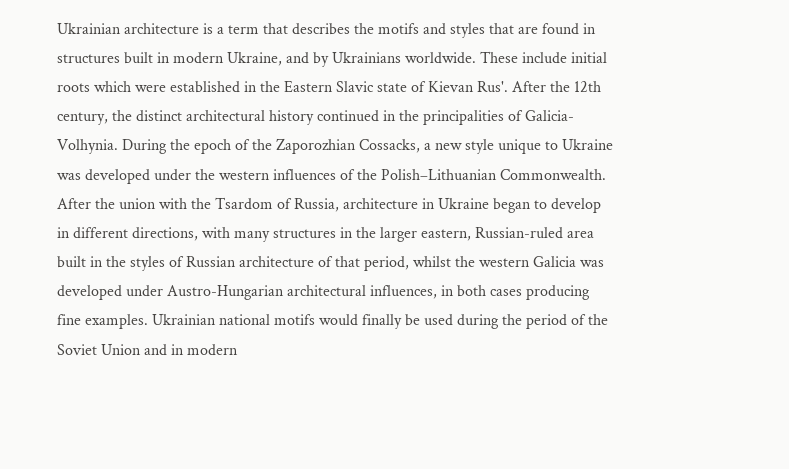Ukrainian architecture is a term that describes the motifs and styles that are found in structures built in modern Ukraine, and by Ukrainians worldwide. These include initial roots which were established in the Eastern Slavic state of Kievan Rus'. After the 12th century, the distinct architectural history continued in the principalities of Galicia-Volhynia. During the epoch of the Zaporozhian Cossacks, a new style unique to Ukraine was developed under the western influences of the Polish–Lithuanian Commonwealth. After the union with the Tsardom of Russia, architecture in Ukraine began to develop in different directions, with many structures in the larger eastern, Russian-ruled area built in the styles of Russian architecture of that period, whilst the western Galicia was developed under Austro-Hungarian architectural influences, in both cases producing fine examples. Ukrainian national motifs would finally be used during the period of the Soviet Union and in modern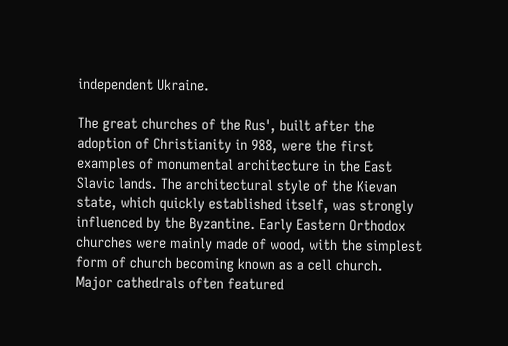independent Ukraine.

The great churches of the Rus', built after the adoption of Christianity in 988, were the first examples of monumental architecture in the East Slavic lands. The architectural style of the Kievan state, which quickly established itself, was strongly influenced by the Byzantine. Early Eastern Orthodox churches were mainly made of wood, with the simplest form of church becoming known as a cell church. Major cathedrals often featured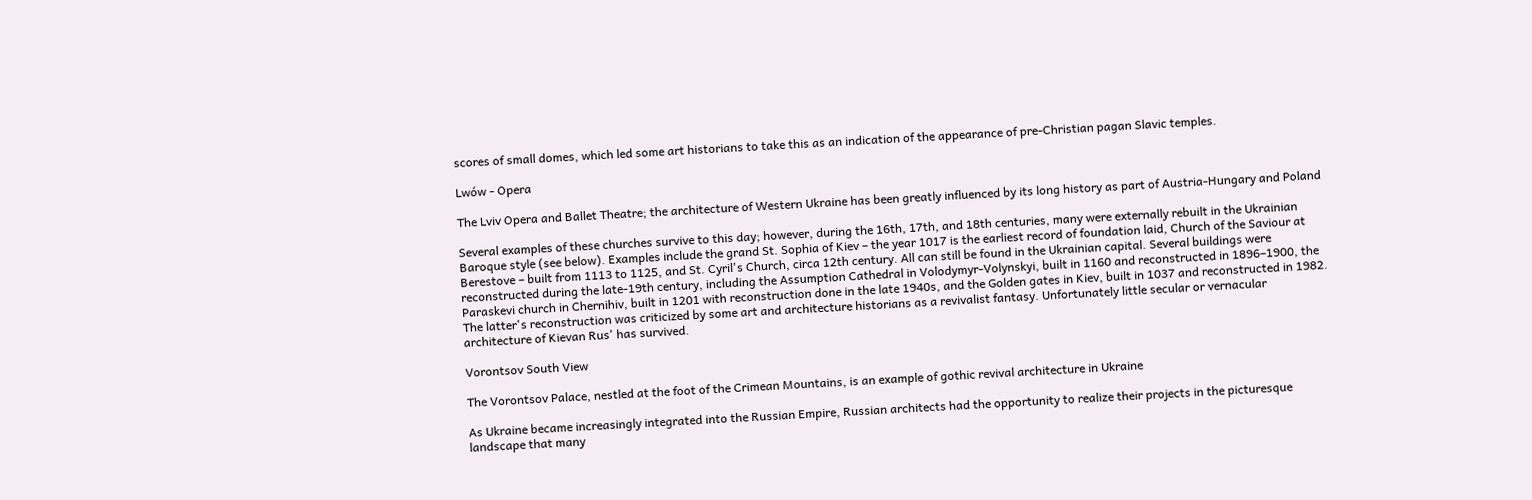scores of small domes, which led some art historians to take this as an indication of the appearance of pre-Christian pagan Slavic temples.

Lwów - Opera

The Lviv Opera and Ballet Theatre; the architecture of Western Ukraine has been greatly influenced by its long history as part of Austria-Hungary and Poland

Several examples of these churches survive to this day; however, during the 16th, 17th, and 18th centuries, many were externally rebuilt in the Ukrainian Baroque style (see below). Examples include the grand St. Sophia of Kiev – the year 1017 is the earliest record of foundation laid, Church of the Saviour at Berestove – built from 1113 to 1125, and St. Cyril's Church, circa 12th century. All can still be found in the Ukrainian capital. Several buildings were reconstructed during the late-19th century, including the Assumption Cathedral in Volodymyr-Volynskyi, built in 1160 and reconstructed in 1896–1900, the Paraskevi church in Chernihiv, built in 1201 with reconstruction done in the late 1940s, and the Golden gates in Kiev, built in 1037 and reconstructed in 1982. The latter's reconstruction was criticized by some art and architecture historians as a revivalist fantasy. Unfortunately little secular or vernacular architecture of Kievan Rus' has survived.

Vorontsov South View

The Vorontsov Palace, nestled at the foot of the Crimean Mountains, is an example of gothic revival architecture in Ukraine

As Ukraine became increasingly integrated into the Russian Empire, Russian architects had the opportunity to realize their projects in the picturesque landscape that many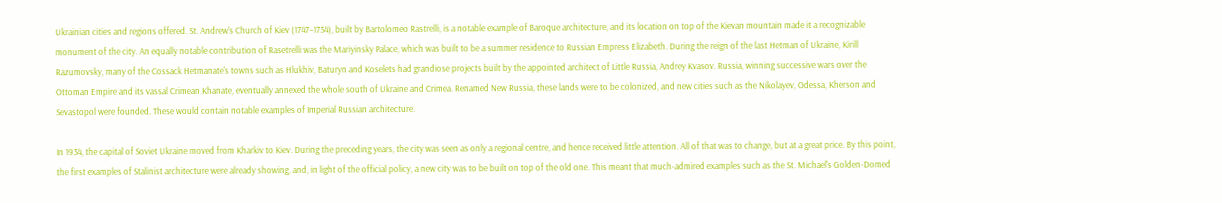Ukrainian cities and regions offered. St. Andrew's Church of Kiev (1747–1754), built by Bartolomeo Rastrelli, is a notable example of Baroque architecture, and its location on top of the Kievan mountain made it a recognizable monument of the city. An equally notable contribution of Rasetrelli was the Mariyinsky Palace, which was built to be a summer residence to Russian Empress Elizabeth. During the reign of the last Hetman of Ukraine, Kirill Razumovsky, many of the Cossack Hetmanate's towns such as Hlukhiv, Baturyn and Koselets had grandiose projects built by the appointed architect of Little Russia, Andrey Kvasov. Russia, winning successive wars over the Ottoman Empire and its vassal Crimean Khanate, eventually annexed the whole south of Ukraine and Crimea. Renamed New Russia, these lands were to be colonized, and new cities such as the Nikolayev, Odessa, Kherson and Sevastopol were founded. These would contain notable examples of Imperial Russian architecture.

In 1934, the capital of Soviet Ukraine moved from Kharkiv to Kiev. During the preceding years, the city was seen as only a regional centre, and hence received little attention. All of that was to change, but at a great price. By this point, the first examples of Stalinist architecture were already showing, and, in light of the official policy, a new city was to be built on top of the old one. This meant that much-admired examples such as the St. Michael's Golden-Domed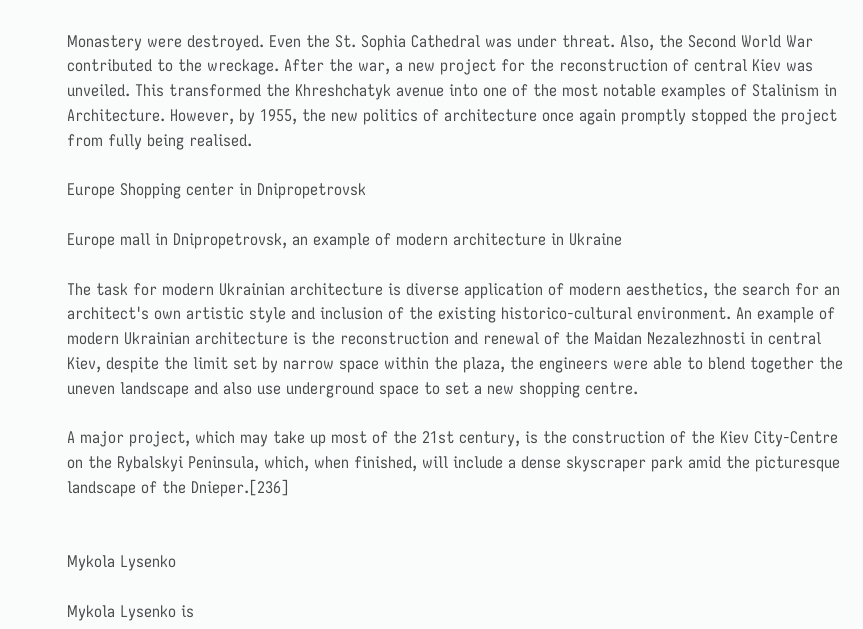Monastery were destroyed. Even the St. Sophia Cathedral was under threat. Also, the Second World War contributed to the wreckage. After the war, a new project for the reconstruction of central Kiev was unveiled. This transformed the Khreshchatyk avenue into one of the most notable examples of Stalinism in Architecture. However, by 1955, the new politics of architecture once again promptly stopped the project from fully being realised.

Europe Shopping center in Dnipropetrovsk

Europe mall in Dnipropetrovsk, an example of modern architecture in Ukraine

The task for modern Ukrainian architecture is diverse application of modern aesthetics, the search for an architect's own artistic style and inclusion of the existing historico-cultural environment. An example of modern Ukrainian architecture is the reconstruction and renewal of the Maidan Nezalezhnosti in central Kiev, despite the limit set by narrow space within the plaza, the engineers were able to blend together the uneven landscape and also use underground space to set a new shopping centre.

A major project, which may take up most of the 21st century, is the construction of the Kiev City-Centre on the Rybalskyi Peninsula, which, when finished, will include a dense skyscraper park amid the picturesque landscape of the Dnieper.[236]


Mykola Lysenko

Mykola Lysenko is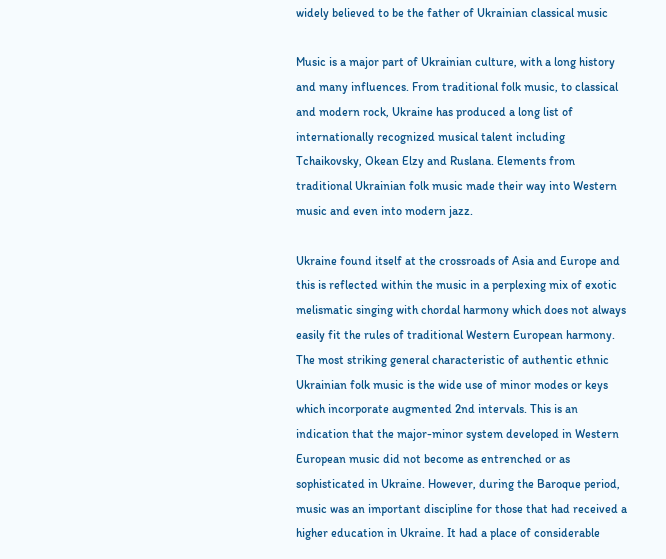widely believed to be the father of Ukrainian classical music

Music is a major part of Ukrainian culture, with a long history and many influences. From traditional folk music, to classical and modern rock, Ukraine has produced a long list of internationally recognized musical talent including Tchaikovsky, Okean Elzy and Ruslana. Elements from traditional Ukrainian folk music made their way into Western music and even into modern jazz.

Ukraine found itself at the crossroads of Asia and Europe and this is reflected within the music in a perplexing mix of exotic melismatic singing with chordal harmony which does not always easily fit the rules of traditional Western European harmony. The most striking general characteristic of authentic ethnic Ukrainian folk music is the wide use of minor modes or keys which incorporate augmented 2nd intervals. This is an indication that the major-minor system developed in Western European music did not become as entrenched or as sophisticated in Ukraine. However, during the Baroque period, music was an important discipline for those that had received a higher education in Ukraine. It had a place of considerable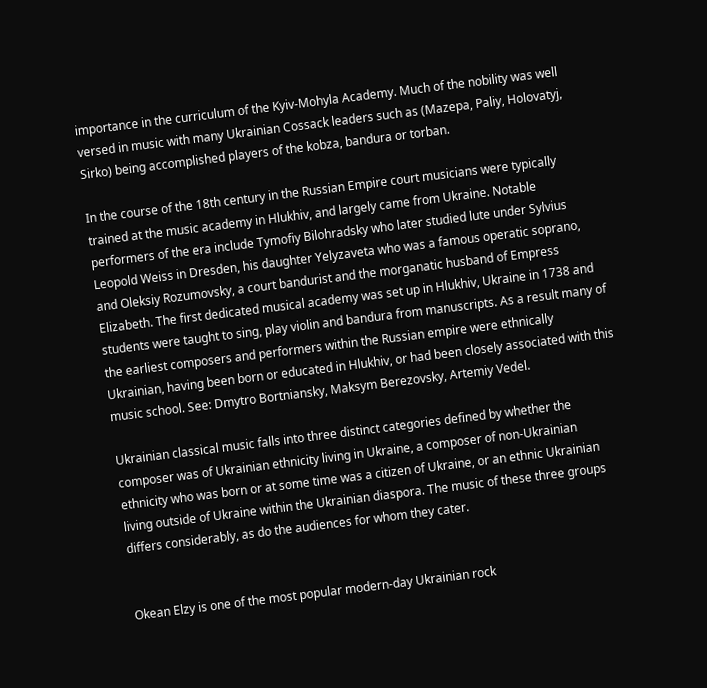importance in the curriculum of the Kyiv-Mohyla Academy. Much of the nobility was well versed in music with many Ukrainian Cossack leaders such as (Mazepa, Paliy, Holovatyj, Sirko) being accomplished players of the kobza, bandura or torban.

In the course of the 18th century in the Russian Empire court musicians were typically trained at the music academy in Hlukhiv, and largely came from Ukraine. Notable performers of the era include Tymofiy Bilohradsky who later studied lute under Sylvius Leopold Weiss in Dresden, his daughter Yelyzaveta who was a famous operatic soprano, and Oleksiy Rozumovsky, a court bandurist and the morganatic husband of Empress Elizabeth. The first dedicated musical academy was set up in Hlukhiv, Ukraine in 1738 and students were taught to sing, play violin and bandura from manuscripts. As a result many of the earliest composers and performers within the Russian empire were ethnically Ukrainian, having been born or educated in Hlukhiv, or had been closely associated with this music school. See: Dmytro Bortniansky, Maksym Berezovsky, Artemiy Vedel.

Ukrainian classical music falls into three distinct categories defined by whether the composer was of Ukrainian ethnicity living in Ukraine, a composer of non-Ukrainian ethnicity who was born or at some time was a citizen of Ukraine, or an ethnic Ukrainian living outside of Ukraine within the Ukrainian diaspora. The music of these three groups differs considerably, as do the audiences for whom they cater.


Okean Elzy is one of the most popular modern-day Ukrainian rock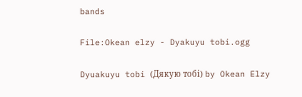bands

File:Okean elzy - Dyakuyu tobi.ogg

Dyuakuyu tobi (Дякую тобі) by Okean Elzy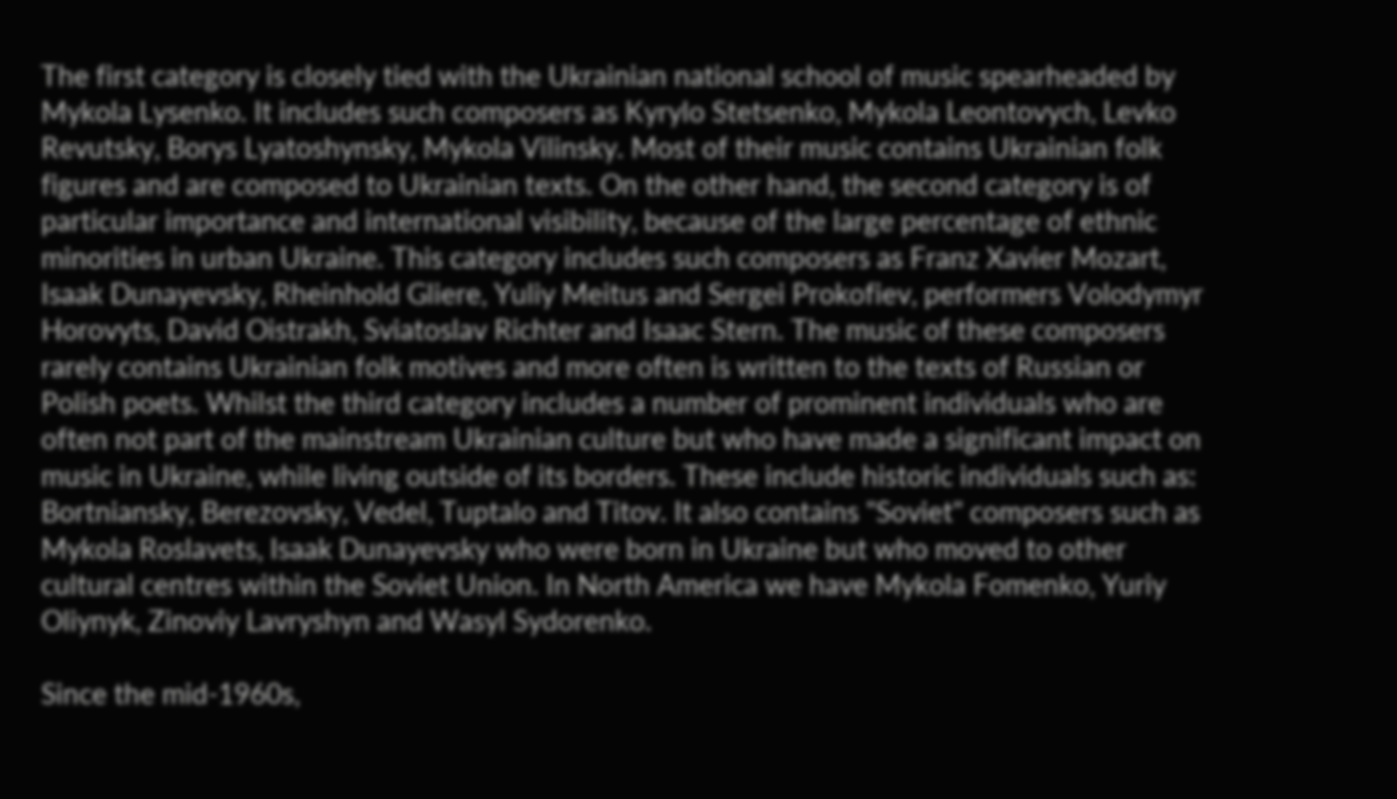The first category is closely tied with the Ukrainian national school of music spearheaded by Mykola Lysenko. It includes such composers as Kyrylo Stetsenko, Mykola Leontovych, Levko Revutsky, Borys Lyatoshynsky, Mykola Vilinsky. Most of their music contains Ukrainian folk figures and are composed to Ukrainian texts. On the other hand, the second category is of particular importance and international visibility, because of the large percentage of ethnic minorities in urban Ukraine. This category includes such composers as Franz Xavier Mozart, Isaak Dunayevsky, Rheinhold Gliere, Yuliy Meitus and Sergei Prokofiev, performers Volodymyr Horovyts, David Oistrakh, Sviatoslav Richter and Isaac Stern. The music of these composers rarely contains Ukrainian folk motives and more often is written to the texts of Russian or Polish poets. Whilst the third category includes a number of prominent individuals who are often not part of the mainstream Ukrainian culture but who have made a significant impact on music in Ukraine, while living outside of its borders. These include historic individuals such as: Bortniansky, Berezovsky, Vedel, Tuptalo and Titov. It also contains "Soviet" composers such as Mykola Roslavets, Isaak Dunayevsky who were born in Ukraine but who moved to other cultural centres within the Soviet Union. In North America we have Mykola Fomenko, Yuriy Oliynyk, Zinoviy Lavryshyn and Wasyl Sydorenko.

Since the mid-1960s,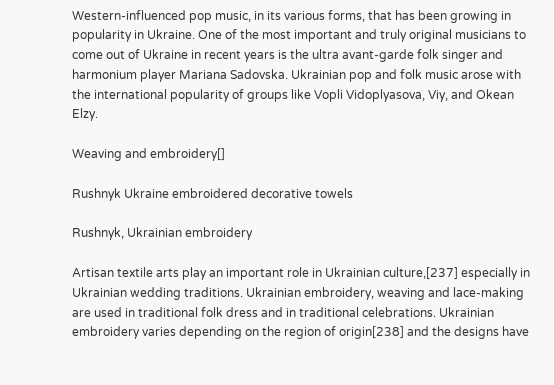Western-influenced pop music, in its various forms, that has been growing in popularity in Ukraine. One of the most important and truly original musicians to come out of Ukraine in recent years is the ultra avant-garde folk singer and harmonium player Mariana Sadovska. Ukrainian pop and folk music arose with the international popularity of groups like Vopli Vidoplyasova, Viy, and Okean Elzy.

Weaving and embroidery[]

Rushnyk Ukraine embroidered decorative towels

Rushnyk, Ukrainian embroidery

Artisan textile arts play an important role in Ukrainian culture,[237] especially in Ukrainian wedding traditions. Ukrainian embroidery, weaving and lace-making are used in traditional folk dress and in traditional celebrations. Ukrainian embroidery varies depending on the region of origin[238] and the designs have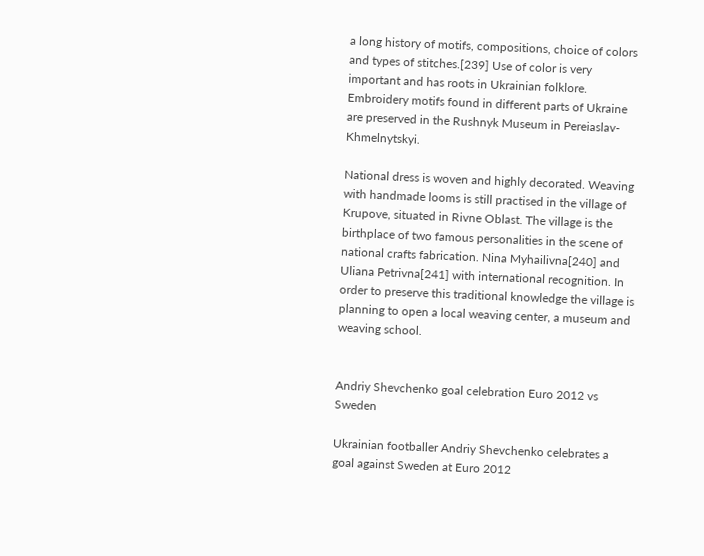a long history of motifs, compositions, choice of colors and types of stitches.[239] Use of color is very important and has roots in Ukrainian folklore. Embroidery motifs found in different parts of Ukraine are preserved in the Rushnyk Museum in Pereiaslav-Khmelnytskyi.

National dress is woven and highly decorated. Weaving with handmade looms is still practised in the village of Krupove, situated in Rivne Oblast. The village is the birthplace of two famous personalities in the scene of national crafts fabrication. Nina Myhailivna[240] and Uliana Petrivna[241] with international recognition. In order to preserve this traditional knowledge the village is planning to open a local weaving center, a museum and weaving school.


Andriy Shevchenko goal celebration Euro 2012 vs Sweden

Ukrainian footballer Andriy Shevchenko celebrates a goal against Sweden at Euro 2012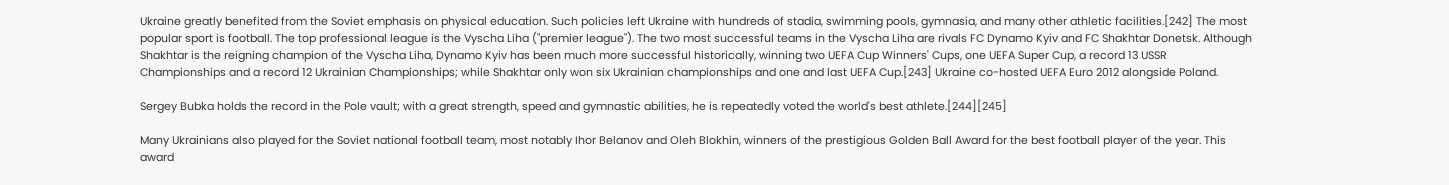Ukraine greatly benefited from the Soviet emphasis on physical education. Such policies left Ukraine with hundreds of stadia, swimming pools, gymnasia, and many other athletic facilities.[242] The most popular sport is football. The top professional league is the Vyscha Liha ("premier league"). The two most successful teams in the Vyscha Liha are rivals FC Dynamo Kyiv and FC Shakhtar Donetsk. Although Shakhtar is the reigning champion of the Vyscha Liha, Dynamo Kyiv has been much more successful historically, winning two UEFA Cup Winners' Cups, one UEFA Super Cup, a record 13 USSR Championships and a record 12 Ukrainian Championships; while Shakhtar only won six Ukrainian championships and one and last UEFA Cup.[243] Ukraine co-hosted UEFA Euro 2012 alongside Poland.

Sergey Bubka holds the record in the Pole vault; with a great strength, speed and gymnastic abilities, he is repeatedly voted the world's best athlete.[244][245]

Many Ukrainians also played for the Soviet national football team, most notably Ihor Belanov and Oleh Blokhin, winners of the prestigious Golden Ball Award for the best football player of the year. This award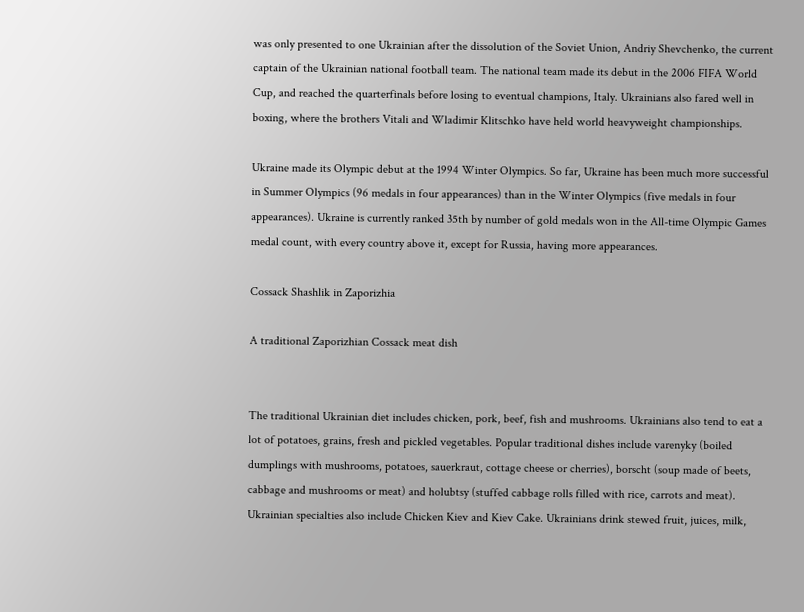was only presented to one Ukrainian after the dissolution of the Soviet Union, Andriy Shevchenko, the current captain of the Ukrainian national football team. The national team made its debut in the 2006 FIFA World Cup, and reached the quarterfinals before losing to eventual champions, Italy. Ukrainians also fared well in boxing, where the brothers Vitali and Wladimir Klitschko have held world heavyweight championships.

Ukraine made its Olympic debut at the 1994 Winter Olympics. So far, Ukraine has been much more successful in Summer Olympics (96 medals in four appearances) than in the Winter Olympics (five medals in four appearances). Ukraine is currently ranked 35th by number of gold medals won in the All-time Olympic Games medal count, with every country above it, except for Russia, having more appearances.

Cossack Shashlik in Zaporizhia

A traditional Zaporizhian Cossack meat dish


The traditional Ukrainian diet includes chicken, pork, beef, fish and mushrooms. Ukrainians also tend to eat a lot of potatoes, grains, fresh and pickled vegetables. Popular traditional dishes include varenyky (boiled dumplings with mushrooms, potatoes, sauerkraut, cottage cheese or cherries), borscht (soup made of beets, cabbage and mushrooms or meat) and holubtsy (stuffed cabbage rolls filled with rice, carrots and meat). Ukrainian specialties also include Chicken Kiev and Kiev Cake. Ukrainians drink stewed fruit, juices, milk,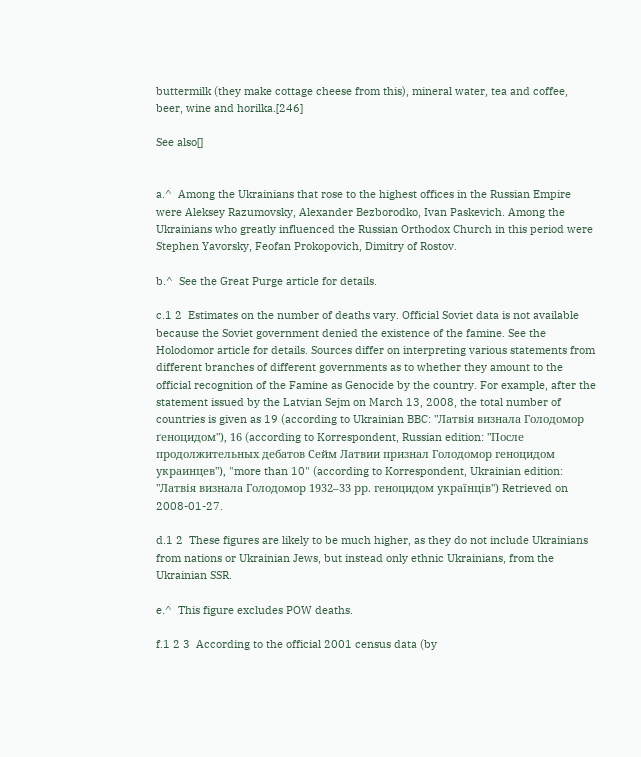buttermilk (they make cottage cheese from this), mineral water, tea and coffee, beer, wine and horilka.[246]

See also[]


a.^  Among the Ukrainians that rose to the highest offices in the Russian Empire were Aleksey Razumovsky, Alexander Bezborodko, Ivan Paskevich. Among the Ukrainians who greatly influenced the Russian Orthodox Church in this period were Stephen Yavorsky, Feofan Prokopovich, Dimitry of Rostov.

b.^  See the Great Purge article for details.

c.1 2  Estimates on the number of deaths vary. Official Soviet data is not available because the Soviet government denied the existence of the famine. See the Holodomor article for details. Sources differ on interpreting various statements from different branches of different governments as to whether they amount to the official recognition of the Famine as Genocide by the country. For example, after the statement issued by the Latvian Sejm on March 13, 2008, the total number of countries is given as 19 (according to Ukrainian BBC: "Латвія визнала Голодомор ґеноцидом"), 16 (according to Korrespondent, Russian edition: "После продолжительных дебатов Сейм Латвии признал Голодомор геноцидом украинцев"), "more than 10" (according to Korrespondent, Ukrainian edition: "Латвія визнала Голодомор 1932–33 рр. геноцидом українців") Retrieved on 2008-01-27.

d.1 2  These figures are likely to be much higher, as they do not include Ukrainians from nations or Ukrainian Jews, but instead only ethnic Ukrainians, from the Ukrainian SSR.

e.^  This figure excludes POW deaths.

f.1 2 3  According to the official 2001 census data (by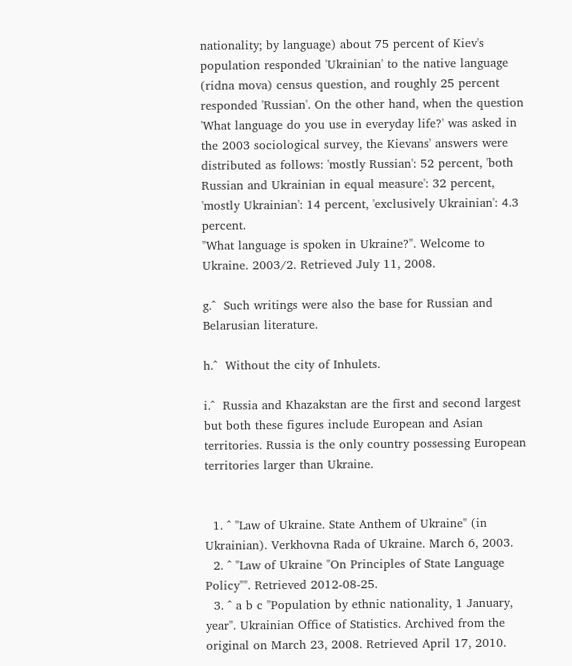nationality; by language) about 75 percent of Kiev's population responded 'Ukrainian' to the native language (ridna mova) census question, and roughly 25 percent responded 'Russian'. On the other hand, when the question 'What language do you use in everyday life?' was asked in the 2003 sociological survey, the Kievans' answers were distributed as follows: 'mostly Russian': 52 percent, 'both Russian and Ukrainian in equal measure': 32 percent, 'mostly Ukrainian': 14 percent, 'exclusively Ukrainian': 4.3 percent.
"What language is spoken in Ukraine?". Welcome to Ukraine. 2003/2. Retrieved July 11, 2008.

g.^  Such writings were also the base for Russian and Belarusian literature.

h.^  Without the city of Inhulets.

i.^  Russia and Khazakstan are the first and second largest but both these figures include European and Asian territories. Russia is the only country possessing European territories larger than Ukraine.


  1. ^ "Law of Ukraine. State Anthem of Ukraine" (in Ukrainian). Verkhovna Rada of Ukraine. March 6, 2003.
  2. ^ "Law of Ukraine "On Principles of State Language Policy"". Retrieved 2012-08-25.
  3. ^ a b c "Population by ethnic nationality, 1 January, year". Ukrainian Office of Statistics. Archived from the original on March 23, 2008. Retrieved April 17, 2010.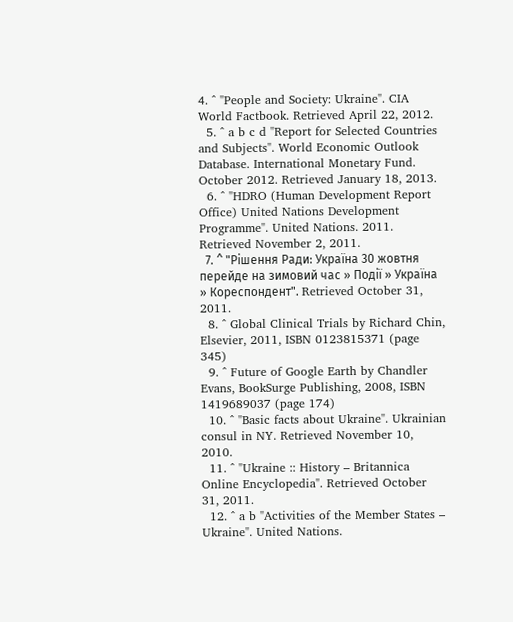4. ^ "People and Society: Ukraine". CIA World Factbook. Retrieved April 22, 2012.
  5. ^ a b c d "Report for Selected Countries and Subjects". World Economic Outlook Database. International Monetary Fund. October 2012. Retrieved January 18, 2013.
  6. ^ "HDRO (Human Development Report Office) United Nations Development Programme". United Nations. 2011. Retrieved November 2, 2011.
  7. ^ "Рішення Ради: Україна 30 жовтня перейде на зимовий час » Події » Україна » Кореспондент". Retrieved October 31, 2011.
  8. ^ Global Clinical Trials by Richard Chin, Elsevier, 2011, ISBN 0123815371 (page 345)
  9. ^ Future of Google Earth by Chandler Evans, BookSurge Publishing, 2008, ISBN 1419689037 (page 174)
  10. ^ "Basic facts about Ukraine". Ukrainian consul in NY. Retrieved November 10, 2010.
  11. ^ "Ukraine :: History – Britannica Online Encyclopedia". Retrieved October 31, 2011.
  12. ^ a b "Activities of the Member States – Ukraine". United Nations.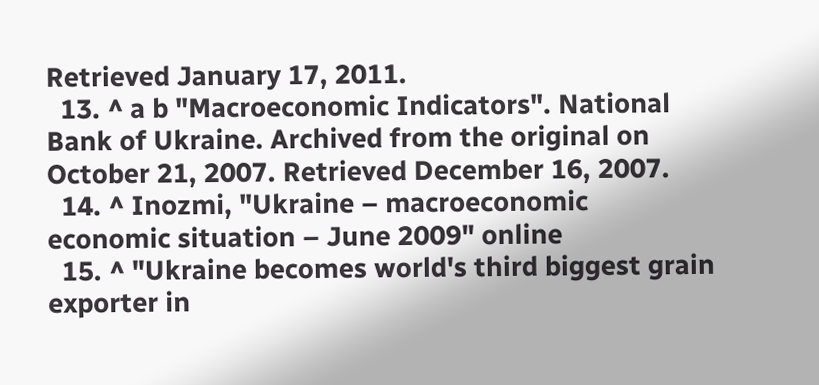Retrieved January 17, 2011.
  13. ^ a b "Macroeconomic Indicators". National Bank of Ukraine. Archived from the original on October 21, 2007. Retrieved December 16, 2007.
  14. ^ Inozmi, "Ukraine – macroeconomic economic situation – June 2009" online
  15. ^ "Ukraine becomes world's third biggest grain exporter in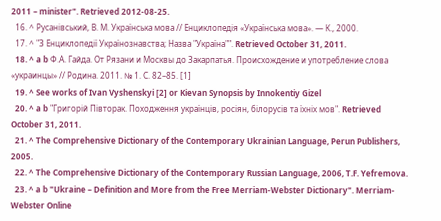2011 – minister". Retrieved 2012-08-25.
  16. ^ Русанівський, В. М. Українська мова // Енциклопедія «Українська мова». — К., 2000.
  17. ^ "З Енциклопедії Українознавства; Назва "Україна"". Retrieved October 31, 2011.
  18. ^ a b Ф.А. Гайда. От Рязани и Москвы до Закарпатья. Происхождение и употребление слова «украинцы» // Родина. 2011. № 1. С. 82–85. [1]
  19. ^ See works of Ivan Vyshenskyi [2] or Kievan Synopsis by Innokentiy Gizel
  20. ^ a b "Григорій Півторак. Походження українців, росіян, білорусів та їхніх мов". Retrieved October 31, 2011.
  21. ^ The Comprehensive Dictionary of the Contemporary Ukrainian Language, Perun Publishers, 2005.
  22. ^ The Comprehensive Dictionary of the Contemporary Russian Language, 2006, T.F. Yefremova.
  23. ^ a b "Ukraine – Definition and More from the Free Merriam-Webster Dictionary". Merriam-Webster Online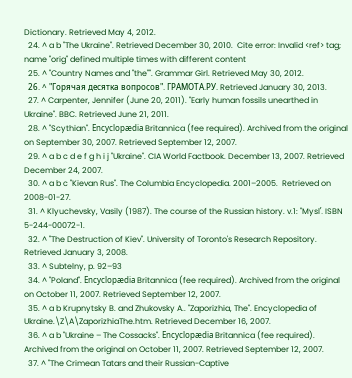Dictionary. Retrieved May 4, 2012.
  24. ^ a b "The Ukraine". Retrieved December 30, 2010.  Cite error: Invalid <ref> tag; name "orig" defined multiple times with different content
  25. ^ "Country Names and "the"". Grammar Girl. Retrieved May 30, 2012.
  26. ^ "Горячая десятка вопросов". ГРАМОТА.РУ. Retrieved January 30, 2013.
  27. ^ Carpenter, Jennifer (June 20, 2011). "Early human fossils unearthed in Ukraine". BBC. Retrieved June 21, 2011.
  28. ^ "Scythian". Encyclopædia Britannica (fee required). Archived from the original on September 30, 2007. Retrieved September 12, 2007.
  29. ^ a b c d e f g h i j "Ukraine". CIA World Factbook. December 13, 2007. Retrieved December 24, 2007.
  30. ^ a b c "Kievan Rus". The Columbia Encyclopedia. 2001–2005.  Retrieved on 2008-01-27.
  31. ^ Klyuchevsky, Vasily (1987). The course of the Russian history. v.1: "Myslʹ. ISBN 5-244-00072-1.
  32. ^ "The Destruction of Kiev". University of Toronto's Research Repository. Retrieved January 3, 2008.
  33. ^ Subtelny, p. 92–93
  34. ^ "Poland". Encyclopædia Britannica (fee required). Archived from the original on October 11, 2007. Retrieved September 12, 2007.
  35. ^ a b Krupnytsky B. and Zhukovsky A.. "Zaporizhia, The". Encyclopedia of Ukraine.\Z\A\ZaporizhiaThe.htm. Retrieved December 16, 2007.
  36. ^ a b "Ukraine – The Cossacks". Encyclopædia Britannica (fee required). Archived from the original on October 11, 2007. Retrieved September 12, 2007.
  37. ^ "The Crimean Tatars and their Russian-Captive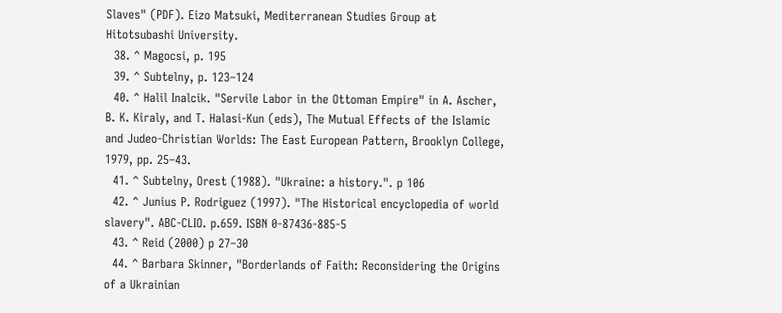Slaves" (PDF). Eizo Matsuki, Mediterranean Studies Group at Hitotsubashi University.
  38. ^ Magocsi, p. 195
  39. ^ Subtelny, p. 123–124
  40. ^ Halil Inalcik. "Servile Labor in the Ottoman Empire" in A. Ascher, B. K. Kiraly, and T. Halasi-Kun (eds), The Mutual Effects of the Islamic and Judeo-Christian Worlds: The East European Pattern, Brooklyn College, 1979, pp. 25–43.
  41. ^ Subtelny, Orest (1988). "Ukraine: a history.". p 106
  42. ^ Junius P. Rodriguez (1997). "The Historical encyclopedia of world slavery". ABC-CLIO. p.659. ISBN 0-87436-885-5
  43. ^ Reid (2000) p 27–30
  44. ^ Barbara Skinner, "Borderlands of Faith: Reconsidering the Origins of a Ukrainian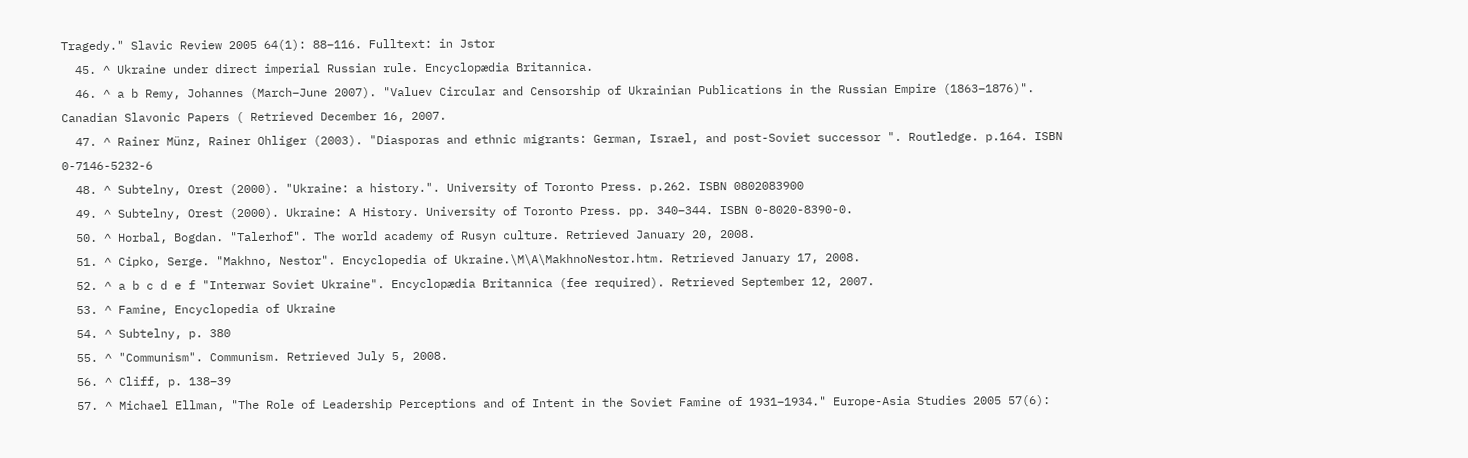Tragedy." Slavic Review 2005 64(1): 88–116. Fulltext: in Jstor
  45. ^ Ukraine under direct imperial Russian rule. Encyclopædia Britannica.
  46. ^ a b Remy, Johannes (March–June 2007). "Valuev Circular and Censorship of Ukrainian Publications in the Russian Empire (1863–1876)". Canadian Slavonic Papers ( Retrieved December 16, 2007.
  47. ^ Rainer Münz, Rainer Ohliger (2003). "Diasporas and ethnic migrants: German, Israel, and post-Soviet successor ". Routledge. p.164. ISBN 0-7146-5232-6
  48. ^ Subtelny, Orest (2000). "Ukraine: a history.". University of Toronto Press. p.262. ISBN 0802083900
  49. ^ Subtelny, Orest (2000). Ukraine: A History. University of Toronto Press. pp. 340–344. ISBN 0-8020-8390-0.
  50. ^ Horbal, Bogdan. "Talerhof". The world academy of Rusyn culture. Retrieved January 20, 2008.
  51. ^ Cipko, Serge. "Makhno, Nestor". Encyclopedia of Ukraine.\M\A\MakhnoNestor.htm. Retrieved January 17, 2008.
  52. ^ a b c d e f "Interwar Soviet Ukraine". Encyclopædia Britannica (fee required). Retrieved September 12, 2007.
  53. ^ Famine, Encyclopedia of Ukraine
  54. ^ Subtelny, p. 380
  55. ^ "Communism". Communism. Retrieved July 5, 2008.
  56. ^ Cliff, p. 138–39
  57. ^ Michael Ellman, "The Role of Leadership Perceptions and of Intent in the Soviet Famine of 1931–1934." Europe-Asia Studies 2005 57(6):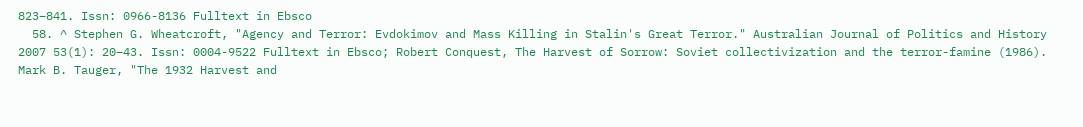823–841. Issn: 0966-8136 Fulltext in Ebsco
  58. ^ Stephen G. Wheatcroft, "Agency and Terror: Evdokimov and Mass Killing in Stalin's Great Terror." Australian Journal of Politics and History 2007 53(1): 20–43. Issn: 0004-9522 Fulltext in Ebsco; Robert Conquest, The Harvest of Sorrow: Soviet collectivization and the terror-famine (1986). Mark B. Tauger, "The 1932 Harvest and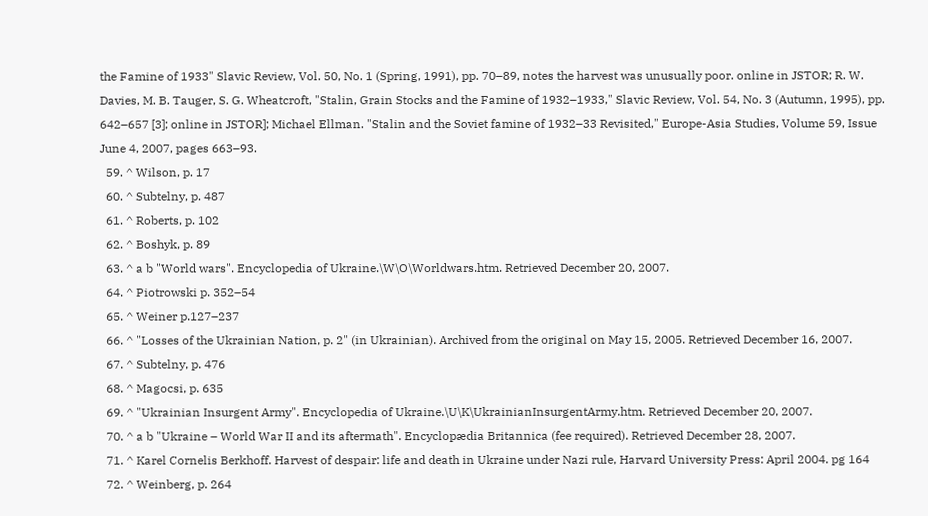the Famine of 1933" Slavic Review, Vol. 50, No. 1 (Spring, 1991), pp. 70–89, notes the harvest was unusually poor. online in JSTOR; R. W. Davies, M. B. Tauger, S. G. Wheatcroft, "Stalin, Grain Stocks and the Famine of 1932–1933," Slavic Review, Vol. 54, No. 3 (Autumn, 1995), pp. 642–657 [3]; online in JSTOR]; Michael Ellman. "Stalin and the Soviet famine of 1932–33 Revisited," Europe-Asia Studies, Volume 59, Issue June 4, 2007, pages 663–93.
  59. ^ Wilson, p. 17
  60. ^ Subtelny, p. 487
  61. ^ Roberts, p. 102
  62. ^ Boshyk, p. 89
  63. ^ a b "World wars". Encyclopedia of Ukraine.\W\O\Worldwars.htm. Retrieved December 20, 2007.
  64. ^ Piotrowski p. 352–54
  65. ^ Weiner p.127–237
  66. ^ "Losses of the Ukrainian Nation, p. 2" (in Ukrainian). Archived from the original on May 15, 2005. Retrieved December 16, 2007.
  67. ^ Subtelny, p. 476
  68. ^ Magocsi, p. 635
  69. ^ "Ukrainian Insurgent Army". Encyclopedia of Ukraine.\U\K\UkrainianInsurgentArmy.htm. Retrieved December 20, 2007.
  70. ^ a b "Ukraine – World War II and its aftermath". Encyclopædia Britannica (fee required). Retrieved December 28, 2007.
  71. ^ Karel Cornelis Berkhoff. Harvest of despair: life and death in Ukraine under Nazi rule, Harvard University Press: April 2004. pg 164
  72. ^ Weinberg, p. 264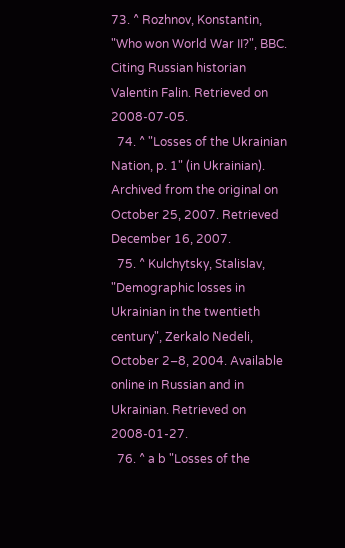73. ^ Rozhnov, Konstantin, "Who won World War II?", BBC. Citing Russian historian Valentin Falin. Retrieved on 2008-07-05.
  74. ^ "Losses of the Ukrainian Nation, p. 1" (in Ukrainian). Archived from the original on October 25, 2007. Retrieved December 16, 2007.
  75. ^ Kulchytsky, Stalislav, "Demographic losses in Ukrainian in the twentieth century", Zerkalo Nedeli, October 2–8, 2004. Available online in Russian and in Ukrainian. Retrieved on 2008-01-27.
  76. ^ a b "Losses of the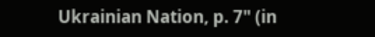Ukrainian Nation, p. 7" (in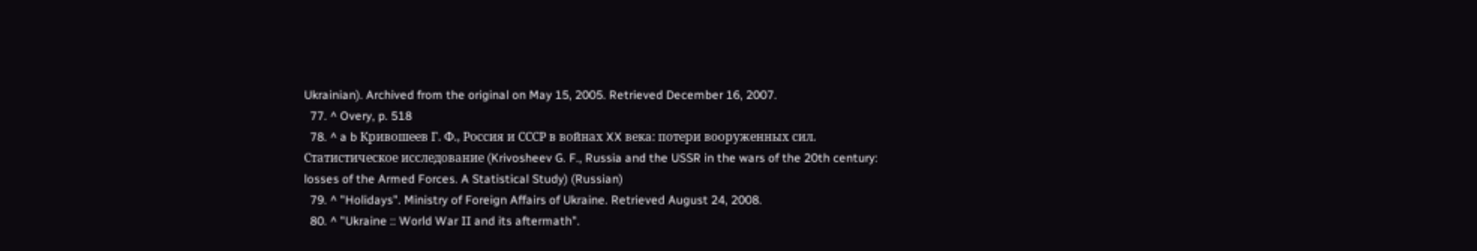Ukrainian). Archived from the original on May 15, 2005. Retrieved December 16, 2007.
  77. ^ Overy, p. 518
  78. ^ a b Кривошеев Г. Ф., Россия и СССР в войнах XX века: потери вооруженных сил. Статистическое исследование (Krivosheev G. F., Russia and the USSR in the wars of the 20th century: losses of the Armed Forces. A Statistical Study) (Russian)
  79. ^ "Holidays". Ministry of Foreign Affairs of Ukraine. Retrieved August 24, 2008.
  80. ^ "Ukraine :: World War II and its aftermath".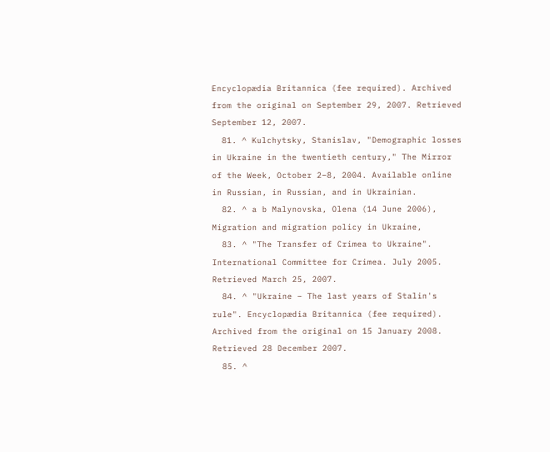Encyclopædia Britannica (fee required). Archived from the original on September 29, 2007. Retrieved September 12, 2007.
  81. ^ Kulchytsky, Stanislav, "Demographic losses in Ukraine in the twentieth century," The Mirror of the Week, October 2–8, 2004. Available online in Russian, in Russian, and in Ukrainian.
  82. ^ a b Malynovska, Olena (14 June 2006), Migration and migration policy in Ukraine,
  83. ^ "The Transfer of Crimea to Ukraine". International Committee for Crimea. July 2005. Retrieved March 25, 2007.
  84. ^ "Ukraine – The last years of Stalin's rule". Encyclopædia Britannica (fee required). Archived from the original on 15 January 2008. Retrieved 28 December 2007.
  85. ^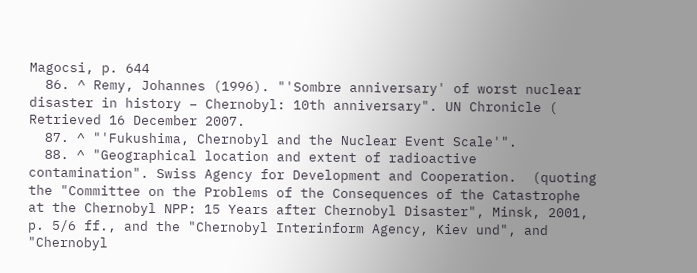Magocsi, p. 644
  86. ^ Remy, Johannes (1996). "'Sombre anniversary' of worst nuclear disaster in history – Chernobyl: 10th anniversary". UN Chronicle ( Retrieved 16 December 2007.
  87. ^ "'Fukushima, Chernobyl and the Nuclear Event Scale'".
  88. ^ "Geographical location and extent of radioactive contamination". Swiss Agency for Development and Cooperation.  (quoting the "Committee on the Problems of the Consequences of the Catastrophe at the Chernobyl NPP: 15 Years after Chernobyl Disaster", Minsk, 2001, p. 5/6 ff., and the "Chernobyl Interinform Agency, Kiev und", and "Chernobyl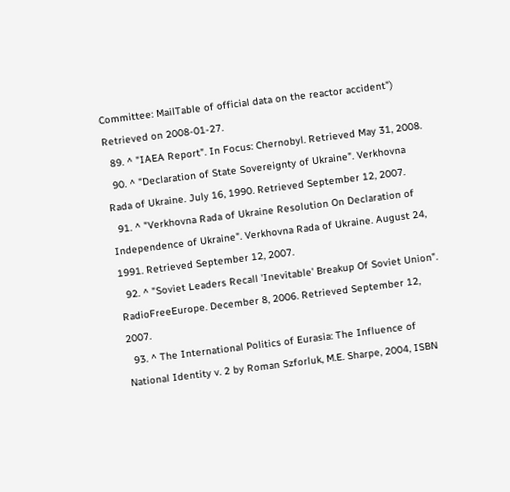Committee: MailTable of official data on the reactor accident") Retrieved on 2008-01-27.
  89. ^ "IAEA Report". In Focus: Chernobyl. Retrieved May 31, 2008.
  90. ^ "Declaration of State Sovereignty of Ukraine". Verkhovna Rada of Ukraine. July 16, 1990. Retrieved September 12, 2007.
  91. ^ "Verkhovna Rada of Ukraine Resolution On Declaration of Independence of Ukraine". Verkhovna Rada of Ukraine. August 24, 1991. Retrieved September 12, 2007.
  92. ^ "Soviet Leaders Recall 'Inevitable' Breakup Of Soviet Union". RadioFreeEurope. December 8, 2006. Retrieved September 12, 2007.
  93. ^ The International Politics of Eurasia: The Influence of National Identity v. 2 by Roman Szforluk, M.E. Sharpe, 2004, ISBN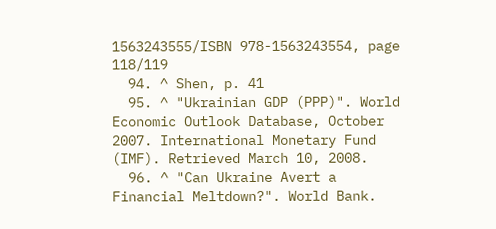1563243555/ISBN 978-1563243554, page 118/119
  94. ^ Shen, p. 41
  95. ^ "Ukrainian GDP (PPP)". World Economic Outlook Database, October 2007. International Monetary Fund (IMF). Retrieved March 10, 2008.
  96. ^ "Can Ukraine Avert a Financial Meltdown?". World Bank.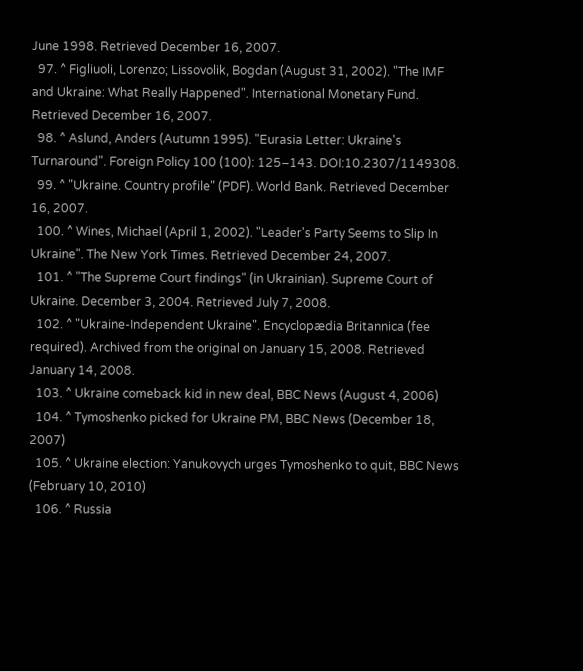June 1998. Retrieved December 16, 2007.
  97. ^ Figliuoli, Lorenzo; Lissovolik, Bogdan (August 31, 2002). "The IMF and Ukraine: What Really Happened". International Monetary Fund. Retrieved December 16, 2007.
  98. ^ Aslund, Anders (Autumn 1995). "Eurasia Letter: Ukraine's Turnaround". Foreign Policy 100 (100): 125–143. DOI:10.2307/1149308.
  99. ^ "Ukraine. Country profile" (PDF). World Bank. Retrieved December 16, 2007.
  100. ^ Wines, Michael (April 1, 2002). "Leader's Party Seems to Slip In Ukraine". The New York Times. Retrieved December 24, 2007.
  101. ^ "The Supreme Court findings" (in Ukrainian). Supreme Court of Ukraine. December 3, 2004. Retrieved July 7, 2008.
  102. ^ "Ukraine-Independent Ukraine". Encyclopædia Britannica (fee required). Archived from the original on January 15, 2008. Retrieved January 14, 2008.
  103. ^ Ukraine comeback kid in new deal, BBC News (August 4, 2006)
  104. ^ Tymoshenko picked for Ukraine PM, BBC News (December 18, 2007)
  105. ^ Ukraine election: Yanukovych urges Tymoshenko to quit, BBC News (February 10, 2010)
  106. ^ Russia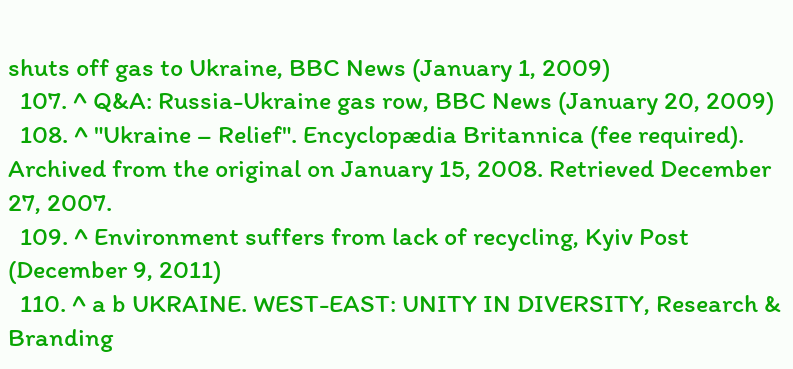shuts off gas to Ukraine, BBC News (January 1, 2009)
  107. ^ Q&A: Russia-Ukraine gas row, BBC News (January 20, 2009)
  108. ^ "Ukraine – Relief". Encyclopædia Britannica (fee required). Archived from the original on January 15, 2008. Retrieved December 27, 2007.
  109. ^ Environment suffers from lack of recycling, Kyiv Post (December 9, 2011)
  110. ^ a b UKRAINE. WEST-EAST: UNITY IN DIVERSITY, Research & Branding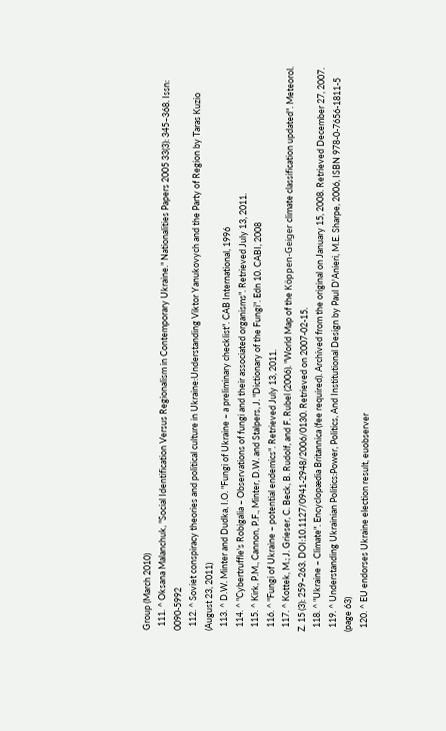Group (March 2010)
  111. ^ Oksana Malanchuk, "Social Identification Versus Regionalism in Contemporary Ukraine." Nationalities Papers 2005 33(3): 345–368. Issn: 0090-5992
  112. ^ Soviet conspiracy theories and political culture in Ukraine:Understanding Viktor Yanukovych and the Party of Region by Taras Kuzio (August 23, 2011)
  113. ^ D.W. Minter and Dudka, I.O. "Fungi of Ukraine – a preliminary checklist". CAB International, 1996
  114. ^ "Cybertruffle's Robigalia – Observations of fungi and their associated organisms". Retrieved July 13, 2011.
  115. ^ Kirk, P.M., Cannon, P.F., Minter, D.W. and Stalpers, J. "Dictionary of the Fungi". Edn 10. CABI, 2008
  116. ^ "Fungi of Ukraine – potential endemics". Retrieved July 13, 2011.
  117. ^ Kottek, M.; J. Grieser, C. Beck, B. Rudolf, and F. Rubel (2006). "World Map of the Köppen-Geiger climate classification updated". Meteorol. Z. 15 (3): 259–263. DOI:10.1127/0941-2948/2006/0130. Retrieved on 2007-02-15.
  118. ^ "Ukraine – Climate". Encyclopædia Britannica (fee required). Archived from the original on January 15, 2008. Retrieved December 27, 2007.
  119. ^ Understanding Ukrainian Politics:Power, Politics, And Institutional Design by Paul D'Anieri, M.E. Sharpe, 2006, ISBN 978-0-7656-1811-5 (page 63)
  120. ^ EU endorses Ukraine election result, euobserver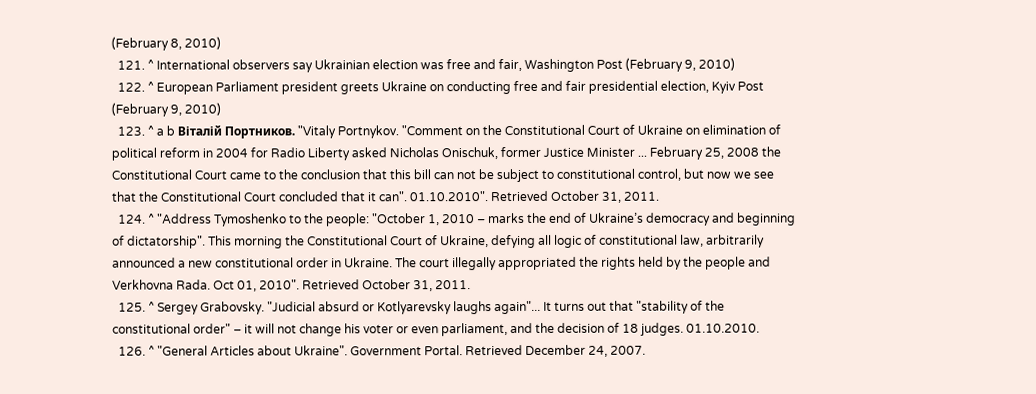(February 8, 2010)
  121. ^ International observers say Ukrainian election was free and fair, Washington Post (February 9, 2010)
  122. ^ European Parliament president greets Ukraine on conducting free and fair presidential election, Kyiv Post (February 9, 2010)
  123. ^ a b Віталій Портников. "Vitaly Portnykov. "Comment on the Constitutional Court of Ukraine on elimination of political reform in 2004 for Radio Liberty asked Nicholas Onischuk, former Justice Minister ... February 25, 2008 the Constitutional Court came to the conclusion that this bill can not be subject to constitutional control, but now we see that the Constitutional Court concluded that it can". 01.10.2010". Retrieved October 31, 2011.
  124. ^ "Address Tymoshenko to the people: "October 1, 2010 – marks the end of Ukraine’s democracy and beginning of dictatorship". This morning the Constitutional Court of Ukraine, defying all logic of constitutional law, arbitrarily announced a new constitutional order in Ukraine. The court illegally appropriated the rights held by the people and Verkhovna Rada. Oct 01, 2010". Retrieved October 31, 2011.
  125. ^ Sergey Grabovsky. "Judicial absurd or Kotlyarevsky laughs again"... It turns out that "stability of the constitutional order" – it will not change his voter or even parliament, and the decision of 18 judges. 01.10.2010.
  126. ^ "General Articles about Ukraine". Government Portal. Retrieved December 24, 2007.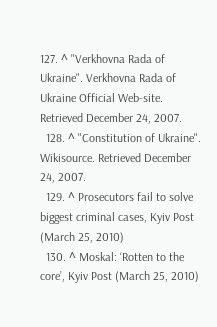127. ^ "Verkhovna Rada of Ukraine". Verkhovna Rada of Ukraine Official Web-site. Retrieved December 24, 2007.
  128. ^ "Constitution of Ukraine". Wikisource. Retrieved December 24, 2007.
  129. ^ Prosecutors fail to solve biggest criminal cases, Kyiv Post (March 25, 2010)
  130. ^ Moskal: ‘Rotten to the core’, Kyiv Post (March 25, 2010)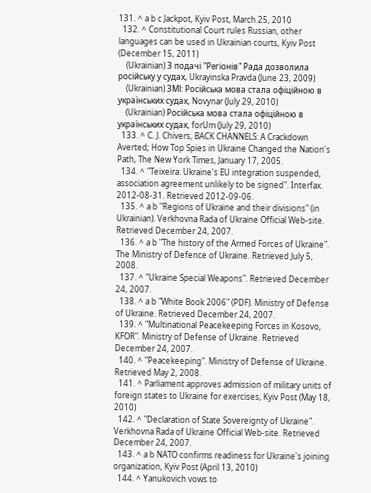131. ^ a b c Jackpot, Kyiv Post, March 25, 2010
  132. ^ Constitutional Court rules Russian, other languages can be used in Ukrainian courts, Kyiv Post (December 15, 2011)
    (Ukrainian) З подачі "Регіонів" Рада дозволила російську у судах, Ukrayinska Pravda (June 23, 2009)
    (Ukrainian) ЗМІ: Російська мова стала офіційною в українських судах, Novynar (July 29, 2010)
    (Ukrainian) Російська мова стала офіційною в українських судах, forUm (July 29, 2010)
  133. ^ C. J. Chivers, BACK CHANNELS: A Crackdown Averted; How Top Spies in Ukraine Changed the Nation's Path, The New York Times, January 17, 2005.
  134. ^ "Teixeira: Ukraine's EU integration suspended, association agreement unlikely to be signed". Interfax. 2012-08-31. Retrieved 2012-09-06.
  135. ^ a b "Regions of Ukraine and their divisions" (in Ukrainian). Verkhovna Rada of Ukraine Official Web-site. Retrieved December 24, 2007.
  136. ^ a b "The history of the Armed Forces of Ukraine". The Ministry of Defence of Ukraine. Retrieved July 5, 2008.
  137. ^ "Ukraine Special Weapons". Retrieved December 24, 2007.
  138. ^ a b "White Book 2006" (PDF). Ministry of Defense of Ukraine. Retrieved December 24, 2007.
  139. ^ "Multinational Peacekeeping Forces in Kosovo, KFOR". Ministry of Defense of Ukraine. Retrieved December 24, 2007.
  140. ^ "Peacekeeping". Ministry of Defense of Ukraine. Retrieved May 2, 2008.
  141. ^ Parliament approves admission of military units of foreign states to Ukraine for exercises, Kyiv Post (May 18, 2010)
  142. ^ "Declaration of State Sovereignty of Ukraine". Verkhovna Rada of Ukraine Official Web-site. Retrieved December 24, 2007.
  143. ^ a b NATO confirms readiness for Ukraine's joining organization, Kyiv Post (April 13, 2010)
  144. ^ Yanukovich vows to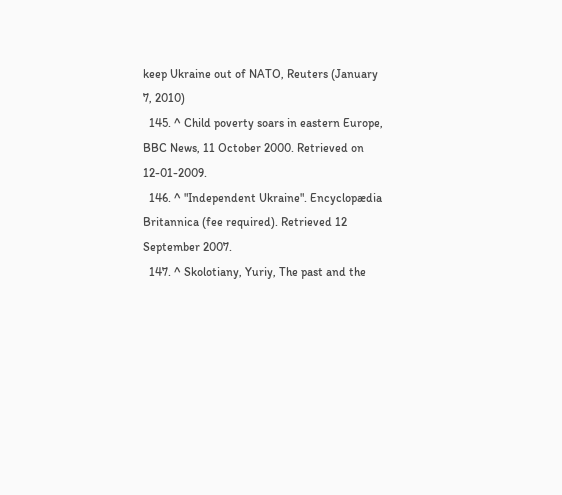keep Ukraine out of NATO, Reuters (January 7, 2010)
  145. ^ Child poverty soars in eastern Europe, BBC News, 11 October 2000. Retrieved on 12-01-2009.
  146. ^ "Independent Ukraine". Encyclopædia Britannica (fee required). Retrieved 12 September 2007.
  147. ^ Skolotiany, Yuriy, The past and the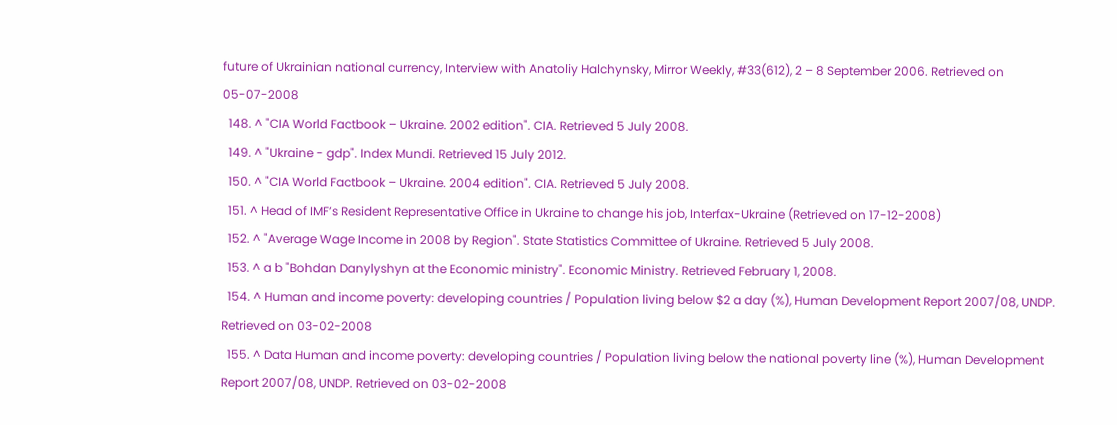future of Ukrainian national currency, Interview with Anatoliy Halchynsky, Mirror Weekly, #33(612), 2 – 8 September 2006. Retrieved on 05-07-2008
  148. ^ "CIA World Factbook – Ukraine. 2002 edition". CIA. Retrieved 5 July 2008.
  149. ^ "Ukraine - gdp". Index Mundi. Retrieved 15 July 2012.
  150. ^ "CIA World Factbook – Ukraine. 2004 edition". CIA. Retrieved 5 July 2008.
  151. ^ Head of IMF’s Resident Representative Office in Ukraine to change his job, Interfax-Ukraine (Retrieved on 17-12-2008)
  152. ^ "Average Wage Income in 2008 by Region". State Statistics Committee of Ukraine. Retrieved 5 July 2008.
  153. ^ a b "Bohdan Danylyshyn at the Economic ministry". Economic Ministry. Retrieved February 1, 2008.
  154. ^ Human and income poverty: developing countries / Population living below $2 a day (%), Human Development Report 2007/08, UNDP. Retrieved on 03-02-2008
  155. ^ Data Human and income poverty: developing countries / Population living below the national poverty line (%), Human Development Report 2007/08, UNDP. Retrieved on 03-02-2008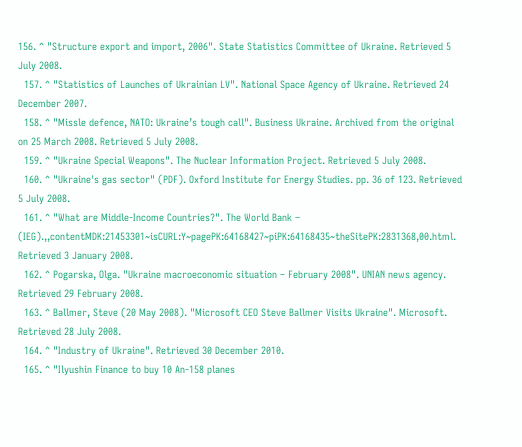156. ^ "Structure export and import, 2006". State Statistics Committee of Ukraine. Retrieved 5 July 2008.
  157. ^ "Statistics of Launches of Ukrainian LV". National Space Agency of Ukraine. Retrieved 24 December 2007.
  158. ^ "Missle defence, NATO: Ukraine’s tough call". Business Ukraine. Archived from the original on 25 March 2008. Retrieved 5 July 2008.
  159. ^ "Ukraine Special Weapons". The Nuclear Information Project. Retrieved 5 July 2008.
  160. ^ "Ukraine's gas sector" (PDF). Oxford Institute for Energy Studies. pp. 36 of 123. Retrieved 5 July 2008.
  161. ^ "What are Middle-Income Countries?". The World Bank – (IEG).,,contentMDK:21453301~isCURL:Y~pagePK:64168427~piPK:64168435~theSitePK:2831368,00.html. Retrieved 3 January 2008.
  162. ^ Pogarska, Olga. "Ukraine macroeconomic situation – February 2008". UNIAN news agency. Retrieved 29 February 2008.
  163. ^ Ballmer, Steve (20 May 2008). "Microsoft CEO Steve Ballmer Visits Ukraine". Microsoft. Retrieved 28 July 2008.
  164. ^ "Industry of Ukraine". Retrieved 30 December 2010.
  165. ^ "Ilyushin Finance to buy 10 An-158 planes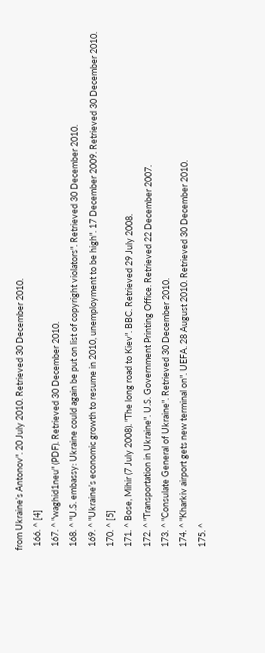from Ukraine’s Antonov". 20 July 2010. Retrieved 30 December 2010.
  166. ^ [4]
  167. ^ "waghid1neu" (PDF). Retrieved 30 December 2010.
  168. ^ "U.S. embassy: Ukraine could again be put on list of copyright violators". Retrieved 30 December 2010.
  169. ^ "Ukraine’s economic growth to resume in 2010, unemployment to be high". 17 December 2009. Retrieved 30 December 2010.
  170. ^ [5]
  171. ^ Bose, Mihir (7 July 2008). "The long road to Kiev". BBC. Retrieved 29 July 2008.
  172. ^ "Transportation in Ukraine". U.S. Government Printing Office. Retrieved 22 December 2007.
  173. ^ "Consulate General of Ukraine". Retrieved 30 December 2010.
  174. ^ "Kharkiv airport gets new terminal on". UEFA. 28 August 2010. Retrieved 30 December 2010.
  175. ^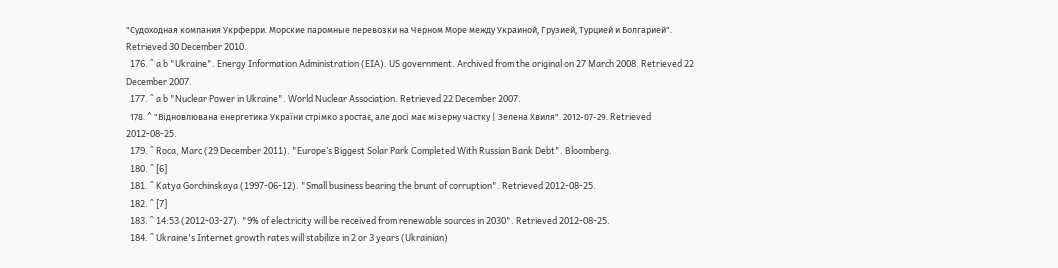"Судоходная компания Укрферри. Морские паромные перевозки на Черном Море между Украиной, Грузией, Турцией и Болгарией". Retrieved 30 December 2010.
  176. ^ a b "Ukraine". Energy Information Administration (EIA). US government. Archived from the original on 27 March 2008. Retrieved 22 December 2007.
  177. ^ a b "Nuclear Power in Ukraine". World Nuclear Association. Retrieved 22 December 2007.
  178. ^ "Відновлювана енергетика України стрімко зростає, але досі має мізерну частку | Зелена Хвиля". 2012-07-29. Retrieved 2012-08-25.
  179. ^ Roca, Marc (29 December 2011). "Europe’s Biggest Solar Park Completed With Russian Bank Debt". Bloomberg.
  180. ^ [6]
  181. ^ Katya Gorchinskaya (1997-06-12). "Small business bearing the brunt of corruption". Retrieved 2012-08-25.
  182. ^ [7]
  183. ^ 14:53 (2012-03-27). "9% of electricity will be received from renewable sources in 2030". Retrieved 2012-08-25.
  184. ^ Ukraine's Internet growth rates will stabilize in 2 or 3 years (Ukrainian)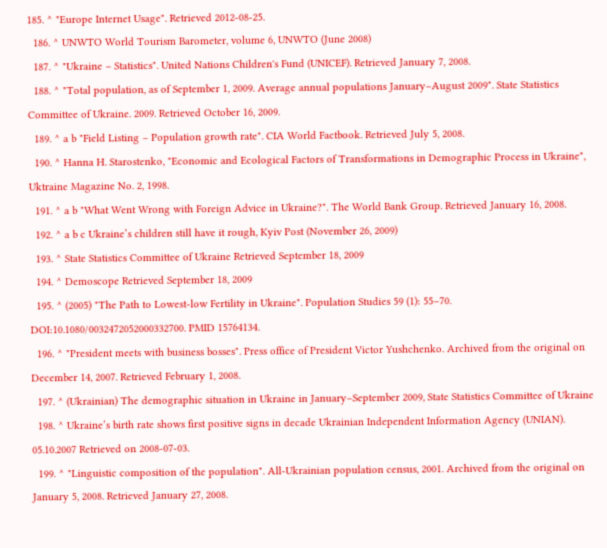185. ^ "Europe Internet Usage". Retrieved 2012-08-25.
  186. ^ UNWTO World Tourism Barometer, volume 6, UNWTO (June 2008)
  187. ^ "Ukraine – Statistics". United Nations Children's Fund (UNICEF). Retrieved January 7, 2008.
  188. ^ "Total population, as of September 1, 2009. Average annual populations January–August 2009". State Statistics Committee of Ukraine. 2009. Retrieved October 16, 2009.
  189. ^ a b "Field Listing – Population growth rate". CIA World Factbook. Retrieved July 5, 2008.
  190. ^ Hanna H. Starostenko, "Economic and Ecological Factors of Transformations in Demographic Process in Ukraine", Uktraine Magazine No. 2, 1998.
  191. ^ a b "What Went Wrong with Foreign Advice in Ukraine?". The World Bank Group. Retrieved January 16, 2008.
  192. ^ a b c Ukraine’s children still have it rough, Kyiv Post (November 26, 2009)
  193. ^ State Statistics Committee of Ukraine Retrieved September 18, 2009
  194. ^ Demoscope Retrieved September 18, 2009
  195. ^ (2005) "The Path to Lowest-low Fertility in Ukraine". Population Studies 59 (1): 55–70. DOI:10.1080/0032472052000332700. PMID 15764134.
  196. ^ "President meets with business bosses". Press office of President Victor Yushchenko. Archived from the original on December 14, 2007. Retrieved February 1, 2008.
  197. ^ (Ukrainian) The demographic situation in Ukraine in January–September 2009, State Statistics Committee of Ukraine
  198. ^ Ukraine’s birth rate shows first positive signs in decade Ukrainian Independent Information Agency (UNIAN). 05.10.2007 Retrieved on 2008-07-03.
  199. ^ "Linguistic composition of the population". All-Ukrainian population census, 2001. Archived from the original on January 5, 2008. Retrieved January 27, 2008.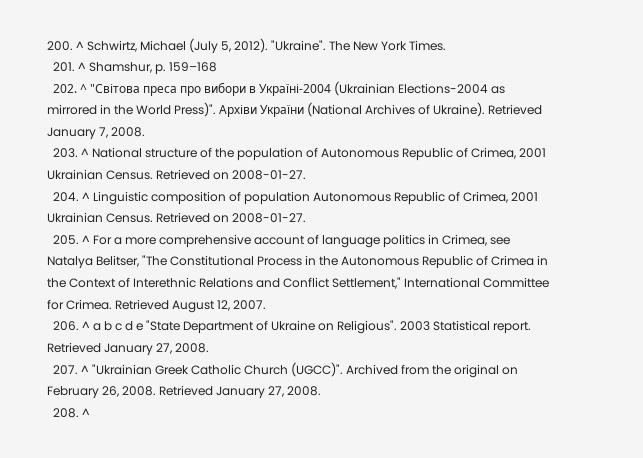200. ^ Schwirtz, Michael (July 5, 2012). "Ukraine". The New York Times.
  201. ^ Shamshur, p. 159–168
  202. ^ "Світова преса про вибори в Україні-2004 (Ukrainian Elections-2004 as mirrored in the World Press)". Архіви України (National Archives of Ukraine). Retrieved January 7, 2008.
  203. ^ National structure of the population of Autonomous Republic of Crimea, 2001 Ukrainian Census. Retrieved on 2008-01-27.
  204. ^ Linguistic composition of population Autonomous Republic of Crimea, 2001 Ukrainian Census. Retrieved on 2008-01-27.
  205. ^ For a more comprehensive account of language politics in Crimea, see Natalya Belitser, "The Constitutional Process in the Autonomous Republic of Crimea in the Context of Interethnic Relations and Conflict Settlement," International Committee for Crimea. Retrieved August 12, 2007.
  206. ^ a b c d e "State Department of Ukraine on Religious". 2003 Statistical report. Retrieved January 27, 2008.
  207. ^ "Ukrainian Greek Catholic Church (UGCC)". Archived from the original on February 26, 2008. Retrieved January 27, 2008.
  208. ^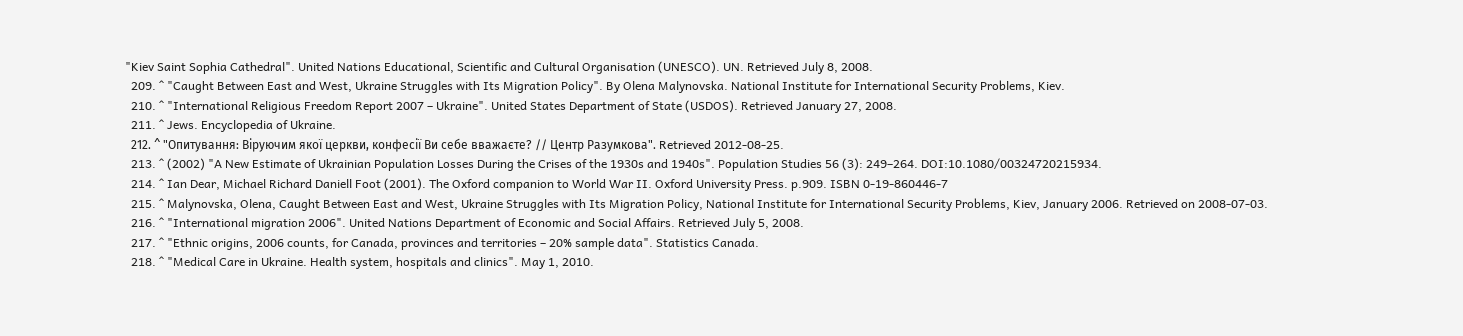"Kiev Saint Sophia Cathedral". United Nations Educational, Scientific and Cultural Organisation (UNESCO). UN. Retrieved July 8, 2008.
  209. ^ "Caught Between East and West, Ukraine Struggles with Its Migration Policy". By Olena Malynovska. National Institute for International Security Problems, Kiev.
  210. ^ "International Religious Freedom Report 2007 – Ukraine". United States Department of State (USDOS). Retrieved January 27, 2008.
  211. ^ Jews. Encyclopedia of Ukraine.
  212. ^ "Опитування: Віруючим якої церкви, конфесії Ви себе вважаєте? // Центр Разумкова". Retrieved 2012-08-25.
  213. ^ (2002) "A New Estimate of Ukrainian Population Losses During the Crises of the 1930s and 1940s". Population Studies 56 (3): 249–264. DOI:10.1080/00324720215934.
  214. ^ Ian Dear, Michael Richard Daniell Foot (2001). The Oxford companion to World War II. Oxford University Press. p.909. ISBN 0-19-860446-7
  215. ^ Malynovska, Olena, Caught Between East and West, Ukraine Struggles with Its Migration Policy, National Institute for International Security Problems, Kiev, January 2006. Retrieved on 2008-07-03.
  216. ^ "International migration 2006". United Nations Department of Economic and Social Affairs. Retrieved July 5, 2008.
  217. ^ "Ethnic origins, 2006 counts, for Canada, provinces and territories – 20% sample data". Statistics Canada.
  218. ^ "Medical Care in Ukraine. Health system, hospitals and clinics". May 1, 2010.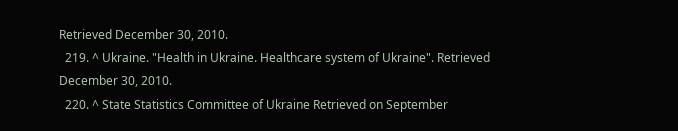Retrieved December 30, 2010.
  219. ^ Ukraine. "Health in Ukraine. Healthcare system of Ukraine". Retrieved December 30, 2010.
  220. ^ State Statistics Committee of Ukraine Retrieved on September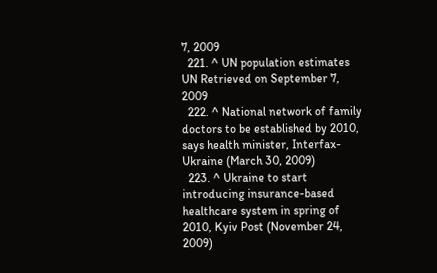7, 2009
  221. ^ UN population estimates UN Retrieved on September 7, 2009
  222. ^ National network of family doctors to be established by 2010, says health minister, Interfax-Ukraine (March 30, 2009)
  223. ^ Ukraine to start introducing insurance-based healthcare system in spring of 2010, Kyiv Post (November 24, 2009)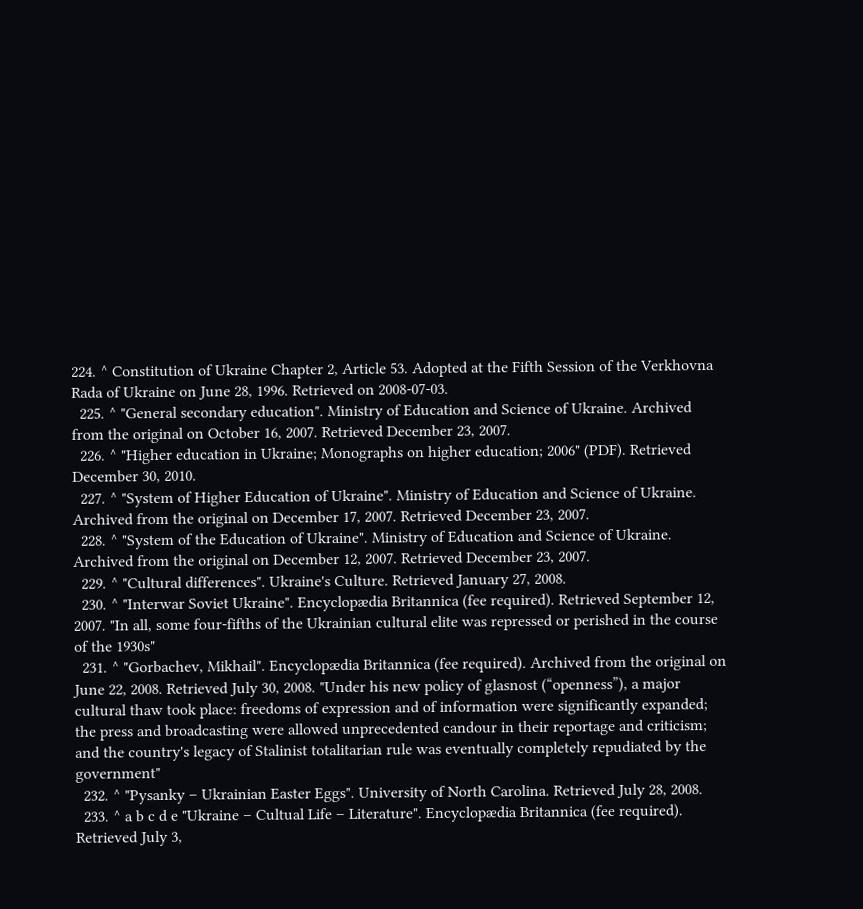224. ^ Constitution of Ukraine Chapter 2, Article 53. Adopted at the Fifth Session of the Verkhovna Rada of Ukraine on June 28, 1996. Retrieved on 2008-07-03.
  225. ^ "General secondary education". Ministry of Education and Science of Ukraine. Archived from the original on October 16, 2007. Retrieved December 23, 2007.
  226. ^ "Higher education in Ukraine; Monographs on higher education; 2006" (PDF). Retrieved December 30, 2010.
  227. ^ "System of Higher Education of Ukraine". Ministry of Education and Science of Ukraine. Archived from the original on December 17, 2007. Retrieved December 23, 2007.
  228. ^ "System of the Education of Ukraine". Ministry of Education and Science of Ukraine. Archived from the original on December 12, 2007. Retrieved December 23, 2007.
  229. ^ "Cultural differences". Ukraine's Culture. Retrieved January 27, 2008.
  230. ^ "Interwar Soviet Ukraine". Encyclopædia Britannica (fee required). Retrieved September 12, 2007. "In all, some four-fifths of the Ukrainian cultural elite was repressed or perished in the course of the 1930s"
  231. ^ "Gorbachev, Mikhail". Encyclopædia Britannica (fee required). Archived from the original on June 22, 2008. Retrieved July 30, 2008. "Under his new policy of glasnost (“openness”), a major cultural thaw took place: freedoms of expression and of information were significantly expanded; the press and broadcasting were allowed unprecedented candour in their reportage and criticism; and the country's legacy of Stalinist totalitarian rule was eventually completely repudiated by the government"
  232. ^ "Pysanky – Ukrainian Easter Eggs". University of North Carolina. Retrieved July 28, 2008.
  233. ^ a b c d e "Ukraine – Cultual Life – Literature". Encyclopædia Britannica (fee required). Retrieved July 3,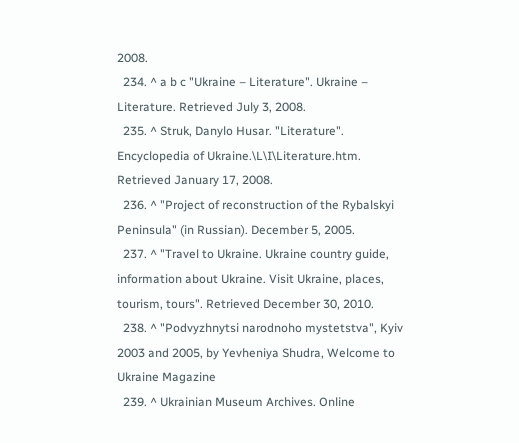2008.
  234. ^ a b c "Ukraine – Literature". Ukraine – Literature. Retrieved July 3, 2008.
  235. ^ Struk, Danylo Husar. "Literature". Encyclopedia of Ukraine.\L\I\Literature.htm. Retrieved January 17, 2008.
  236. ^ "Project of reconstruction of the Rybalskyi Peninsula" (in Russian). December 5, 2005.
  237. ^ "Travel to Ukraine. Ukraine country guide, information about Ukraine. Visit Ukraine, places, tourism, tours". Retrieved December 30, 2010.
  238. ^ "Podvyzhnytsi narodnoho mystetstva", Kyiv 2003 and 2005, by Yevheniya Shudra, Welcome to Ukraine Magazine
  239. ^ Ukrainian Museum Archives. Online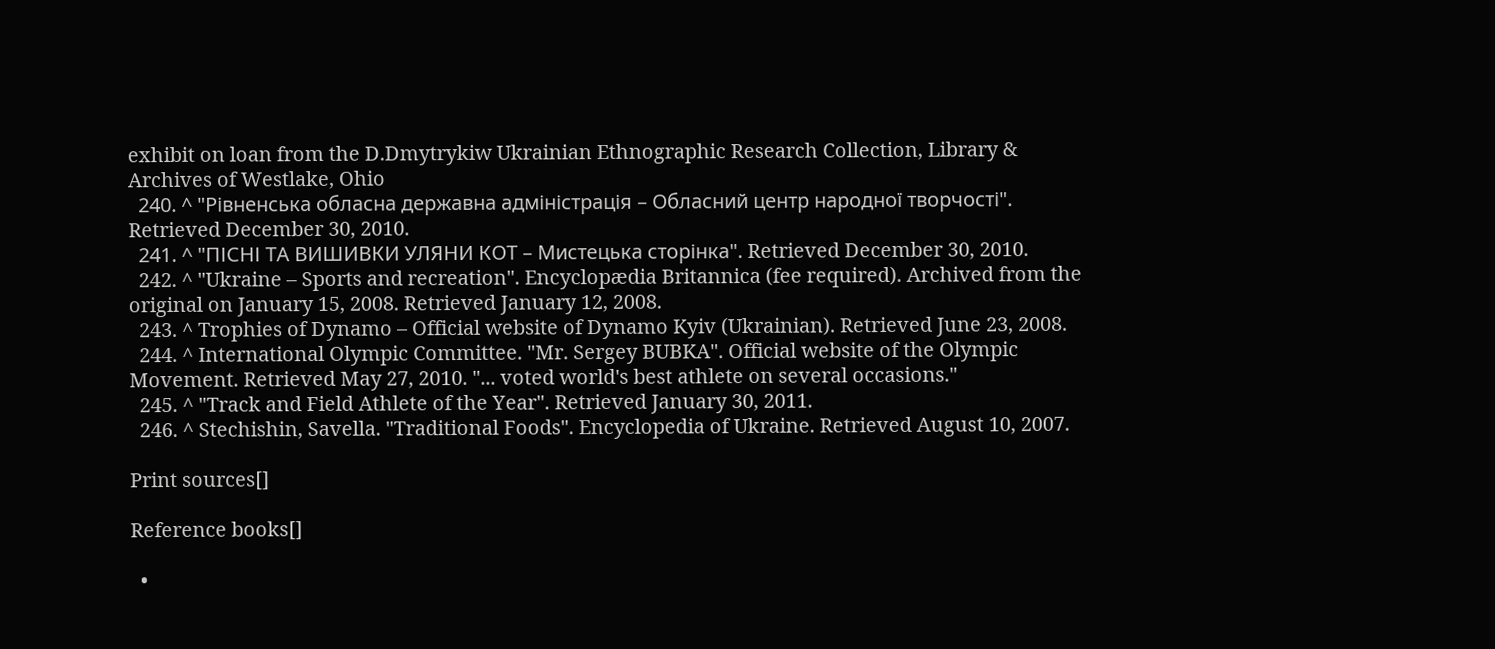exhibit on loan from the D.Dmytrykiw Ukrainian Ethnographic Research Collection, Library & Archives of Westlake, Ohio
  240. ^ "Рівненська обласна державна адміністрація – Обласний центр народної творчості". Retrieved December 30, 2010.
  241. ^ "ПІСНІ ТА ВИШИВКИ УЛЯНИ КОТ – Мистецька сторінка". Retrieved December 30, 2010.
  242. ^ "Ukraine – Sports and recreation". Encyclopædia Britannica (fee required). Archived from the original on January 15, 2008. Retrieved January 12, 2008.
  243. ^ Trophies of Dynamo – Official website of Dynamo Kyiv (Ukrainian). Retrieved June 23, 2008.
  244. ^ International Olympic Committee. "Mr. Sergey BUBKA". Official website of the Olympic Movement. Retrieved May 27, 2010. "... voted world's best athlete on several occasions."
  245. ^ "Track and Field Athlete of the Year". Retrieved January 30, 2011.
  246. ^ Stechishin, Savella. "Traditional Foods". Encyclopedia of Ukraine. Retrieved August 10, 2007.

Print sources[]

Reference books[]

  •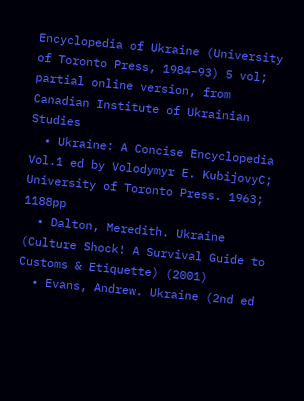Encyclopedia of Ukraine (University of Toronto Press, 1984–93) 5 vol; partial online version, from Canadian Institute of Ukrainian Studies
  • Ukraine: A Concise Encyclopedia Vol.1 ed by Volodymyr E. KubijovyC; University of Toronto Press. 1963; 1188pp
  • Dalton, Meredith. Ukraine (Culture Shock! A Survival Guide to Customs & Etiquette) (2001)
  • Evans, Andrew. Ukraine (2nd ed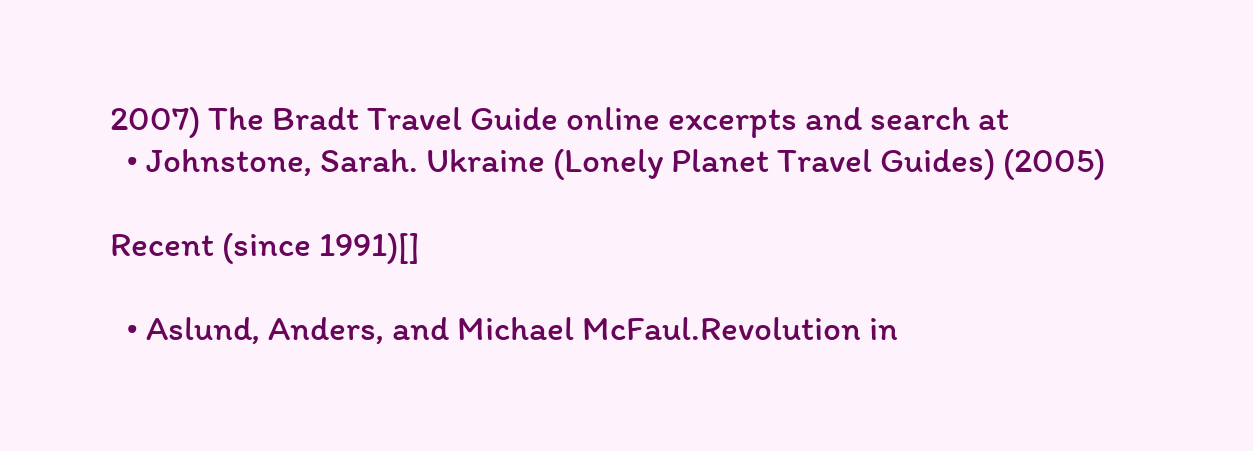2007) The Bradt Travel Guide online excerpts and search at
  • Johnstone, Sarah. Ukraine (Lonely Planet Travel Guides) (2005)

Recent (since 1991)[]

  • Aslund, Anders, and Michael McFaul.Revolution in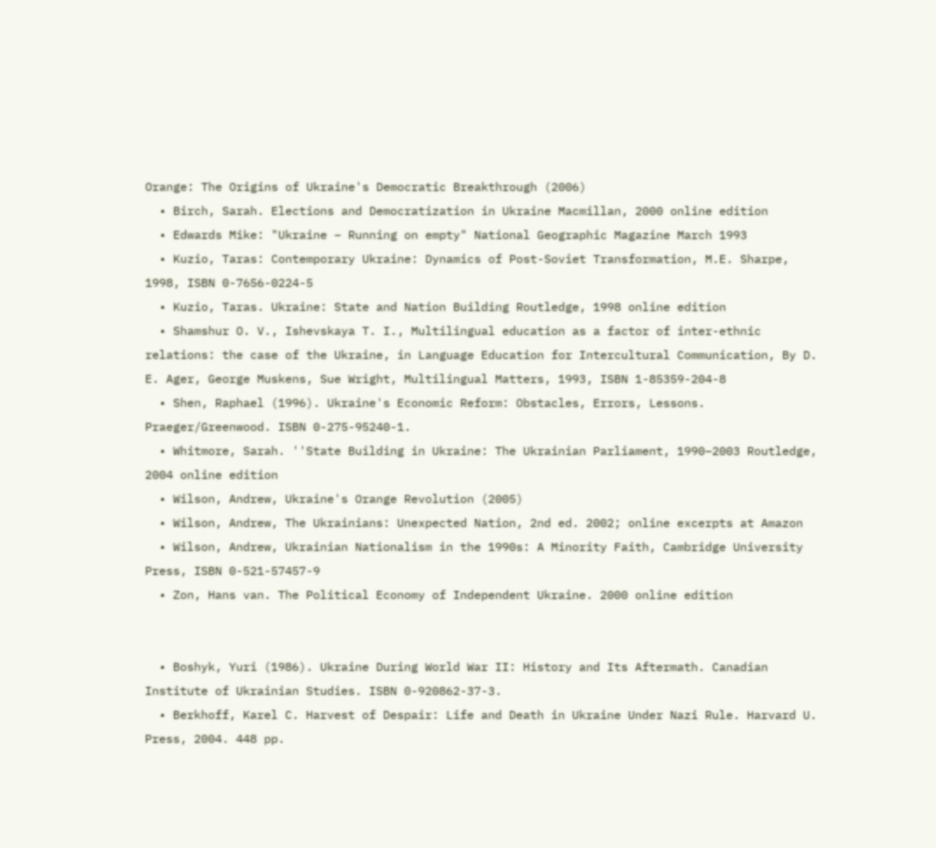Orange: The Origins of Ukraine's Democratic Breakthrough (2006)
  • Birch, Sarah. Elections and Democratization in Ukraine Macmillan, 2000 online edition
  • Edwards Mike: "Ukraine – Running on empty" National Geographic Magazine March 1993
  • Kuzio, Taras: Contemporary Ukraine: Dynamics of Post-Soviet Transformation, M.E. Sharpe, 1998, ISBN 0-7656-0224-5
  • Kuzio, Taras. Ukraine: State and Nation Building Routledge, 1998 online edition
  • Shamshur O. V., Ishevskaya T. I., Multilingual education as a factor of inter-ethnic relations: the case of the Ukraine, in Language Education for Intercultural Communication, By D. E. Ager, George Muskens, Sue Wright, Multilingual Matters, 1993, ISBN 1-85359-204-8
  • Shen, Raphael (1996). Ukraine's Economic Reform: Obstacles, Errors, Lessons. Praeger/Greenwood. ISBN 0-275-95240-1.
  • Whitmore, Sarah. ''State Building in Ukraine: The Ukrainian Parliament, 1990–2003 Routledge, 2004 online edition
  • Wilson, Andrew, Ukraine's Orange Revolution (2005)
  • Wilson, Andrew, The Ukrainians: Unexpected Nation, 2nd ed. 2002; online excerpts at Amazon
  • Wilson, Andrew, Ukrainian Nationalism in the 1990s: A Minority Faith, Cambridge University Press, ISBN 0-521-57457-9
  • Zon, Hans van. The Political Economy of Independent Ukraine. 2000 online edition


  • Boshyk, Yuri (1986). Ukraine During World War II: History and Its Aftermath. Canadian Institute of Ukrainian Studies. ISBN 0-920862-37-3.
  • Berkhoff, Karel C. Harvest of Despair: Life and Death in Ukraine Under Nazi Rule. Harvard U. Press, 2004. 448 pp.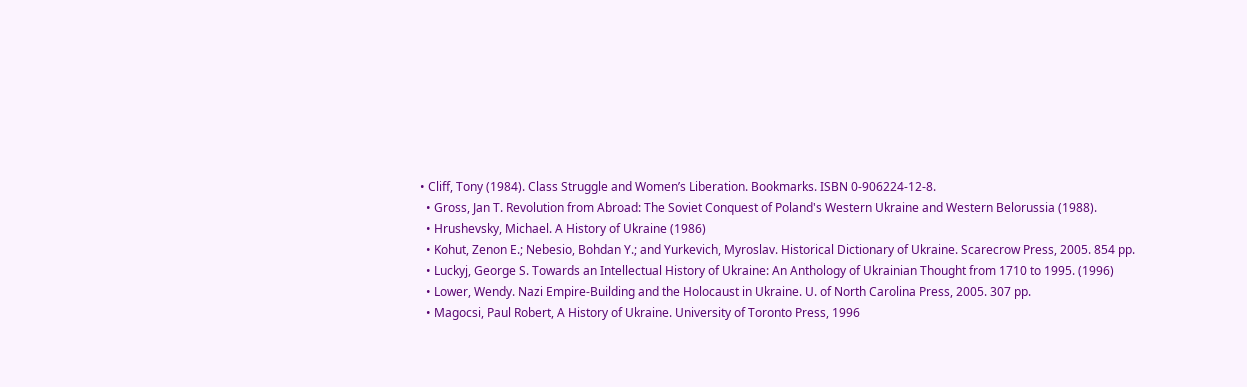• Cliff, Tony (1984). Class Struggle and Women’s Liberation. Bookmarks. ISBN 0-906224-12-8.
  • Gross, Jan T. Revolution from Abroad: The Soviet Conquest of Poland's Western Ukraine and Western Belorussia (1988).
  • Hrushevsky, Michael. A History of Ukraine (1986)
  • Kohut, Zenon E.; Nebesio, Bohdan Y.; and Yurkevich, Myroslav. Historical Dictionary of Ukraine. Scarecrow Press, 2005. 854 pp.
  • Luckyj, George S. Towards an Intellectual History of Ukraine: An Anthology of Ukrainian Thought from 1710 to 1995. (1996)
  • Lower, Wendy. Nazi Empire-Building and the Holocaust in Ukraine. U. of North Carolina Press, 2005. 307 pp.
  • Magocsi, Paul Robert, A History of Ukraine. University of Toronto Press, 1996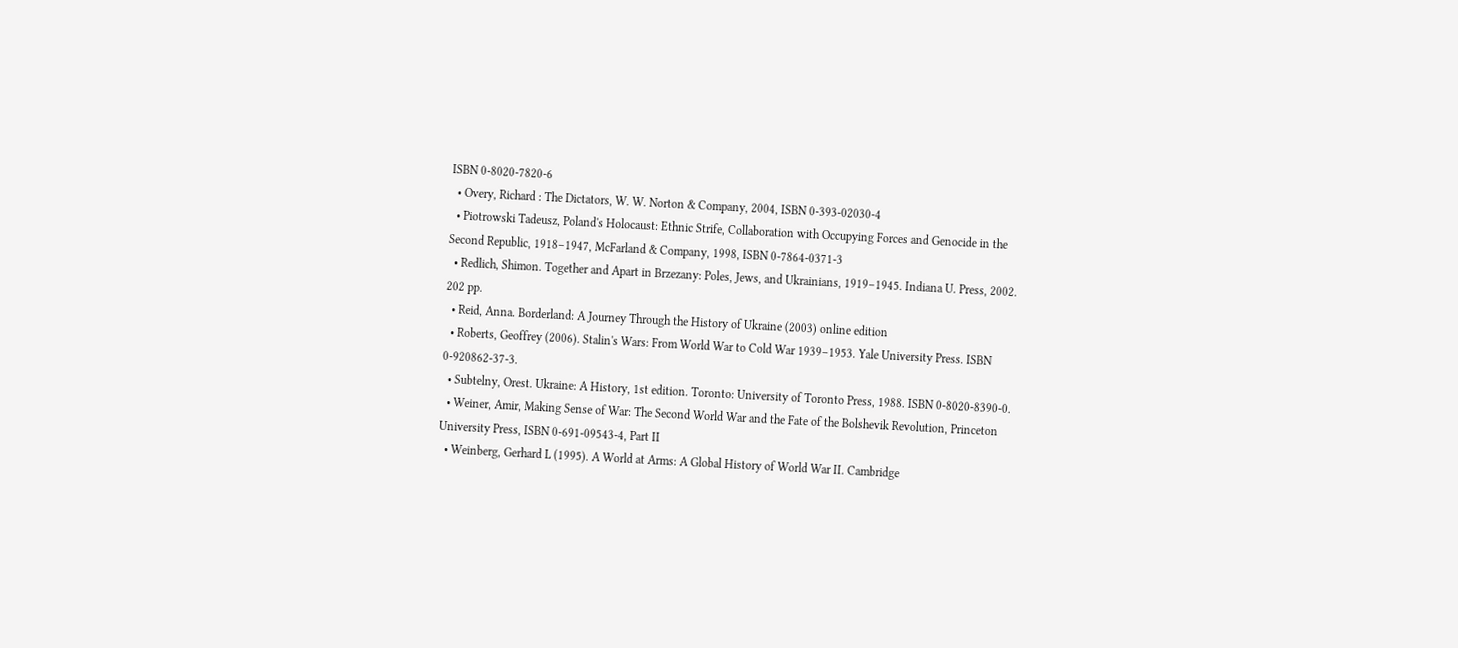ISBN 0-8020-7820-6
  • Overy, Richard : The Dictators, W. W. Norton & Company, 2004, ISBN 0-393-02030-4
  • Piotrowski Tadeusz, Poland's Holocaust: Ethnic Strife, Collaboration with Occupying Forces and Genocide in the Second Republic, 1918–1947, McFarland & Company, 1998, ISBN 0-7864-0371-3
  • Redlich, Shimon. Together and Apart in Brzezany: Poles, Jews, and Ukrainians, 1919–1945. Indiana U. Press, 2002. 202 pp.
  • Reid, Anna. Borderland: A Journey Through the History of Ukraine (2003) online edition
  • Roberts, Geoffrey (2006). Stalin's Wars: From World War to Cold War 1939–1953. Yale University Press. ISBN 0-920862-37-3.
  • Subtelny, Orest. Ukraine: A History, 1st edition. Toronto: University of Toronto Press, 1988. ISBN 0-8020-8390-0.
  • Weiner, Amir, Making Sense of War: The Second World War and the Fate of the Bolshevik Revolution, Princeton University Press, ISBN 0-691-09543-4, Part II
  • Weinberg, Gerhard L (1995). A World at Arms: A Global History of World War II. Cambridge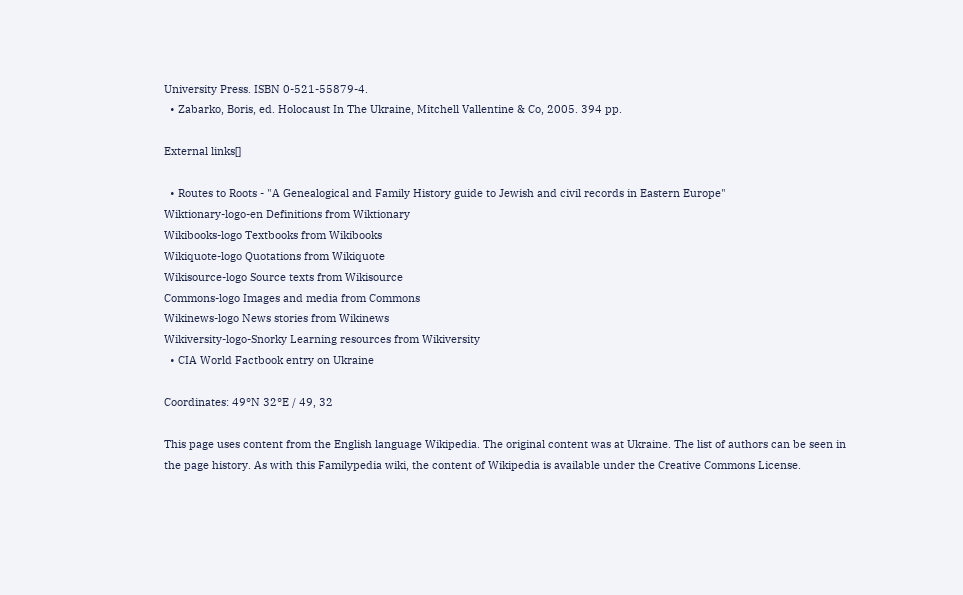University Press. ISBN 0-521-55879-4.
  • Zabarko, Boris, ed. Holocaust In The Ukraine, Mitchell Vallentine & Co, 2005. 394 pp.

External links[]

  • Routes to Roots - "A Genealogical and Family History guide to Jewish and civil records in Eastern Europe"
Wiktionary-logo-en Definitions from Wiktionary
Wikibooks-logo Textbooks from Wikibooks
Wikiquote-logo Quotations from Wikiquote
Wikisource-logo Source texts from Wikisource
Commons-logo Images and media from Commons
Wikinews-logo News stories from Wikinews
Wikiversity-logo-Snorky Learning resources from Wikiversity
  • CIA World Factbook entry on Ukraine

Coordinates: 49°N 32°E / 49, 32

This page uses content from the English language Wikipedia. The original content was at Ukraine. The list of authors can be seen in the page history. As with this Familypedia wiki, the content of Wikipedia is available under the Creative Commons License.